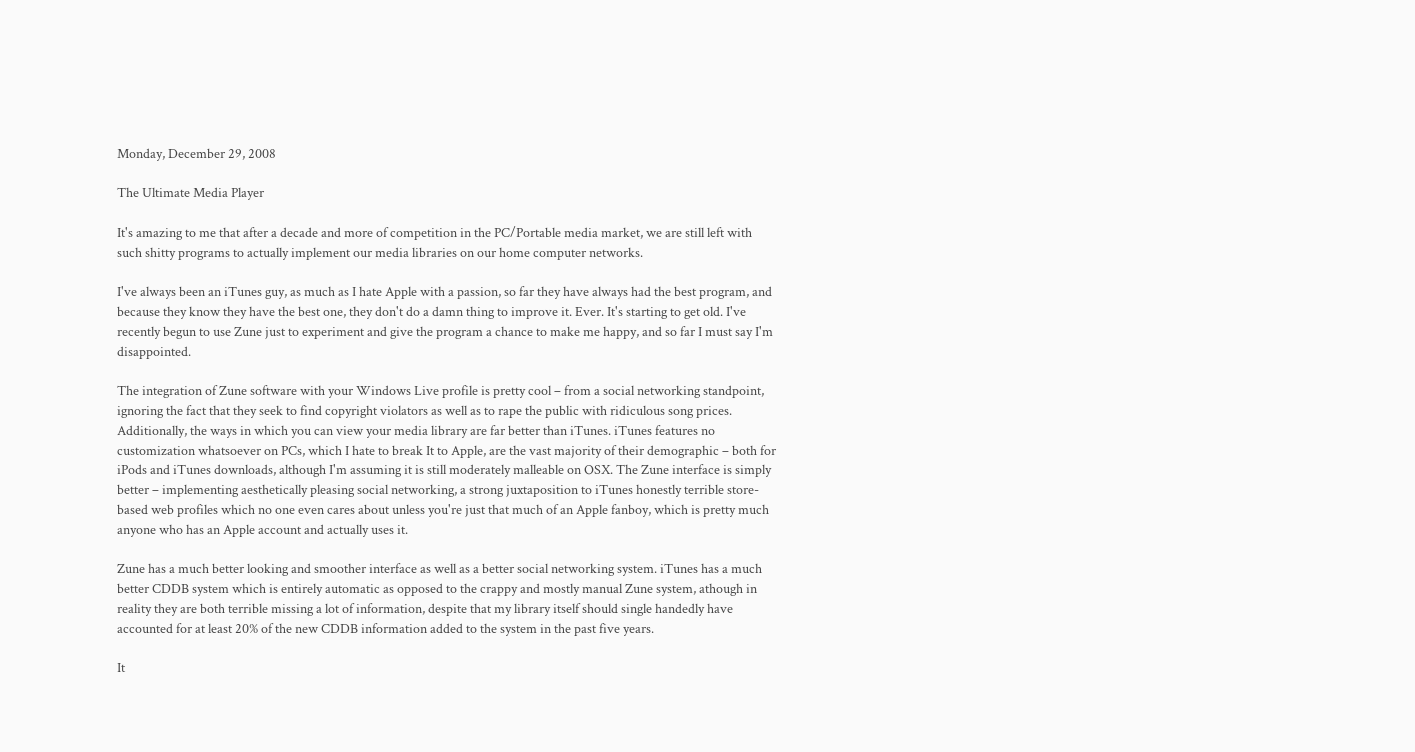Monday, December 29, 2008

The Ultimate Media Player

It's amazing to me that after a decade and more of competition in the PC/Portable media market, we are still left with such shitty programs to actually implement our media libraries on our home computer networks.

I've always been an iTunes guy, as much as I hate Apple with a passion, so far they have always had the best program, and because they know they have the best one, they don't do a damn thing to improve it. Ever. It's starting to get old. I've recently begun to use Zune just to experiment and give the program a chance to make me happy, and so far I must say I'm disappointed.

The integration of Zune software with your Windows Live profile is pretty cool – from a social networking standpoint, ignoring the fact that they seek to find copyright violators as well as to rape the public with ridiculous song prices. Additionally, the ways in which you can view your media library are far better than iTunes. iTunes features no customization whatsoever on PCs, which I hate to break It to Apple, are the vast majority of their demographic – both for iPods and iTunes downloads, although I'm assuming it is still moderately malleable on OSX. The Zune interface is simply better – implementing aesthetically pleasing social networking, a strong juxtaposition to iTunes honestly terrible store-based web profiles which no one even cares about unless you're just that much of an Apple fanboy, which is pretty much anyone who has an Apple account and actually uses it.

Zune has a much better looking and smoother interface as well as a better social networking system. iTunes has a much better CDDB system which is entirely automatic as opposed to the crappy and mostly manual Zune system, athough in reality they are both terrible missing a lot of information, despite that my library itself should single handedly have accounted for at least 20% of the new CDDB information added to the system in the past five years.

It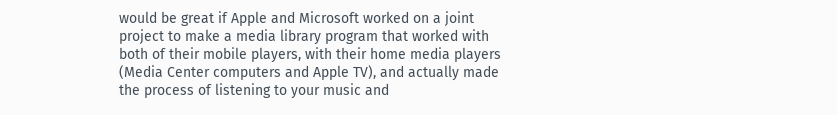would be great if Apple and Microsoft worked on a joint project to make a media library program that worked with both of their mobile players, with their home media players (Media Center computers and Apple TV), and actually made the process of listening to your music and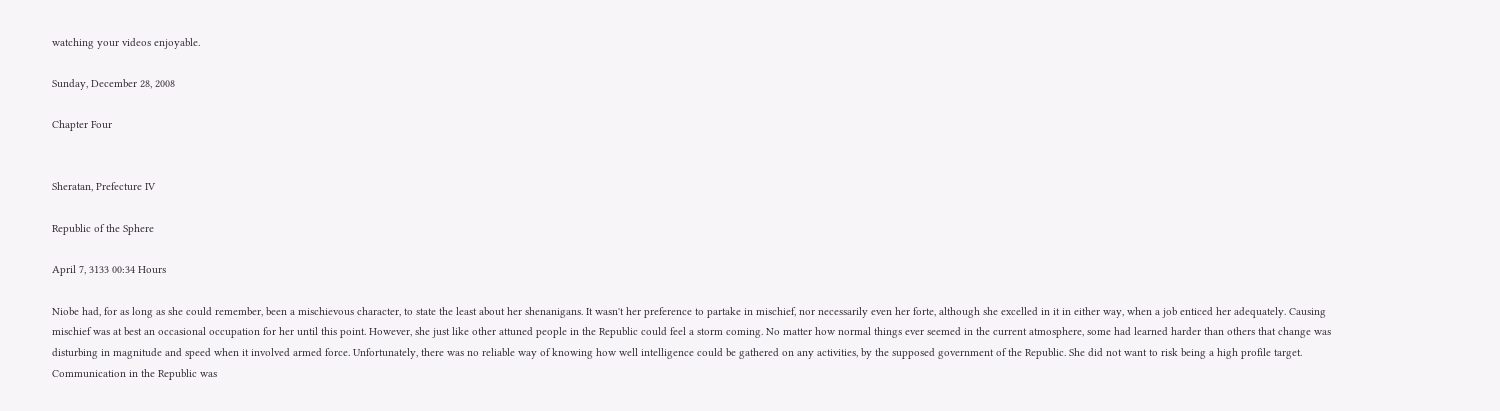watching your videos enjoyable.

Sunday, December 28, 2008

Chapter Four


Sheratan, Prefecture IV

Republic of the Sphere

April 7, 3133 00:34 Hours

Niobe had, for as long as she could remember, been a mischievous character, to state the least about her shenanigans. It wasn't her preference to partake in mischief, nor necessarily even her forte, although she excelled in it in either way, when a job enticed her adequately. Causing mischief was at best an occasional occupation for her until this point. However, she just like other attuned people in the Republic could feel a storm coming. No matter how normal things ever seemed in the current atmosphere, some had learned harder than others that change was disturbing in magnitude and speed when it involved armed force. Unfortunately, there was no reliable way of knowing how well intelligence could be gathered on any activities, by the supposed government of the Republic. She did not want to risk being a high profile target. Communication in the Republic was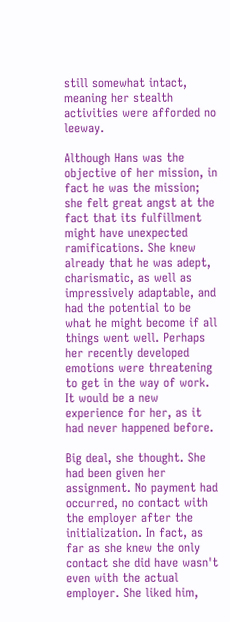still somewhat intact, meaning her stealth activities were afforded no leeway.

Although Hans was the objective of her mission, in fact he was the mission; she felt great angst at the fact that its fulfillment might have unexpected ramifications. She knew already that he was adept, charismatic, as well as impressively adaptable, and had the potential to be what he might become if all things went well. Perhaps her recently developed emotions were threatening to get in the way of work. It would be a new experience for her, as it had never happened before.

Big deal, she thought. She had been given her assignment. No payment had occurred, no contact with the employer after the initialization. In fact, as far as she knew the only contact she did have wasn't even with the actual employer. She liked him,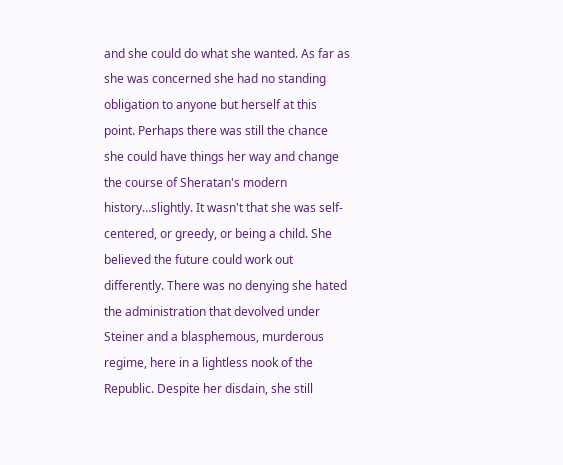and she could do what she wanted. As far as she was concerned she had no standing obligation to anyone but herself at this point. Perhaps there was still the chance she could have things her way and change the course of Sheratan's modern history…slightly. It wasn't that she was self-centered, or greedy, or being a child. She believed the future could work out differently. There was no denying she hated the administration that devolved under Steiner and a blasphemous, murderous regime, here in a lightless nook of the Republic. Despite her disdain, she still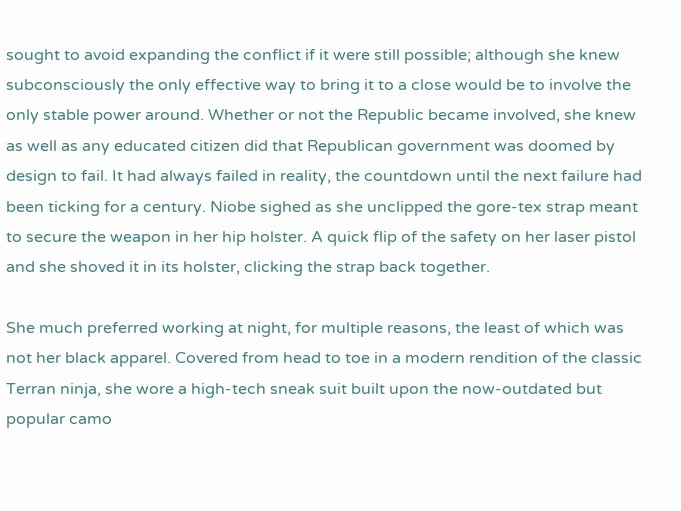sought to avoid expanding the conflict if it were still possible; although she knew subconsciously the only effective way to bring it to a close would be to involve the only stable power around. Whether or not the Republic became involved, she knew as well as any educated citizen did that Republican government was doomed by design to fail. It had always failed in reality, the countdown until the next failure had been ticking for a century. Niobe sighed as she unclipped the gore-tex strap meant to secure the weapon in her hip holster. A quick flip of the safety on her laser pistol and she shoved it in its holster, clicking the strap back together.

She much preferred working at night, for multiple reasons, the least of which was not her black apparel. Covered from head to toe in a modern rendition of the classic Terran ninja, she wore a high-tech sneak suit built upon the now-outdated but popular camo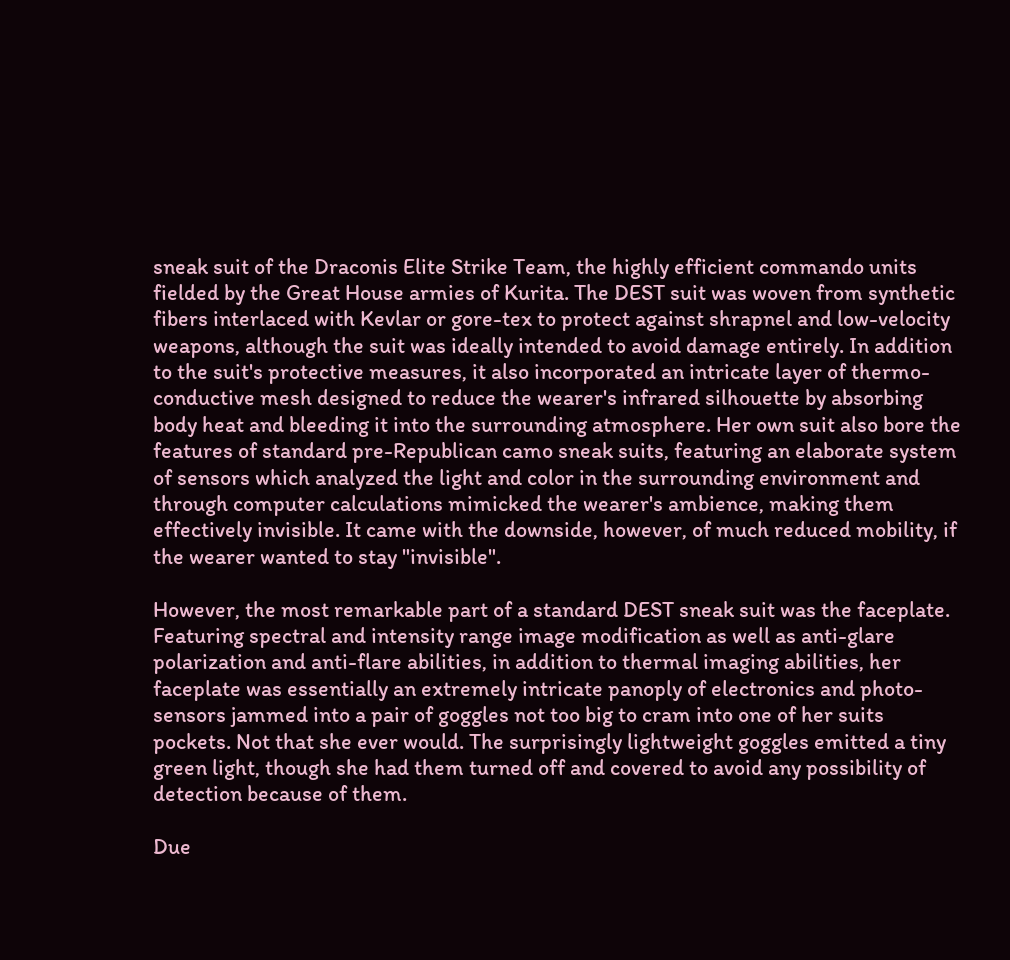sneak suit of the Draconis Elite Strike Team, the highly efficient commando units fielded by the Great House armies of Kurita. The DEST suit was woven from synthetic fibers interlaced with Kevlar or gore-tex to protect against shrapnel and low-velocity weapons, although the suit was ideally intended to avoid damage entirely. In addition to the suit's protective measures, it also incorporated an intricate layer of thermo-conductive mesh designed to reduce the wearer's infrared silhouette by absorbing body heat and bleeding it into the surrounding atmosphere. Her own suit also bore the features of standard pre-Republican camo sneak suits, featuring an elaborate system of sensors which analyzed the light and color in the surrounding environment and through computer calculations mimicked the wearer's ambience, making them effectively invisible. It came with the downside, however, of much reduced mobility, if the wearer wanted to stay "invisible".

However, the most remarkable part of a standard DEST sneak suit was the faceplate. Featuring spectral and intensity range image modification as well as anti-glare polarization and anti-flare abilities, in addition to thermal imaging abilities, her faceplate was essentially an extremely intricate panoply of electronics and photo-sensors jammed into a pair of goggles not too big to cram into one of her suits pockets. Not that she ever would. The surprisingly lightweight goggles emitted a tiny green light, though she had them turned off and covered to avoid any possibility of detection because of them.

Due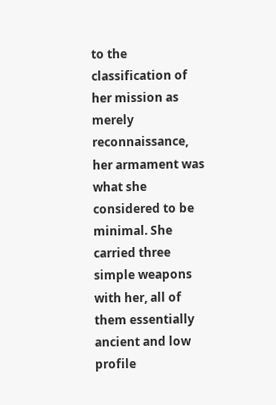to the classification of her mission as merely reconnaissance, her armament was what she considered to be minimal. She carried three simple weapons with her, all of them essentially ancient and low profile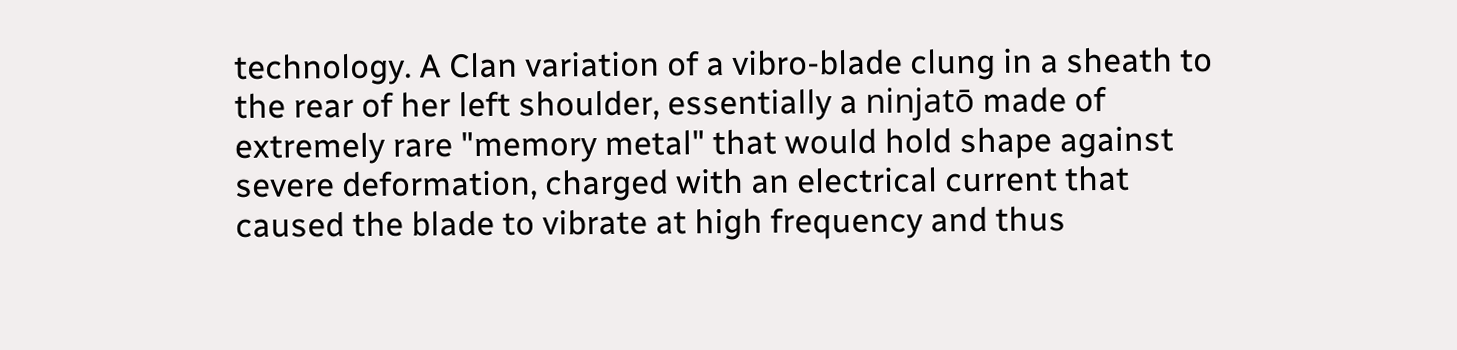technology. A Clan variation of a vibro-blade clung in a sheath to the rear of her left shoulder, essentially a ninjatō made of extremely rare "memory metal" that would hold shape against severe deformation, charged with an electrical current that caused the blade to vibrate at high frequency and thus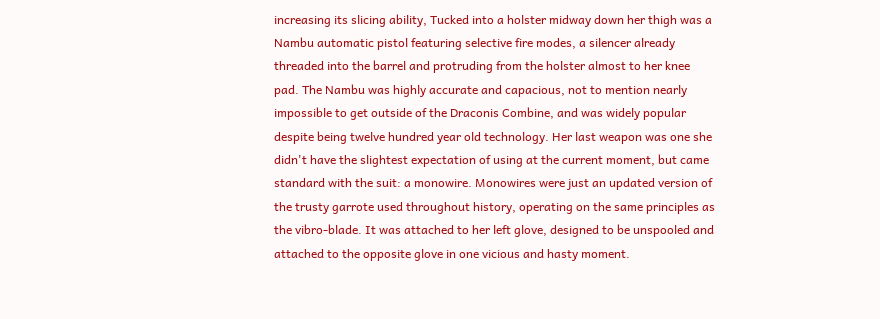increasing its slicing ability, Tucked into a holster midway down her thigh was a Nambu automatic pistol featuring selective fire modes, a silencer already threaded into the barrel and protruding from the holster almost to her knee pad. The Nambu was highly accurate and capacious, not to mention nearly impossible to get outside of the Draconis Combine, and was widely popular despite being twelve hundred year old technology. Her last weapon was one she didn't have the slightest expectation of using at the current moment, but came standard with the suit: a monowire. Monowires were just an updated version of the trusty garrote used throughout history, operating on the same principles as the vibro-blade. It was attached to her left glove, designed to be unspooled and attached to the opposite glove in one vicious and hasty moment.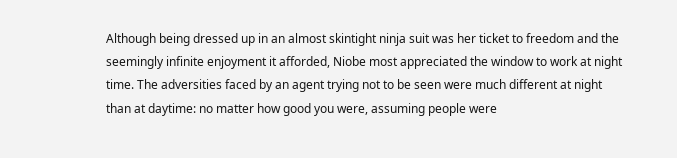Although being dressed up in an almost skintight ninja suit was her ticket to freedom and the seemingly infinite enjoyment it afforded, Niobe most appreciated the window to work at night time. The adversities faced by an agent trying not to be seen were much different at night than at daytime: no matter how good you were, assuming people were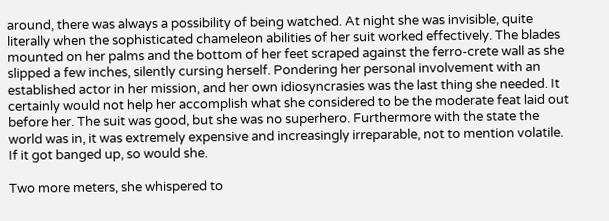around, there was always a possibility of being watched. At night she was invisible, quite literally when the sophisticated chameleon abilities of her suit worked effectively. The blades mounted on her palms and the bottom of her feet scraped against the ferro-crete wall as she slipped a few inches, silently cursing herself. Pondering her personal involvement with an established actor in her mission, and her own idiosyncrasies was the last thing she needed. It certainly would not help her accomplish what she considered to be the moderate feat laid out before her. The suit was good, but she was no superhero. Furthermore with the state the world was in, it was extremely expensive and increasingly irreparable, not to mention volatile. If it got banged up, so would she.

Two more meters, she whispered to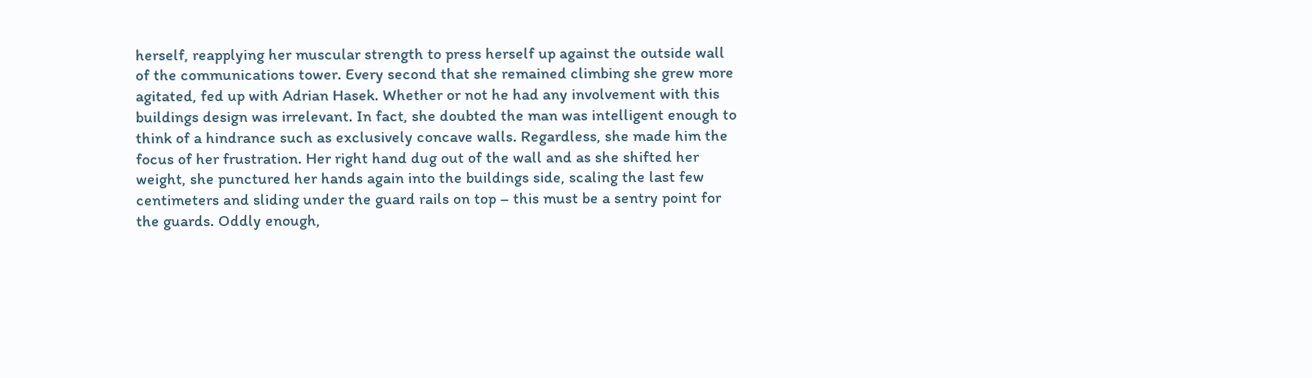herself, reapplying her muscular strength to press herself up against the outside wall of the communications tower. Every second that she remained climbing she grew more agitated, fed up with Adrian Hasek. Whether or not he had any involvement with this buildings design was irrelevant. In fact, she doubted the man was intelligent enough to think of a hindrance such as exclusively concave walls. Regardless, she made him the focus of her frustration. Her right hand dug out of the wall and as she shifted her weight, she punctured her hands again into the buildings side, scaling the last few centimeters and sliding under the guard rails on top – this must be a sentry point for the guards. Oddly enough,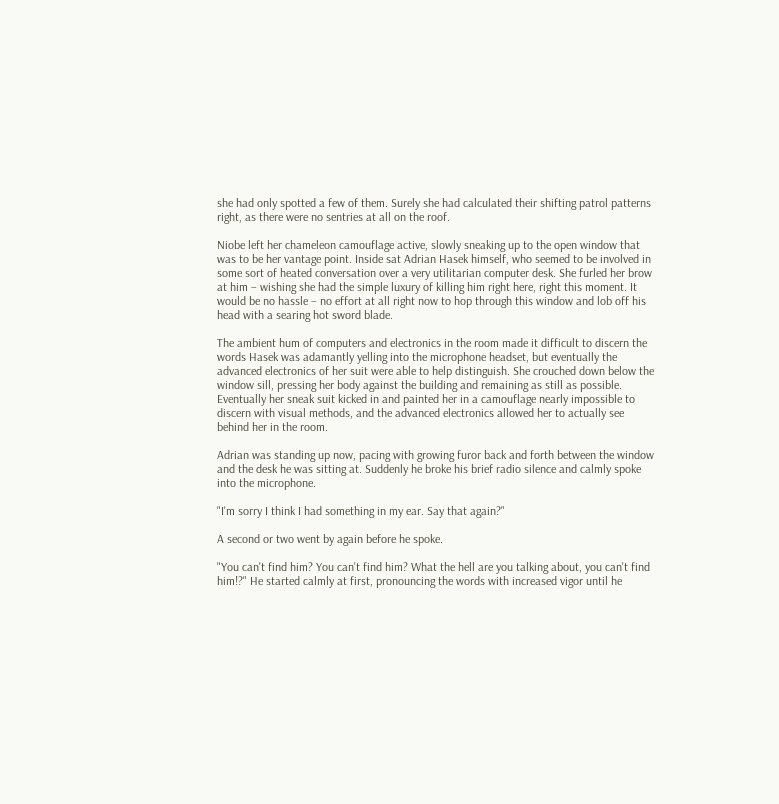she had only spotted a few of them. Surely she had calculated their shifting patrol patterns right, as there were no sentries at all on the roof.

Niobe left her chameleon camouflage active, slowly sneaking up to the open window that was to be her vantage point. Inside sat Adrian Hasek himself, who seemed to be involved in some sort of heated conversation over a very utilitarian computer desk. She furled her brow at him – wishing she had the simple luxury of killing him right here, right this moment. It would be no hassle – no effort at all right now to hop through this window and lob off his head with a searing hot sword blade.

The ambient hum of computers and electronics in the room made it difficult to discern the words Hasek was adamantly yelling into the microphone headset, but eventually the advanced electronics of her suit were able to help distinguish. She crouched down below the window sill, pressing her body against the building and remaining as still as possible. Eventually her sneak suit kicked in and painted her in a camouflage nearly impossible to discern with visual methods, and the advanced electronics allowed her to actually see behind her in the room.

Adrian was standing up now, pacing with growing furor back and forth between the window and the desk he was sitting at. Suddenly he broke his brief radio silence and calmly spoke into the microphone.

"I'm sorry I think I had something in my ear. Say that again?"

A second or two went by again before he spoke.

"You can't find him? You can't find him? What the hell are you talking about, you can't find him!?" He started calmly at first, pronouncing the words with increased vigor until he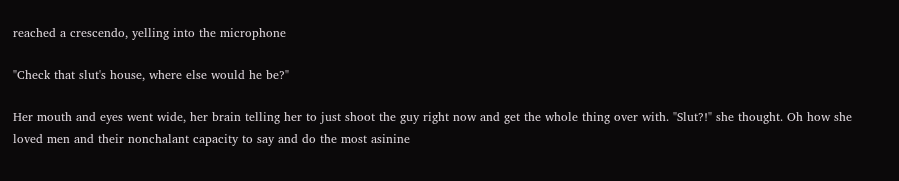reached a crescendo, yelling into the microphone

"Check that slut's house, where else would he be?"

Her mouth and eyes went wide, her brain telling her to just shoot the guy right now and get the whole thing over with. "Slut?!" she thought. Oh how she loved men and their nonchalant capacity to say and do the most asinine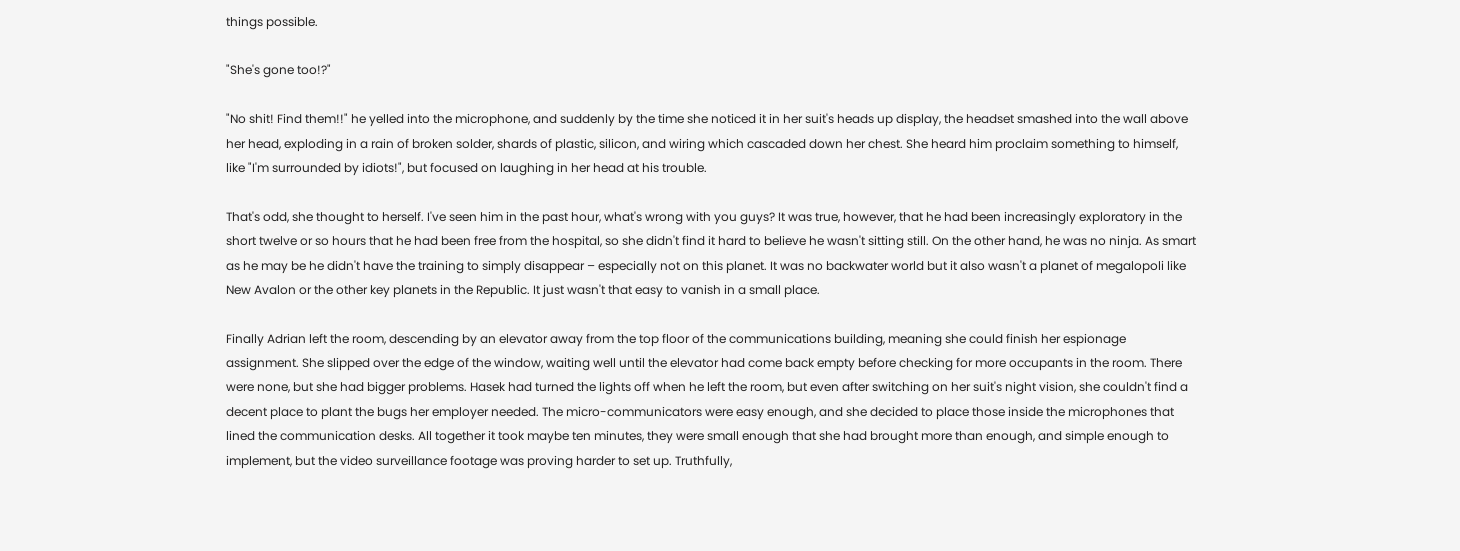things possible.

"She's gone too!?"

"No shit! Find them!!" he yelled into the microphone, and suddenly by the time she noticed it in her suit's heads up display, the headset smashed into the wall above her head, exploding in a rain of broken solder, shards of plastic, silicon, and wiring which cascaded down her chest. She heard him proclaim something to himself, like "I'm surrounded by idiots!", but focused on laughing in her head at his trouble.

That's odd, she thought to herself. I've seen him in the past hour, what's wrong with you guys? It was true, however, that he had been increasingly exploratory in the short twelve or so hours that he had been free from the hospital, so she didn't find it hard to believe he wasn't sitting still. On the other hand, he was no ninja. As smart as he may be he didn't have the training to simply disappear – especially not on this planet. It was no backwater world but it also wasn't a planet of megalopoli like New Avalon or the other key planets in the Republic. It just wasn't that easy to vanish in a small place.

Finally Adrian left the room, descending by an elevator away from the top floor of the communications building, meaning she could finish her espionage assignment. She slipped over the edge of the window, waiting well until the elevator had come back empty before checking for more occupants in the room. There were none, but she had bigger problems. Hasek had turned the lights off when he left the room, but even after switching on her suit's night vision, she couldn't find a decent place to plant the bugs her employer needed. The micro-communicators were easy enough, and she decided to place those inside the microphones that lined the communication desks. All together it took maybe ten minutes, they were small enough that she had brought more than enough, and simple enough to implement, but the video surveillance footage was proving harder to set up. Truthfully,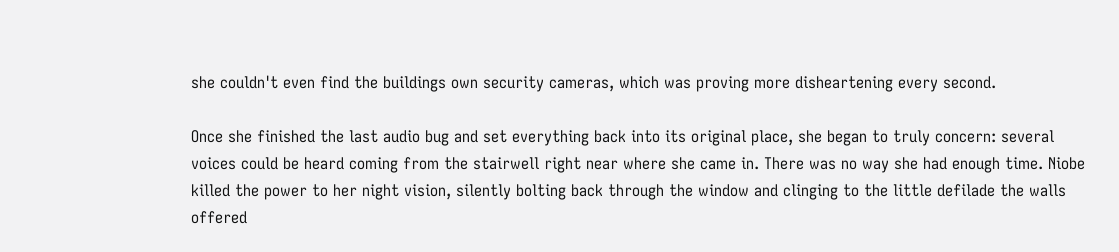she couldn't even find the buildings own security cameras, which was proving more disheartening every second.

Once she finished the last audio bug and set everything back into its original place, she began to truly concern: several voices could be heard coming from the stairwell right near where she came in. There was no way she had enough time. Niobe killed the power to her night vision, silently bolting back through the window and clinging to the little defilade the walls offered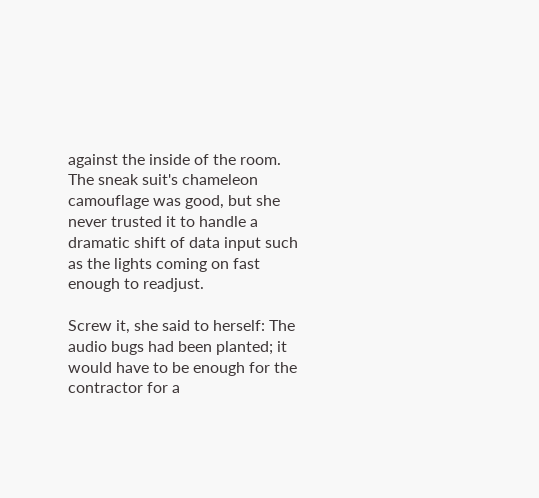against the inside of the room. The sneak suit's chameleon camouflage was good, but she never trusted it to handle a dramatic shift of data input such as the lights coming on fast enough to readjust.

Screw it, she said to herself: The audio bugs had been planted; it would have to be enough for the contractor for a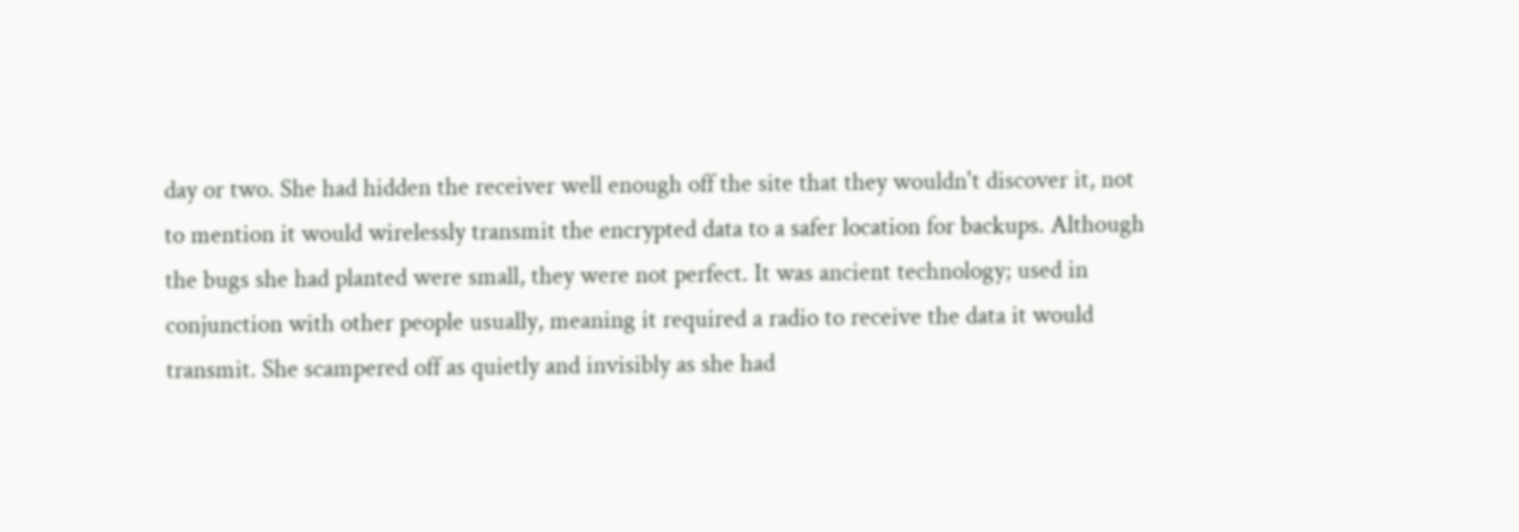day or two. She had hidden the receiver well enough off the site that they wouldn't discover it, not to mention it would wirelessly transmit the encrypted data to a safer location for backups. Although the bugs she had planted were small, they were not perfect. It was ancient technology; used in conjunction with other people usually, meaning it required a radio to receive the data it would transmit. She scampered off as quietly and invisibly as she had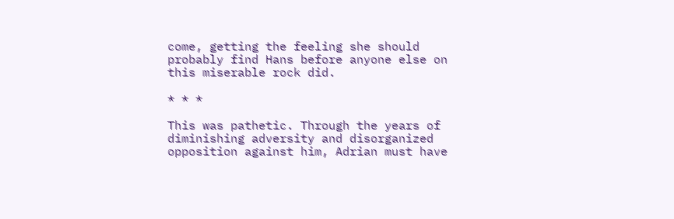come, getting the feeling she should probably find Hans before anyone else on this miserable rock did.

* * *

This was pathetic. Through the years of diminishing adversity and disorganized opposition against him, Adrian must have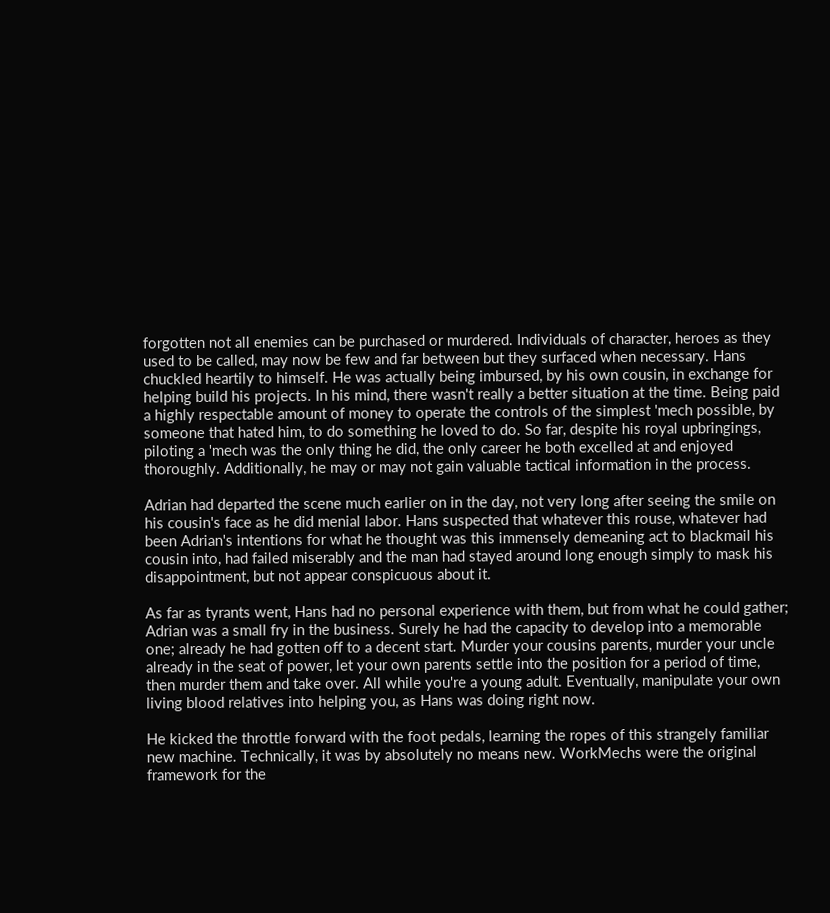forgotten not all enemies can be purchased or murdered. Individuals of character, heroes as they used to be called, may now be few and far between but they surfaced when necessary. Hans chuckled heartily to himself. He was actually being imbursed, by his own cousin, in exchange for helping build his projects. In his mind, there wasn't really a better situation at the time. Being paid a highly respectable amount of money to operate the controls of the simplest 'mech possible, by someone that hated him, to do something he loved to do. So far, despite his royal upbringings, piloting a 'mech was the only thing he did, the only career he both excelled at and enjoyed thoroughly. Additionally, he may or may not gain valuable tactical information in the process.

Adrian had departed the scene much earlier on in the day, not very long after seeing the smile on his cousin's face as he did menial labor. Hans suspected that whatever this rouse, whatever had been Adrian's intentions for what he thought was this immensely demeaning act to blackmail his cousin into, had failed miserably and the man had stayed around long enough simply to mask his disappointment, but not appear conspicuous about it.

As far as tyrants went, Hans had no personal experience with them, but from what he could gather; Adrian was a small fry in the business. Surely he had the capacity to develop into a memorable one; already he had gotten off to a decent start. Murder your cousins parents, murder your uncle already in the seat of power, let your own parents settle into the position for a period of time, then murder them and take over. All while you're a young adult. Eventually, manipulate your own living blood relatives into helping you, as Hans was doing right now.

He kicked the throttle forward with the foot pedals, learning the ropes of this strangely familiar new machine. Technically, it was by absolutely no means new. WorkMechs were the original framework for the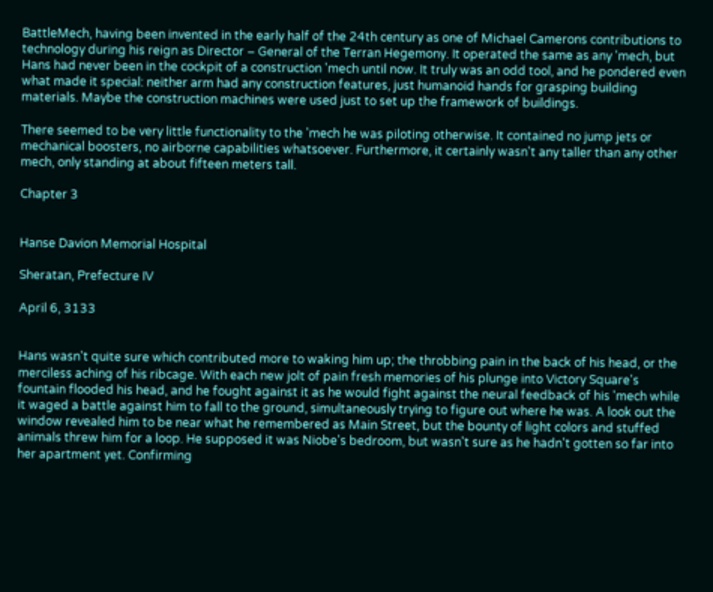BattleMech, having been invented in the early half of the 24th century as one of Michael Camerons contributions to technology during his reign as Director – General of the Terran Hegemony. It operated the same as any 'mech, but Hans had never been in the cockpit of a construction 'mech until now. It truly was an odd tool, and he pondered even what made it special: neither arm had any construction features, just humanoid hands for grasping building materials. Maybe the construction machines were used just to set up the framework of buildings.

There seemed to be very little functionality to the 'mech he was piloting otherwise. It contained no jump jets or mechanical boosters, no airborne capabilities whatsoever. Furthermore, it certainly wasn't any taller than any other mech, only standing at about fifteen meters tall.

Chapter 3


Hanse Davion Memorial Hospital

Sheratan, Prefecture IV

April 6, 3133


Hans wasn't quite sure which contributed more to waking him up; the throbbing pain in the back of his head, or the merciless aching of his ribcage. With each new jolt of pain fresh memories of his plunge into Victory Square's fountain flooded his head, and he fought against it as he would fight against the neural feedback of his 'mech while it waged a battle against him to fall to the ground, simultaneously trying to figure out where he was. A look out the window revealed him to be near what he remembered as Main Street, but the bounty of light colors and stuffed animals threw him for a loop. He supposed it was Niobe's bedroom, but wasn't sure as he hadn't gotten so far into her apartment yet. Confirming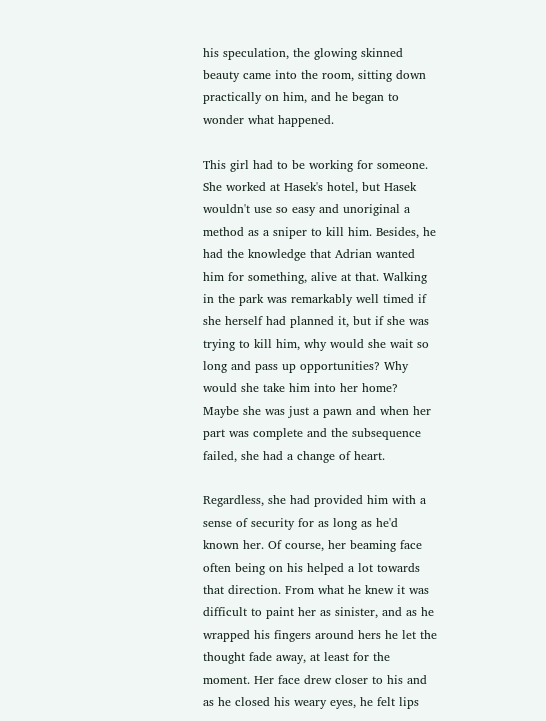his speculation, the glowing skinned beauty came into the room, sitting down practically on him, and he began to wonder what happened.

This girl had to be working for someone. She worked at Hasek's hotel, but Hasek wouldn't use so easy and unoriginal a method as a sniper to kill him. Besides, he had the knowledge that Adrian wanted him for something, alive at that. Walking in the park was remarkably well timed if she herself had planned it, but if she was trying to kill him, why would she wait so long and pass up opportunities? Why would she take him into her home? Maybe she was just a pawn and when her part was complete and the subsequence failed, she had a change of heart.

Regardless, she had provided him with a sense of security for as long as he'd known her. Of course, her beaming face often being on his helped a lot towards that direction. From what he knew it was difficult to paint her as sinister, and as he wrapped his fingers around hers he let the thought fade away, at least for the moment. Her face drew closer to his and as he closed his weary eyes, he felt lips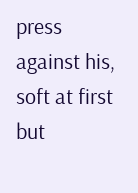press against his, soft at first but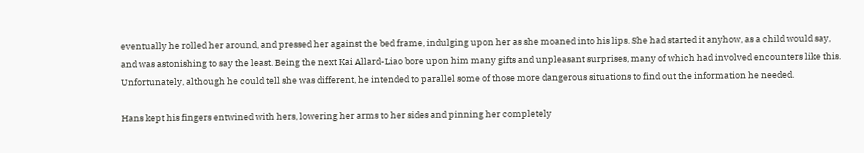eventually he rolled her around, and pressed her against the bed frame, indulging upon her as she moaned into his lips. She had started it anyhow, as a child would say, and was astonishing to say the least. Being the next Kai Allard-Liao bore upon him many gifts and unpleasant surprises, many of which had involved encounters like this. Unfortunately, although he could tell she was different, he intended to parallel some of those more dangerous situations to find out the information he needed.

Hans kept his fingers entwined with hers, lowering her arms to her sides and pinning her completely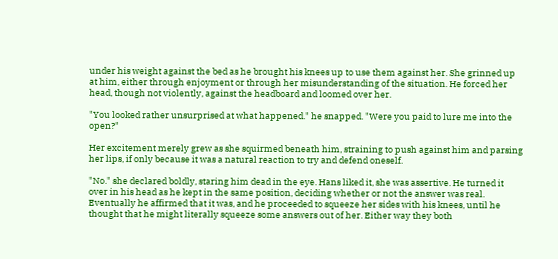under his weight against the bed as he brought his knees up to use them against her. She grinned up at him, either through enjoyment or through her misunderstanding of the situation. He forced her head, though not violently, against the headboard and loomed over her.

"You looked rather unsurprised at what happened." he snapped. "Were you paid to lure me into the open?"

Her excitement merely grew as she squirmed beneath him, straining to push against him and parsing her lips, if only because it was a natural reaction to try and defend oneself.

"No." she declared boldly, staring him dead in the eye. Hans liked it, she was assertive. He turned it over in his head as he kept in the same position, deciding whether or not the answer was real. Eventually he affirmed that it was, and he proceeded to squeeze her sides with his knees, until he thought that he might literally squeeze some answers out of her. Either way they both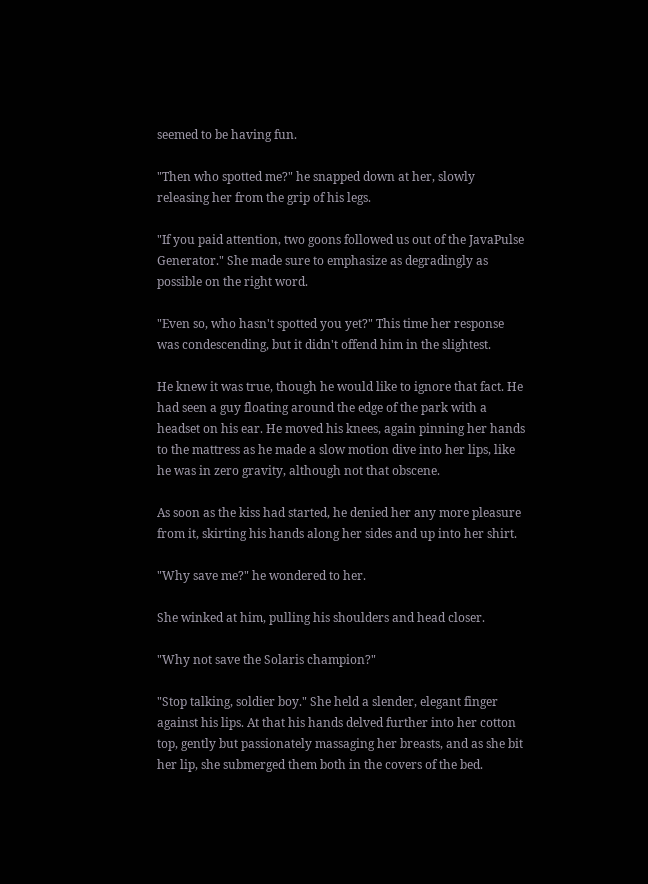seemed to be having fun.

"Then who spotted me?" he snapped down at her, slowly releasing her from the grip of his legs.

"If you paid attention, two goons followed us out of the JavaPulse Generator." She made sure to emphasize as degradingly as possible on the right word.

"Even so, who hasn't spotted you yet?" This time her response was condescending, but it didn't offend him in the slightest.

He knew it was true, though he would like to ignore that fact. He had seen a guy floating around the edge of the park with a headset on his ear. He moved his knees, again pinning her hands to the mattress as he made a slow motion dive into her lips, like he was in zero gravity, although not that obscene.

As soon as the kiss had started, he denied her any more pleasure from it, skirting his hands along her sides and up into her shirt.

"Why save me?" he wondered to her.

She winked at him, pulling his shoulders and head closer.

"Why not save the Solaris champion?"

"Stop talking, soldier boy." She held a slender, elegant finger against his lips. At that his hands delved further into her cotton top, gently but passionately massaging her breasts, and as she bit her lip, she submerged them both in the covers of the bed.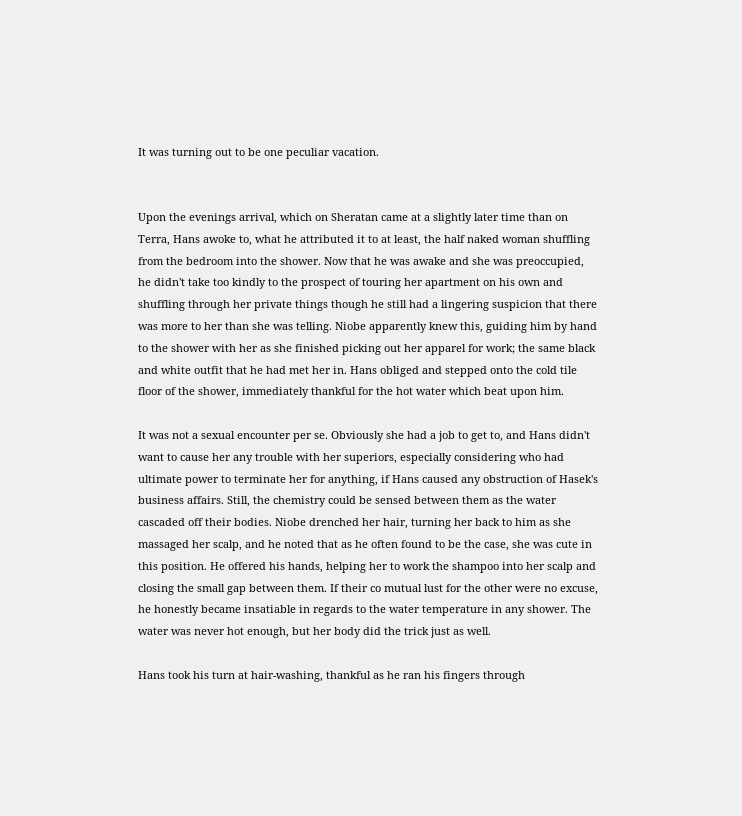It was turning out to be one peculiar vacation.


Upon the evenings arrival, which on Sheratan came at a slightly later time than on Terra, Hans awoke to, what he attributed it to at least, the half naked woman shuffling from the bedroom into the shower. Now that he was awake and she was preoccupied, he didn't take too kindly to the prospect of touring her apartment on his own and shuffling through her private things though he still had a lingering suspicion that there was more to her than she was telling. Niobe apparently knew this, guiding him by hand to the shower with her as she finished picking out her apparel for work; the same black and white outfit that he had met her in. Hans obliged and stepped onto the cold tile floor of the shower, immediately thankful for the hot water which beat upon him.

It was not a sexual encounter per se. Obviously she had a job to get to, and Hans didn't want to cause her any trouble with her superiors, especially considering who had ultimate power to terminate her for anything, if Hans caused any obstruction of Hasek's business affairs. Still, the chemistry could be sensed between them as the water cascaded off their bodies. Niobe drenched her hair, turning her back to him as she massaged her scalp, and he noted that as he often found to be the case, she was cute in this position. He offered his hands, helping her to work the shampoo into her scalp and closing the small gap between them. If their co mutual lust for the other were no excuse, he honestly became insatiable in regards to the water temperature in any shower. The water was never hot enough, but her body did the trick just as well.

Hans took his turn at hair-washing, thankful as he ran his fingers through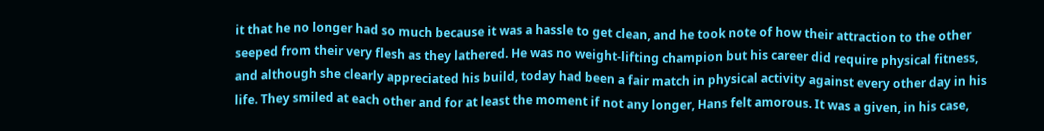it that he no longer had so much because it was a hassle to get clean, and he took note of how their attraction to the other seeped from their very flesh as they lathered. He was no weight-lifting champion but his career did require physical fitness, and although she clearly appreciated his build, today had been a fair match in physical activity against every other day in his life. They smiled at each other and for at least the moment if not any longer, Hans felt amorous. It was a given, in his case,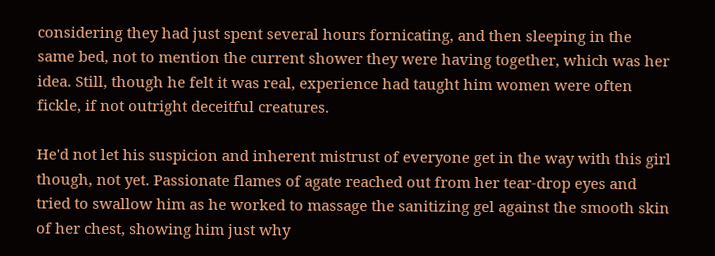considering they had just spent several hours fornicating, and then sleeping in the same bed, not to mention the current shower they were having together, which was her idea. Still, though he felt it was real, experience had taught him women were often fickle, if not outright deceitful creatures.

He'd not let his suspicion and inherent mistrust of everyone get in the way with this girl though, not yet. Passionate flames of agate reached out from her tear-drop eyes and tried to swallow him as he worked to massage the sanitizing gel against the smooth skin of her chest, showing him just why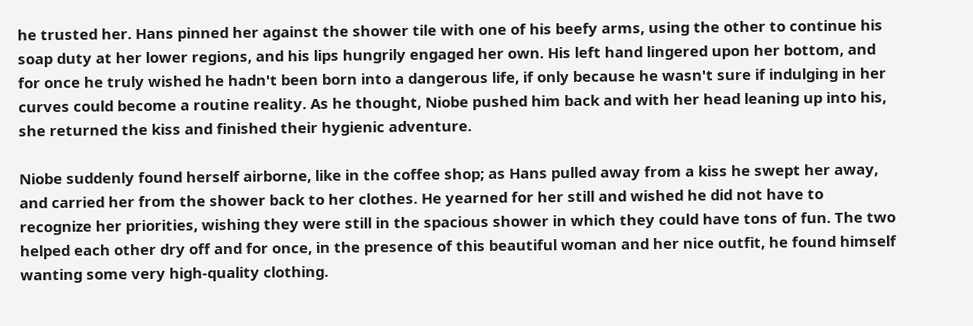he trusted her. Hans pinned her against the shower tile with one of his beefy arms, using the other to continue his soap duty at her lower regions, and his lips hungrily engaged her own. His left hand lingered upon her bottom, and for once he truly wished he hadn't been born into a dangerous life, if only because he wasn't sure if indulging in her curves could become a routine reality. As he thought, Niobe pushed him back and with her head leaning up into his, she returned the kiss and finished their hygienic adventure.

Niobe suddenly found herself airborne, like in the coffee shop; as Hans pulled away from a kiss he swept her away, and carried her from the shower back to her clothes. He yearned for her still and wished he did not have to recognize her priorities, wishing they were still in the spacious shower in which they could have tons of fun. The two helped each other dry off and for once, in the presence of this beautiful woman and her nice outfit, he found himself wanting some very high-quality clothing.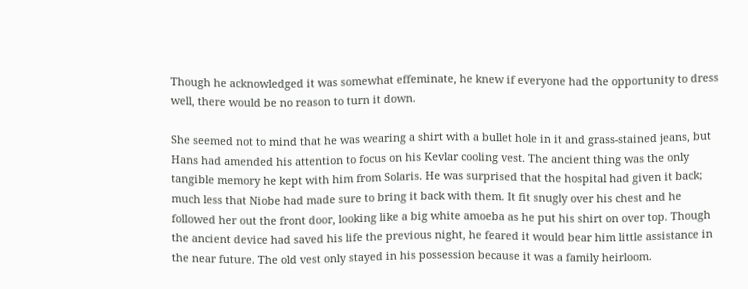Though he acknowledged it was somewhat effeminate, he knew if everyone had the opportunity to dress well, there would be no reason to turn it down.

She seemed not to mind that he was wearing a shirt with a bullet hole in it and grass-stained jeans, but Hans had amended his attention to focus on his Kevlar cooling vest. The ancient thing was the only tangible memory he kept with him from Solaris. He was surprised that the hospital had given it back; much less that Niobe had made sure to bring it back with them. It fit snugly over his chest and he followed her out the front door, looking like a big white amoeba as he put his shirt on over top. Though the ancient device had saved his life the previous night, he feared it would bear him little assistance in the near future. The old vest only stayed in his possession because it was a family heirloom.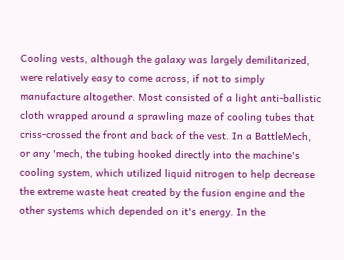Cooling vests, although the galaxy was largely demilitarized, were relatively easy to come across, if not to simply manufacture altogether. Most consisted of a light anti-ballistic cloth wrapped around a sprawling maze of cooling tubes that criss-crossed the front and back of the vest. In a BattleMech, or any 'mech, the tubing hooked directly into the machine's cooling system, which utilized liquid nitrogen to help decrease the extreme waste heat created by the fusion engine and the other systems which depended on it's energy. In the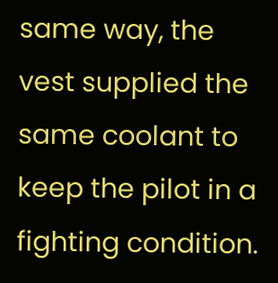same way, the vest supplied the same coolant to keep the pilot in a fighting condition.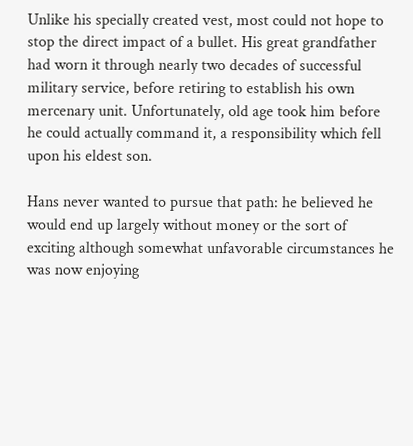Unlike his specially created vest, most could not hope to stop the direct impact of a bullet. His great grandfather had worn it through nearly two decades of successful military service, before retiring to establish his own mercenary unit. Unfortunately, old age took him before he could actually command it, a responsibility which fell upon his eldest son.

Hans never wanted to pursue that path: he believed he would end up largely without money or the sort of exciting although somewhat unfavorable circumstances he was now enjoying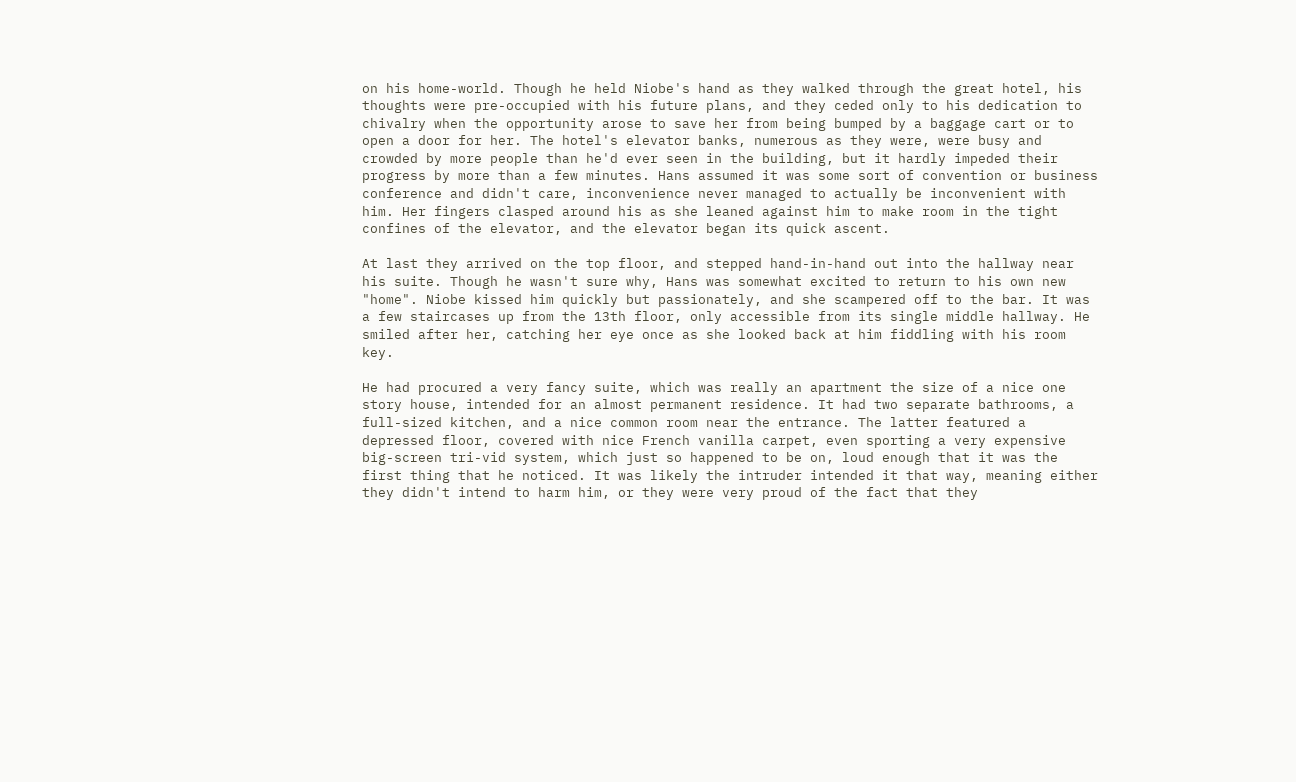on his home-world. Though he held Niobe's hand as they walked through the great hotel, his thoughts were pre-occupied with his future plans, and they ceded only to his dedication to chivalry when the opportunity arose to save her from being bumped by a baggage cart or to open a door for her. The hotel's elevator banks, numerous as they were, were busy and crowded by more people than he'd ever seen in the building, but it hardly impeded their progress by more than a few minutes. Hans assumed it was some sort of convention or business conference and didn't care, inconvenience never managed to actually be inconvenient with him. Her fingers clasped around his as she leaned against him to make room in the tight confines of the elevator, and the elevator began its quick ascent.

At last they arrived on the top floor, and stepped hand-in-hand out into the hallway near his suite. Though he wasn't sure why, Hans was somewhat excited to return to his own new "home". Niobe kissed him quickly but passionately, and she scampered off to the bar. It was a few staircases up from the 13th floor, only accessible from its single middle hallway. He smiled after her, catching her eye once as she looked back at him fiddling with his room key.

He had procured a very fancy suite, which was really an apartment the size of a nice one story house, intended for an almost permanent residence. It had two separate bathrooms, a full-sized kitchen, and a nice common room near the entrance. The latter featured a depressed floor, covered with nice French vanilla carpet, even sporting a very expensive big-screen tri-vid system, which just so happened to be on, loud enough that it was the first thing that he noticed. It was likely the intruder intended it that way, meaning either they didn't intend to harm him, or they were very proud of the fact that they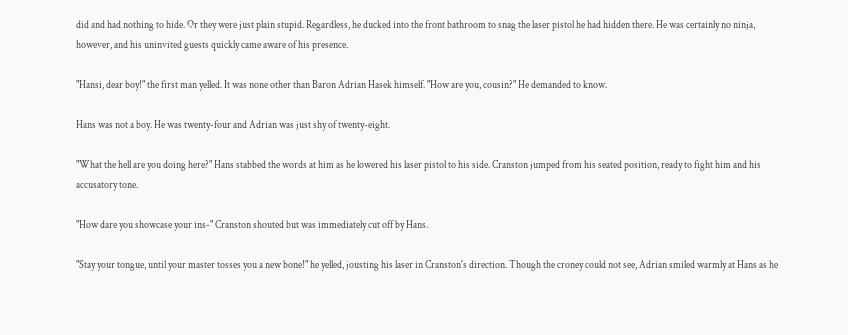did and had nothing to hide. Or they were just plain stupid. Regardless, he ducked into the front bathroom to snag the laser pistol he had hidden there. He was certainly no ninja, however, and his uninvited guests quickly came aware of his presence.

"Hansi, dear boy!" the first man yelled. It was none other than Baron Adrian Hasek himself. "How are you, cousin?" He demanded to know.

Hans was not a boy. He was twenty-four and Adrian was just shy of twenty-eight.

"What the hell are you doing here?" Hans stabbed the words at him as he lowered his laser pistol to his side. Cranston jumped from his seated position, ready to fight him and his accusatory tone.

"How dare you showcase your ins-" Cranston shouted but was immediately cut off by Hans.

"Stay your tongue, until your master tosses you a new bone!" he yelled, jousting his laser in Cranston's direction. Though the croney could not see, Adrian smiled warmly at Hans as he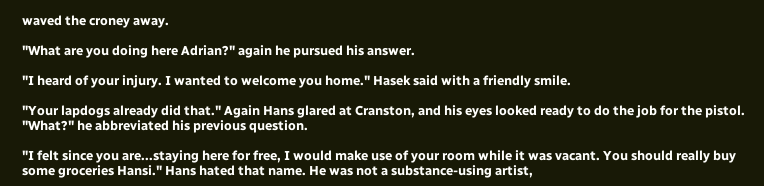waved the croney away.

"What are you doing here Adrian?" again he pursued his answer.

"I heard of your injury. I wanted to welcome you home." Hasek said with a friendly smile.

"Your lapdogs already did that." Again Hans glared at Cranston, and his eyes looked ready to do the job for the pistol. "What?" he abbreviated his previous question.

"I felt since you are...staying here for free, I would make use of your room while it was vacant. You should really buy some groceries Hansi." Hans hated that name. He was not a substance-using artist,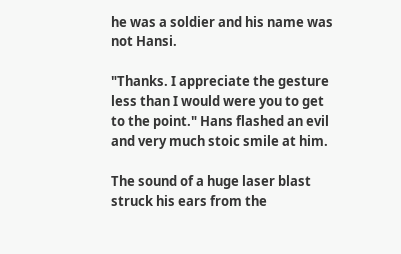he was a soldier and his name was not Hansi.

"Thanks. I appreciate the gesture less than I would were you to get to the point." Hans flashed an evil and very much stoic smile at him.

The sound of a huge laser blast struck his ears from the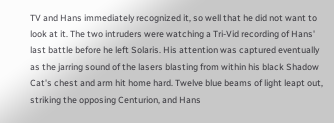TV and Hans immediately recognized it, so well that he did not want to look at it. The two intruders were watching a Tri-Vid recording of Hans' last battle before he left Solaris. His attention was captured eventually as the jarring sound of the lasers blasting from within his black Shadow Cat's chest and arm hit home hard. Twelve blue beams of light leapt out, striking the opposing Centurion, and Hans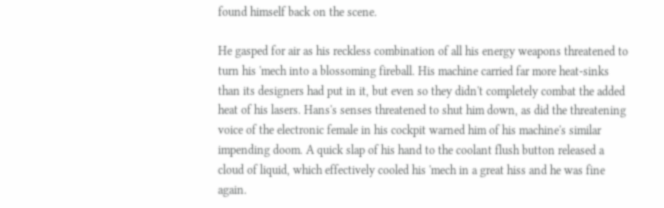found himself back on the scene.

He gasped for air as his reckless combination of all his energy weapons threatened to turn his 'mech into a blossoming fireball. His machine carried far more heat-sinks than its designers had put in it, but even so they didn't completely combat the added heat of his lasers. Hans's senses threatened to shut him down, as did the threatening voice of the electronic female in his cockpit warned him of his machine's similar impending doom. A quick slap of his hand to the coolant flush button released a cloud of liquid, which effectively cooled his 'mech in a great hiss and he was fine again.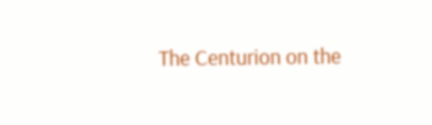The Centurion on the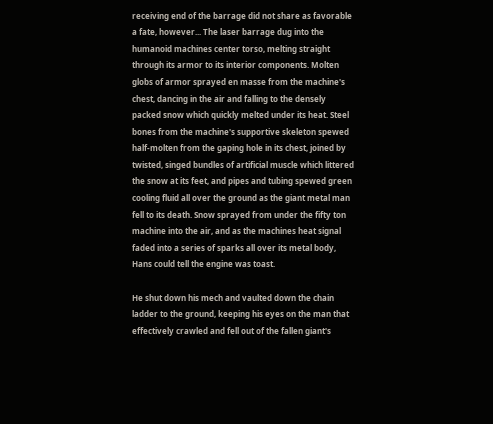receiving end of the barrage did not share as favorable a fate, however... The laser barrage dug into the humanoid machines center torso, melting straight through its armor to its interior components. Molten globs of armor sprayed en masse from the machine's chest, dancing in the air and falling to the densely packed snow which quickly melted under its heat. Steel bones from the machine's supportive skeleton spewed half-molten from the gaping hole in its chest, joined by twisted, singed bundles of artificial muscle which littered the snow at its feet, and pipes and tubing spewed green cooling fluid all over the ground as the giant metal man fell to its death. Snow sprayed from under the fifty ton machine into the air, and as the machines heat signal faded into a series of sparks all over its metal body, Hans could tell the engine was toast.

He shut down his mech and vaulted down the chain ladder to the ground, keeping his eyes on the man that effectively crawled and fell out of the fallen giant's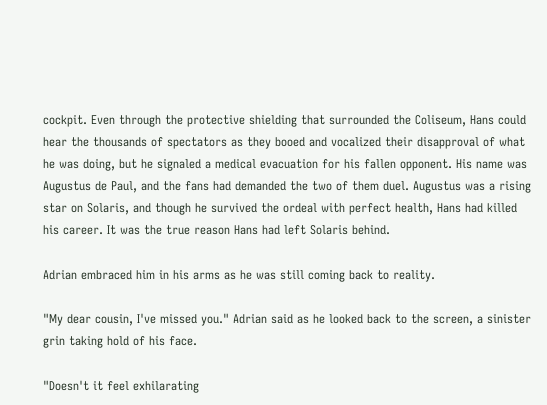cockpit. Even through the protective shielding that surrounded the Coliseum, Hans could hear the thousands of spectators as they booed and vocalized their disapproval of what he was doing, but he signaled a medical evacuation for his fallen opponent. His name was Augustus de Paul, and the fans had demanded the two of them duel. Augustus was a rising star on Solaris, and though he survived the ordeal with perfect health, Hans had killed his career. It was the true reason Hans had left Solaris behind.

Adrian embraced him in his arms as he was still coming back to reality.

"My dear cousin, I've missed you." Adrian said as he looked back to the screen, a sinister grin taking hold of his face.

"Doesn't it feel exhilarating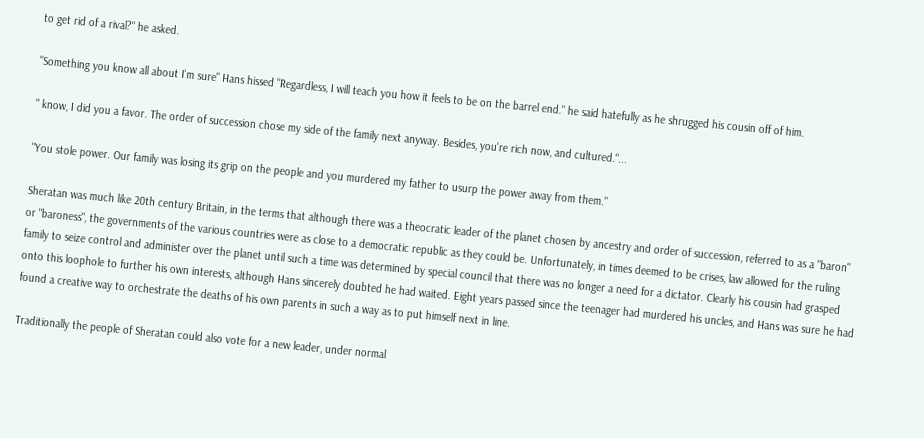to get rid of a rival?" he asked.

"Something you know all about I'm sure" Hans hissed "Regardless, I will teach you how it feels to be on the barrel end." he said hatefully as he shrugged his cousin off of him.

" know, I did you a favor. The order of succession chose my side of the family next anyway. Besides, you're rich now, and cultured."...

"You stole power. Our family was losing its grip on the people and you murdered my father to usurp the power away from them."

Sheratan was much like 20th century Britain, in the terms that although there was a theocratic leader of the planet chosen by ancestry and order of succession, referred to as a "baron" or "baroness", the governments of the various countries were as close to a democratic republic as they could be. Unfortunately, in times deemed to be crises, law allowed for the ruling family to seize control and administer over the planet until such a time was determined by special council that there was no longer a need for a dictator. Clearly his cousin had grasped onto this loophole to further his own interests, although Hans sincerely doubted he had waited. Eight years passed since the teenager had murdered his uncles, and Hans was sure he had found a creative way to orchestrate the deaths of his own parents in such a way as to put himself next in line.

Traditionally the people of Sheratan could also vote for a new leader, under normal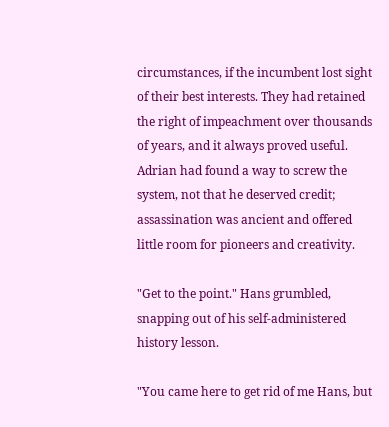circumstances, if the incumbent lost sight of their best interests. They had retained the right of impeachment over thousands of years, and it always proved useful. Adrian had found a way to screw the system, not that he deserved credit; assassination was ancient and offered little room for pioneers and creativity.

"Get to the point." Hans grumbled, snapping out of his self-administered history lesson.

"You came here to get rid of me Hans, but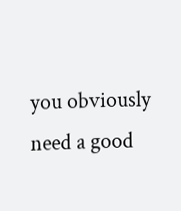you obviously need a good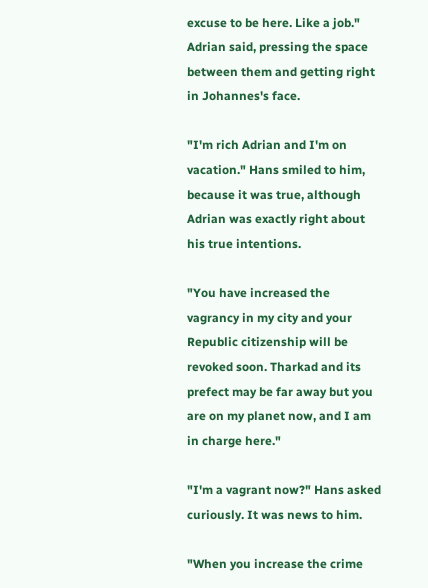excuse to be here. Like a job." Adrian said, pressing the space between them and getting right in Johannes's face.

"I'm rich Adrian and I'm on vacation." Hans smiled to him, because it was true, although Adrian was exactly right about his true intentions.

"You have increased the vagrancy in my city and your Republic citizenship will be revoked soon. Tharkad and its prefect may be far away but you are on my planet now, and I am in charge here."

"I'm a vagrant now?" Hans asked curiously. It was news to him.

"When you increase the crime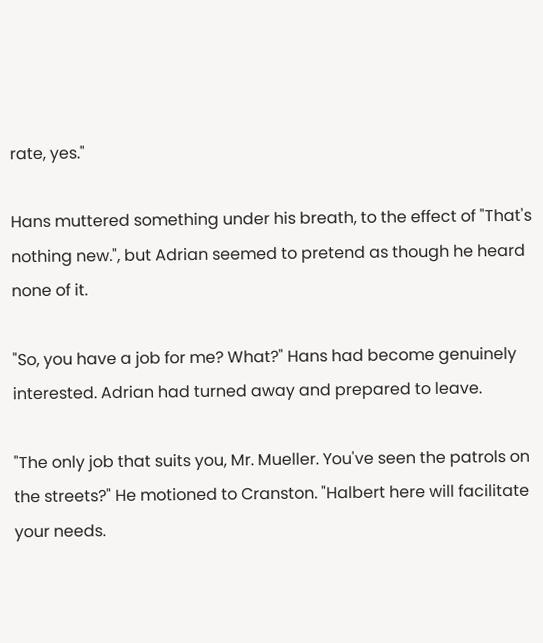rate, yes."

Hans muttered something under his breath, to the effect of "That's nothing new.", but Adrian seemed to pretend as though he heard none of it.

"So, you have a job for me? What?" Hans had become genuinely interested. Adrian had turned away and prepared to leave.

"The only job that suits you, Mr. Mueller. You've seen the patrols on the streets?" He motioned to Cranston. "Halbert here will facilitate your needs.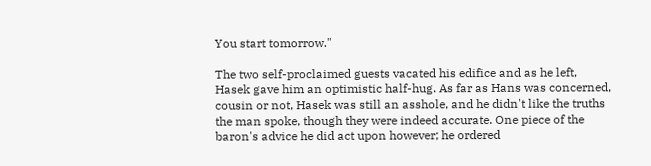You start tomorrow."

The two self-proclaimed guests vacated his edifice and as he left, Hasek gave him an optimistic half-hug. As far as Hans was concerned, cousin or not, Hasek was still an asshole, and he didn't like the truths the man spoke, though they were indeed accurate. One piece of the baron's advice he did act upon however; he ordered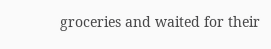groceries and waited for their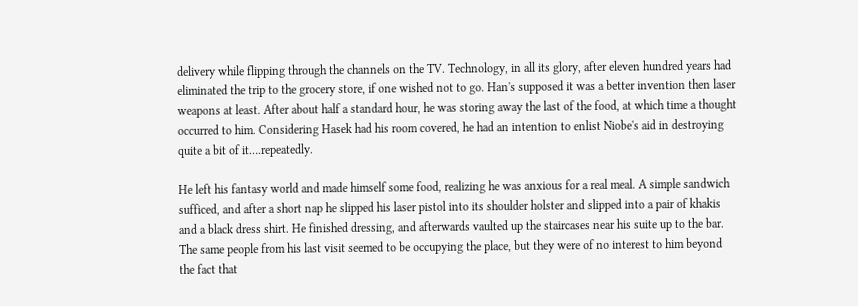delivery while flipping through the channels on the TV. Technology, in all its glory, after eleven hundred years had eliminated the trip to the grocery store, if one wished not to go. Han's supposed it was a better invention then laser weapons at least. After about half a standard hour, he was storing away the last of the food, at which time a thought occurred to him. Considering Hasek had his room covered, he had an intention to enlist Niobe's aid in destroying quite a bit of it….repeatedly.

He left his fantasy world and made himself some food, realizing he was anxious for a real meal. A simple sandwich sufficed, and after a short nap he slipped his laser pistol into its shoulder holster and slipped into a pair of khakis and a black dress shirt. He finished dressing, and afterwards vaulted up the staircases near his suite up to the bar. The same people from his last visit seemed to be occupying the place, but they were of no interest to him beyond the fact that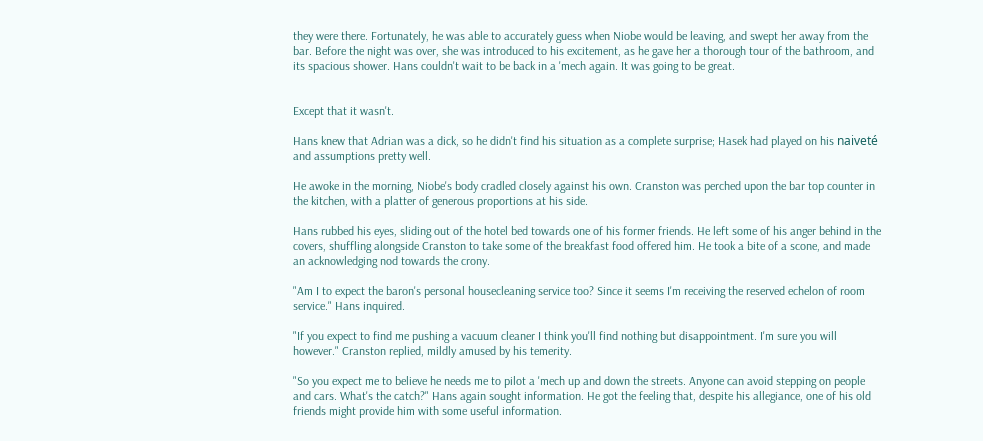they were there. Fortunately, he was able to accurately guess when Niobe would be leaving, and swept her away from the bar. Before the night was over, she was introduced to his excitement, as he gave her a thorough tour of the bathroom, and its spacious shower. Hans couldn't wait to be back in a 'mech again. It was going to be great.


Except that it wasn't.

Hans knew that Adrian was a dick, so he didn't find his situation as a complete surprise; Hasek had played on his naiveté and assumptions pretty well.

He awoke in the morning, Niobe's body cradled closely against his own. Cranston was perched upon the bar top counter in the kitchen, with a platter of generous proportions at his side.

Hans rubbed his eyes, sliding out of the hotel bed towards one of his former friends. He left some of his anger behind in the covers, shuffling alongside Cranston to take some of the breakfast food offered him. He took a bite of a scone, and made an acknowledging nod towards the crony.

"Am I to expect the baron's personal housecleaning service too? Since it seems I'm receiving the reserved echelon of room service." Hans inquired.

"If you expect to find me pushing a vacuum cleaner I think you'll find nothing but disappointment. I'm sure you will however." Cranston replied, mildly amused by his temerity.

"So you expect me to believe he needs me to pilot a 'mech up and down the streets. Anyone can avoid stepping on people and cars. What's the catch?" Hans again sought information. He got the feeling that, despite his allegiance, one of his old friends might provide him with some useful information.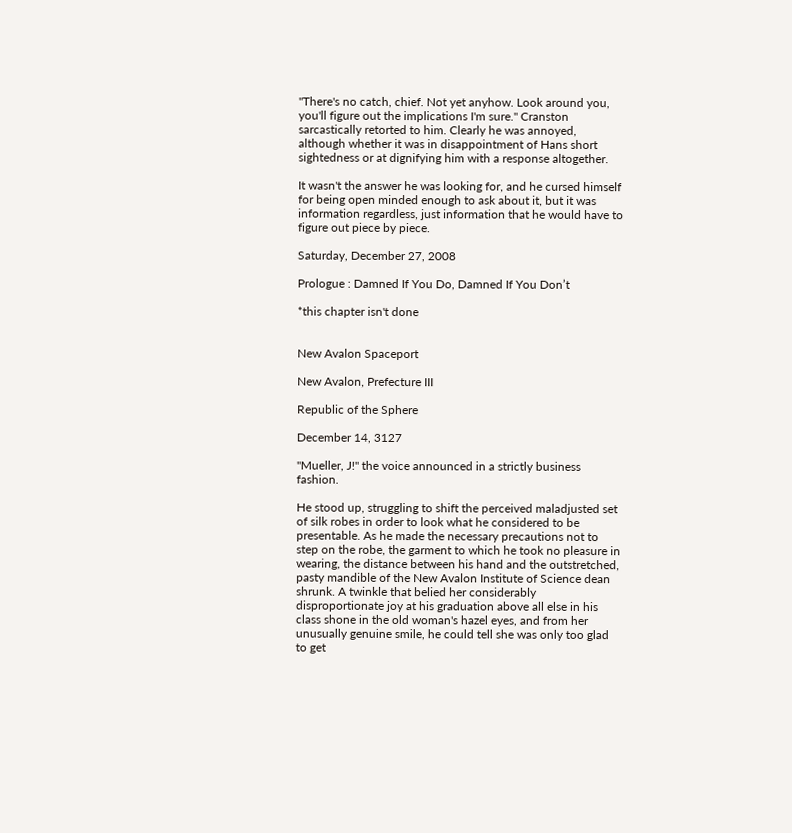"There's no catch, chief. Not yet anyhow. Look around you, you'll figure out the implications I'm sure." Cranston sarcastically retorted to him. Clearly he was annoyed, although whether it was in disappointment of Hans short sightedness or at dignifying him with a response altogether.

It wasn't the answer he was looking for, and he cursed himself for being open minded enough to ask about it, but it was information regardless, just information that he would have to figure out piece by piece.

Saturday, December 27, 2008

Prologue : Damned If You Do, Damned If You Don’t

*this chapter isn't done


New Avalon Spaceport

New Avalon, Prefecture III

Republic of the Sphere

December 14, 3127

"Mueller, J!" the voice announced in a strictly business fashion.

He stood up, struggling to shift the perceived maladjusted set of silk robes in order to look what he considered to be presentable. As he made the necessary precautions not to step on the robe, the garment to which he took no pleasure in wearing, the distance between his hand and the outstretched, pasty mandible of the New Avalon Institute of Science dean shrunk. A twinkle that belied her considerably disproportionate joy at his graduation above all else in his class shone in the old woman's hazel eyes, and from her unusually genuine smile, he could tell she was only too glad to get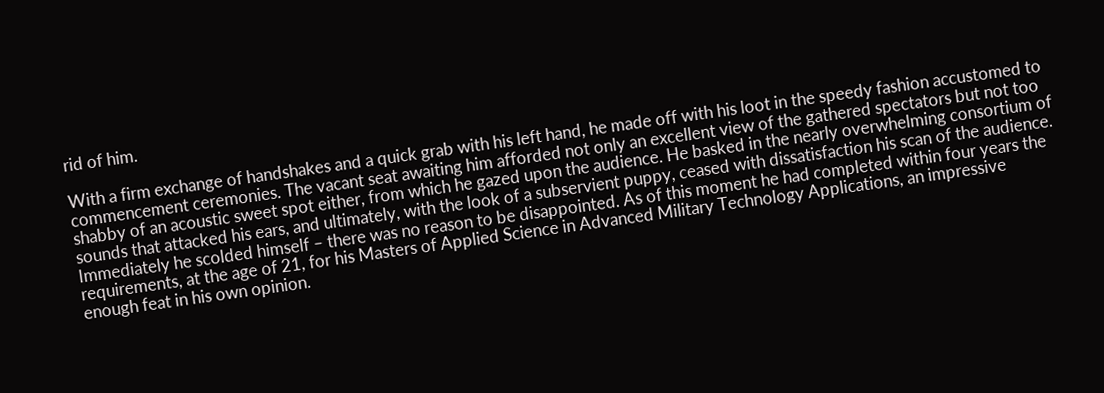rid of him.

With a firm exchange of handshakes and a quick grab with his left hand, he made off with his loot in the speedy fashion accustomed to commencement ceremonies. The vacant seat awaiting him afforded not only an excellent view of the gathered spectators but not too shabby of an acoustic sweet spot either, from which he gazed upon the audience. He basked in the nearly overwhelming consortium of sounds that attacked his ears, and ultimately, with the look of a subservient puppy, ceased with dissatisfaction his scan of the audience. Immediately he scolded himself – there was no reason to be disappointed. As of this moment he had completed within four years the requirements, at the age of 21, for his Masters of Applied Science in Advanced Military Technology Applications, an impressive enough feat in his own opinion.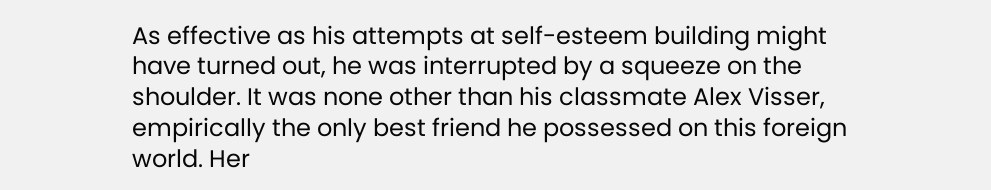As effective as his attempts at self-esteem building might have turned out, he was interrupted by a squeeze on the shoulder. It was none other than his classmate Alex Visser, empirically the only best friend he possessed on this foreign world. Her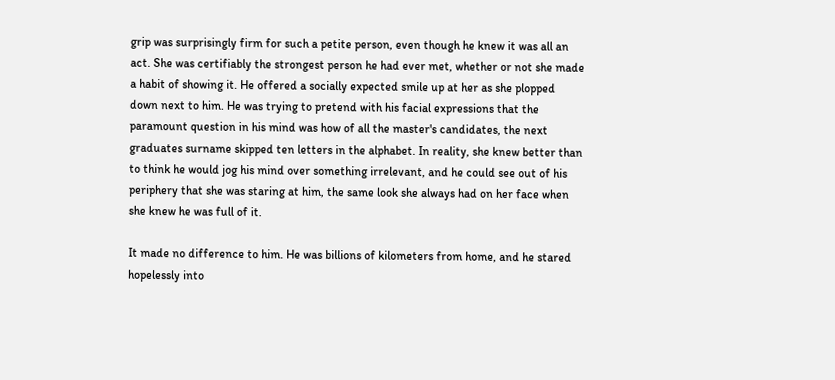grip was surprisingly firm for such a petite person, even though he knew it was all an act. She was certifiably the strongest person he had ever met, whether or not she made a habit of showing it. He offered a socially expected smile up at her as she plopped down next to him. He was trying to pretend with his facial expressions that the paramount question in his mind was how of all the master's candidates, the next graduates surname skipped ten letters in the alphabet. In reality, she knew better than to think he would jog his mind over something irrelevant, and he could see out of his periphery that she was staring at him, the same look she always had on her face when she knew he was full of it.

It made no difference to him. He was billions of kilometers from home, and he stared hopelessly into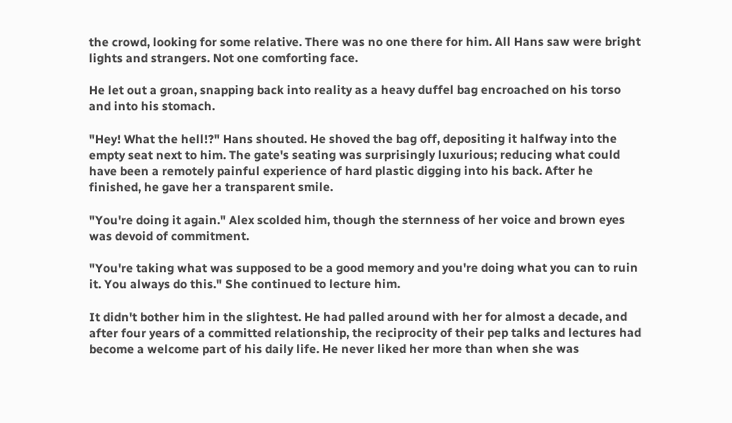the crowd, looking for some relative. There was no one there for him. All Hans saw were bright lights and strangers. Not one comforting face.

He let out a groan, snapping back into reality as a heavy duffel bag encroached on his torso and into his stomach.

"Hey! What the hell!?" Hans shouted. He shoved the bag off, depositing it halfway into the empty seat next to him. The gate's seating was surprisingly luxurious; reducing what could have been a remotely painful experience of hard plastic digging into his back. After he finished, he gave her a transparent smile.

"You're doing it again." Alex scolded him, though the sternness of her voice and brown eyes was devoid of commitment.

"You're taking what was supposed to be a good memory and you're doing what you can to ruin it. You always do this." She continued to lecture him.

It didn't bother him in the slightest. He had palled around with her for almost a decade, and after four years of a committed relationship, the reciprocity of their pep talks and lectures had become a welcome part of his daily life. He never liked her more than when she was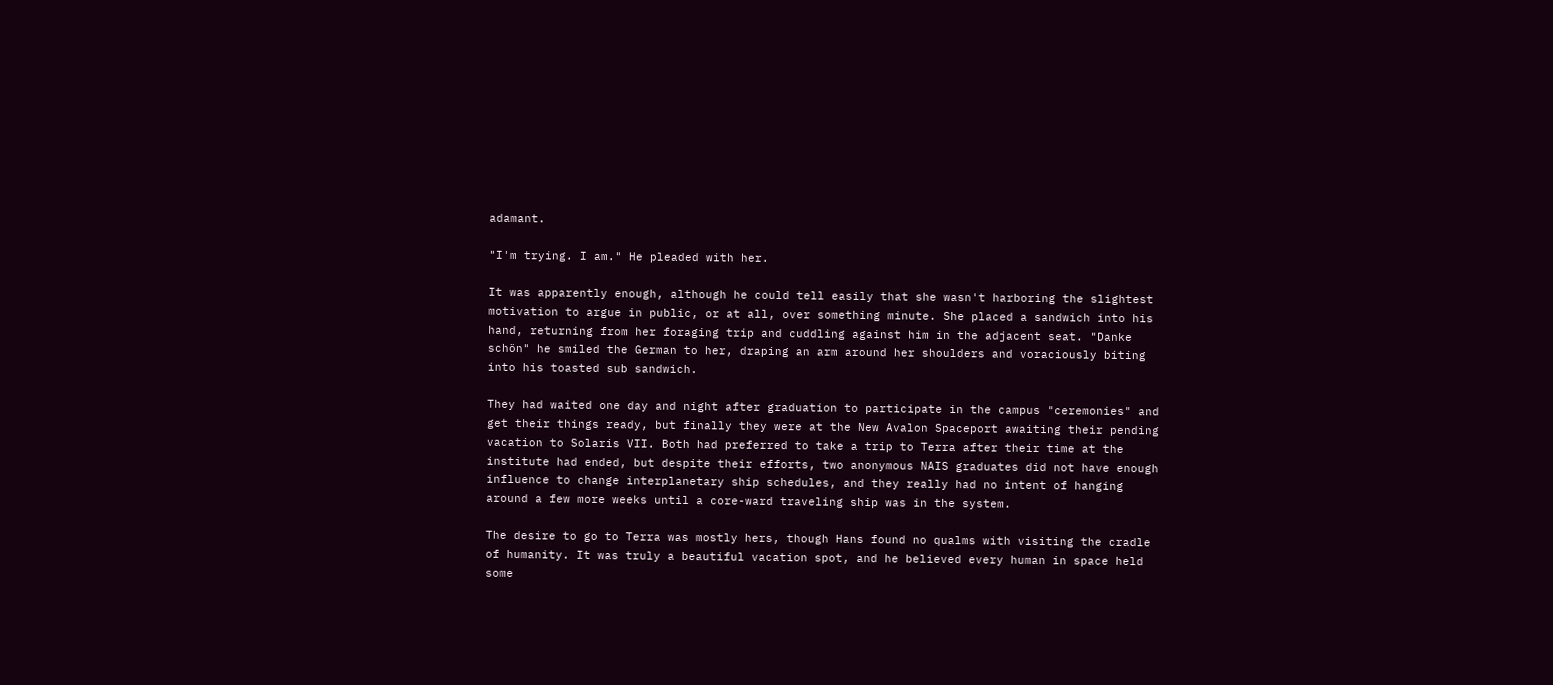adamant.

"I'm trying. I am." He pleaded with her.

It was apparently enough, although he could tell easily that she wasn't harboring the slightest motivation to argue in public, or at all, over something minute. She placed a sandwich into his hand, returning from her foraging trip and cuddling against him in the adjacent seat. "Danke schön" he smiled the German to her, draping an arm around her shoulders and voraciously biting into his toasted sub sandwich.

They had waited one day and night after graduation to participate in the campus "ceremonies" and get their things ready, but finally they were at the New Avalon Spaceport awaiting their pending vacation to Solaris VII. Both had preferred to take a trip to Terra after their time at the institute had ended, but despite their efforts, two anonymous NAIS graduates did not have enough influence to change interplanetary ship schedules, and they really had no intent of hanging around a few more weeks until a core-ward traveling ship was in the system.

The desire to go to Terra was mostly hers, though Hans found no qualms with visiting the cradle of humanity. It was truly a beautiful vacation spot, and he believed every human in space held some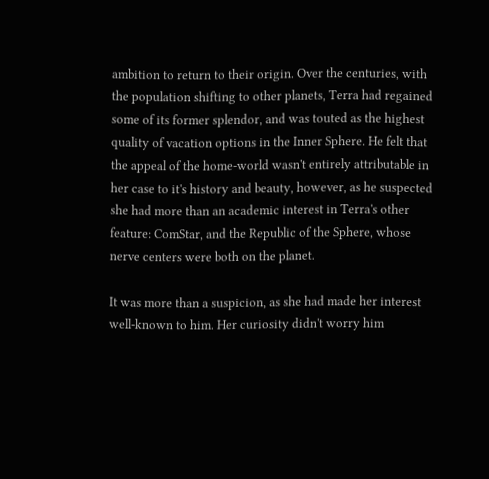ambition to return to their origin. Over the centuries, with the population shifting to other planets, Terra had regained some of its former splendor, and was touted as the highest quality of vacation options in the Inner Sphere. He felt that the appeal of the home-world wasn't entirely attributable in her case to it's history and beauty, however, as he suspected she had more than an academic interest in Terra's other feature: ComStar, and the Republic of the Sphere, whose nerve centers were both on the planet.

It was more than a suspicion, as she had made her interest well-known to him. Her curiosity didn't worry him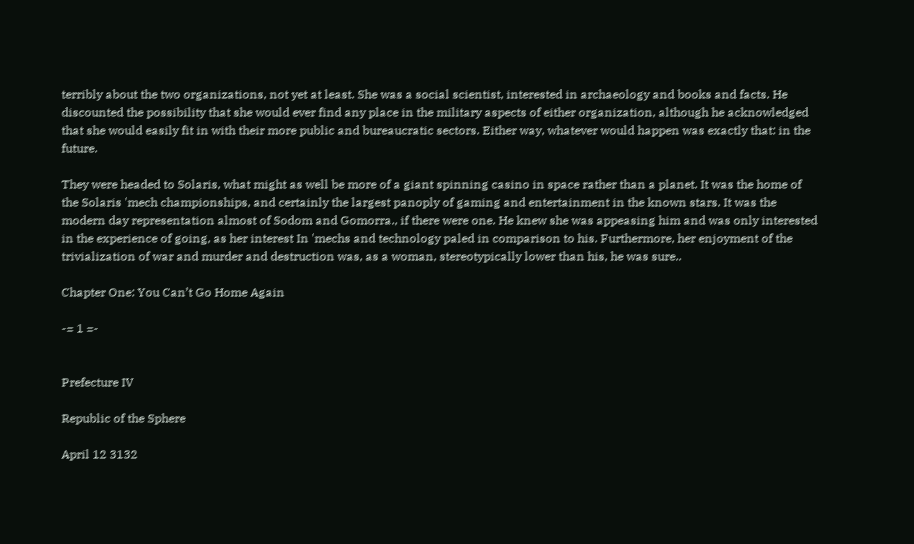terribly about the two organizations, not yet at least. She was a social scientist, interested in archaeology and books and facts. He discounted the possibility that she would ever find any place in the military aspects of either organization, although he acknowledged that she would easily fit in with their more public and bureaucratic sectors. Either way, whatever would happen was exactly that: in the future.

They were headed to Solaris, what might as well be more of a giant spinning casino in space rather than a planet. It was the home of the Solaris 'mech championships, and certainly the largest panoply of gaming and entertainment in the known stars. It was the modern day representation almost of Sodom and Gomorra., if there were one. He knew she was appeasing him and was only interested in the experience of going, as her interest In 'mechs and technology paled in comparison to his. Furthermore, her enjoyment of the trivialization of war and murder and destruction was, as a woman, stereotypically lower than his, he was sure..

Chapter One: You Can’t Go Home Again

-= 1 =-


Prefecture IV

Republic of the Sphere

April 12 3132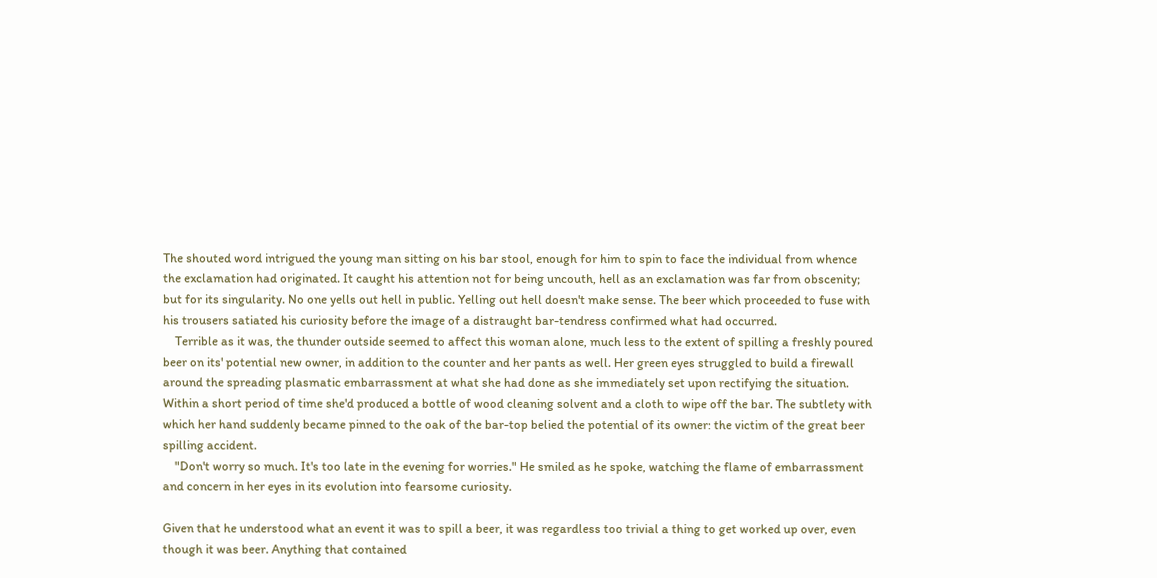The shouted word intrigued the young man sitting on his bar stool, enough for him to spin to face the individual from whence the exclamation had originated. It caught his attention not for being uncouth, hell as an exclamation was far from obscenity; but for its singularity. No one yells out hell in public. Yelling out hell doesn't make sense. The beer which proceeded to fuse with his trousers satiated his curiosity before the image of a distraught bar-tendress confirmed what had occurred.
    Terrible as it was, the thunder outside seemed to affect this woman alone, much less to the extent of spilling a freshly poured beer on its' potential new owner, in addition to the counter and her pants as well. Her green eyes struggled to build a firewall around the spreading plasmatic embarrassment at what she had done as she immediately set upon rectifying the situation. Within a short period of time she'd produced a bottle of wood cleaning solvent and a cloth to wipe off the bar. The subtlety with which her hand suddenly became pinned to the oak of the bar-top belied the potential of its owner: the victim of the great beer spilling accident.
    "Don't worry so much. It's too late in the evening for worries." He smiled as he spoke, watching the flame of embarrassment and concern in her eyes in its evolution into fearsome curiosity.

Given that he understood what an event it was to spill a beer, it was regardless too trivial a thing to get worked up over, even though it was beer. Anything that contained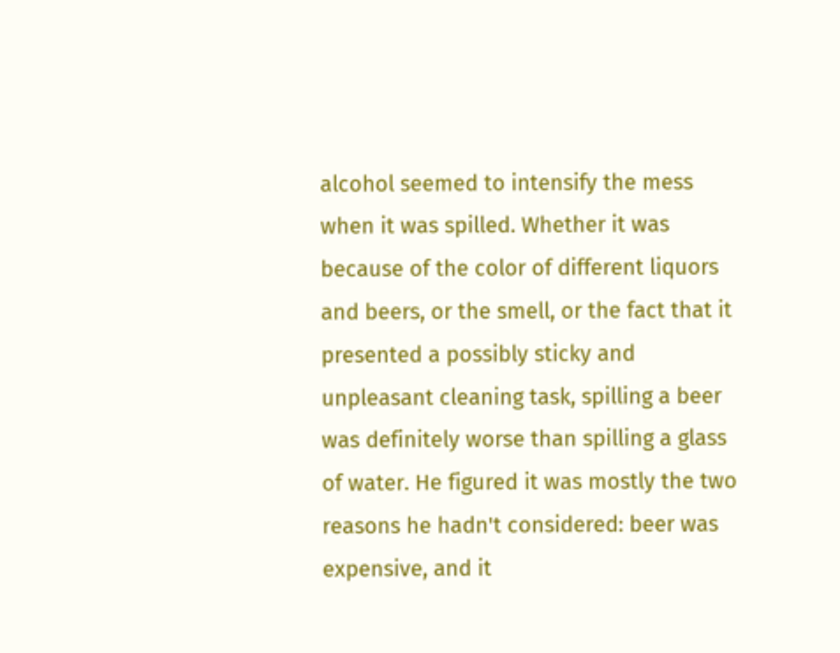alcohol seemed to intensify the mess when it was spilled. Whether it was because of the color of different liquors and beers, or the smell, or the fact that it presented a possibly sticky and unpleasant cleaning task, spilling a beer was definitely worse than spilling a glass of water. He figured it was mostly the two reasons he hadn't considered: beer was expensive, and it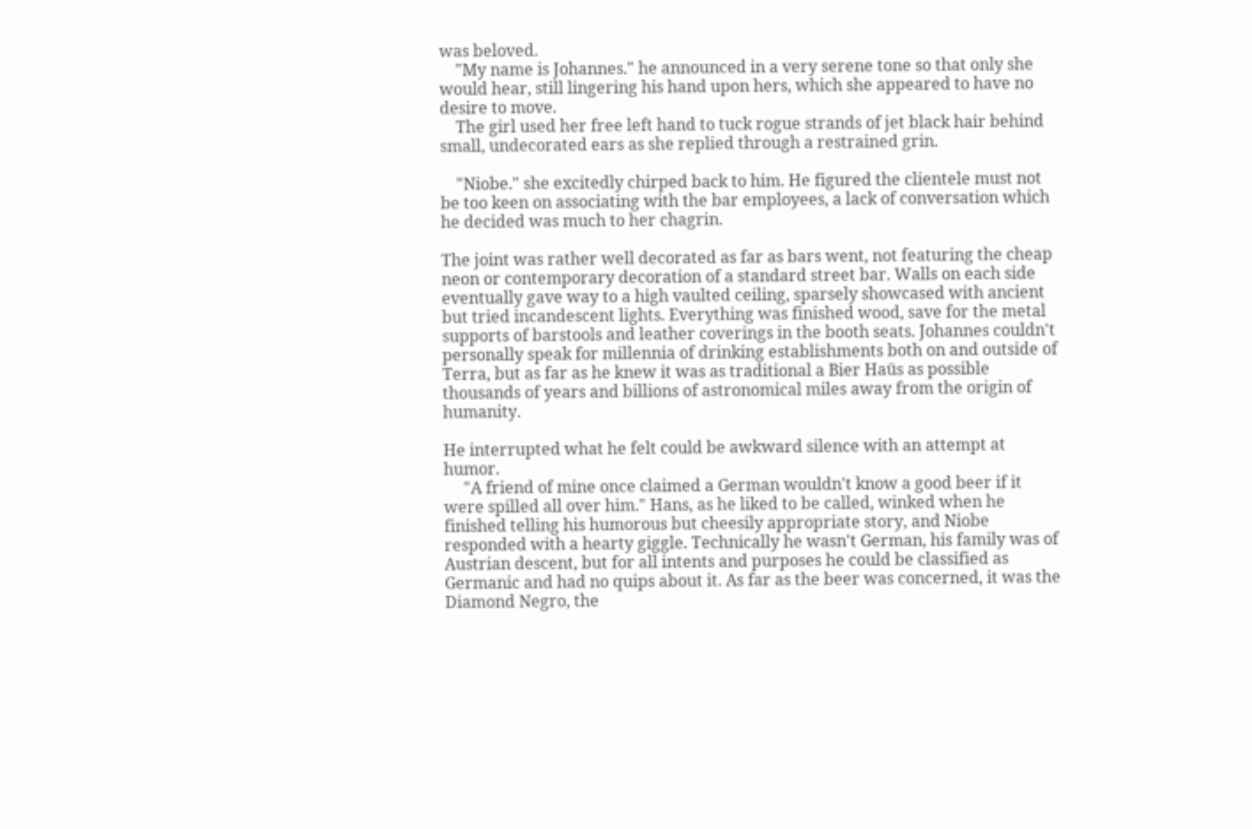was beloved.
    "My name is Johannes." he announced in a very serene tone so that only she would hear, still lingering his hand upon hers, which she appeared to have no desire to move.
    The girl used her free left hand to tuck rogue strands of jet black hair behind small, undecorated ears as she replied through a restrained grin.

    "Niobe." she excitedly chirped back to him. He figured the clientele must not be too keen on associating with the bar employees, a lack of conversation which he decided was much to her chagrin.

The joint was rather well decorated as far as bars went, not featuring the cheap neon or contemporary decoration of a standard street bar. Walls on each side eventually gave way to a high vaulted ceiling, sparsely showcased with ancient but tried incandescent lights. Everything was finished wood, save for the metal supports of barstools and leather coverings in the booth seats. Johannes couldn't personally speak for millennia of drinking establishments both on and outside of Terra, but as far as he knew it was as traditional a Bier Haüs as possible thousands of years and billions of astronomical miles away from the origin of humanity.

He interrupted what he felt could be awkward silence with an attempt at humor.
     "A friend of mine once claimed a German wouldn't know a good beer if it were spilled all over him." Hans, as he liked to be called, winked when he finished telling his humorous but cheesily appropriate story, and Niobe responded with a hearty giggle. Technically he wasn't German, his family was of Austrian descent, but for all intents and purposes he could be classified as Germanic and had no quips about it. As far as the beer was concerned, it was the Diamond Negro, the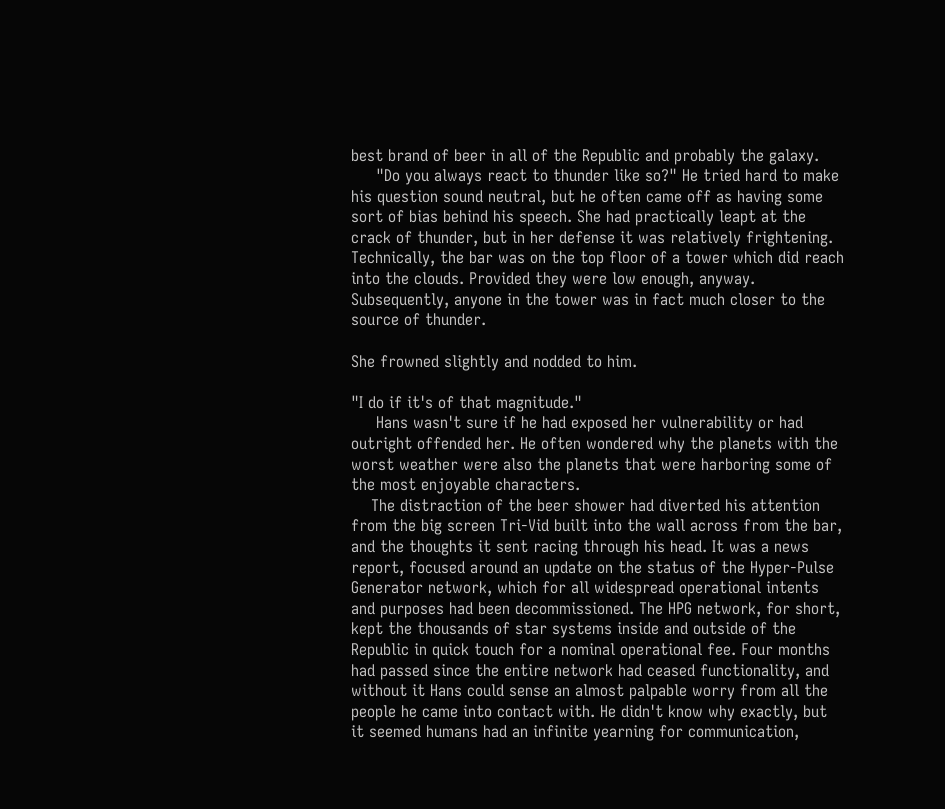best brand of beer in all of the Republic and probably the galaxy.
     "Do you always react to thunder like so?" He tried hard to make his question sound neutral, but he often came off as having some sort of bias behind his speech. She had practically leapt at the crack of thunder, but in her defense it was relatively frightening. Technically, the bar was on the top floor of a tower which did reach into the clouds. Provided they were low enough, anyway. Subsequently, anyone in the tower was in fact much closer to the source of thunder.

She frowned slightly and nodded to him.

"I do if it's of that magnitude."
     Hans wasn't sure if he had exposed her vulnerability or had outright offended her. He often wondered why the planets with the worst weather were also the planets that were harboring some of the most enjoyable characters.
    The distraction of the beer shower had diverted his attention from the big screen Tri-Vid built into the wall across from the bar, and the thoughts it sent racing through his head. It was a news report, focused around an update on the status of the Hyper-Pulse Generator network, which for all widespread operational intents and purposes had been decommissioned. The HPG network, for short, kept the thousands of star systems inside and outside of the Republic in quick touch for a nominal operational fee. Four months had passed since the entire network had ceased functionality, and without it Hans could sense an almost palpable worry from all the people he came into contact with. He didn't know why exactly, but it seemed humans had an infinite yearning for communication,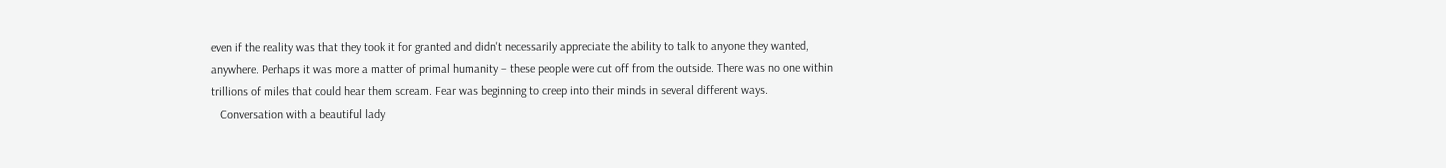even if the reality was that they took it for granted and didn't necessarily appreciate the ability to talk to anyone they wanted, anywhere. Perhaps it was more a matter of primal humanity – these people were cut off from the outside. There was no one within trillions of miles that could hear them scream. Fear was beginning to creep into their minds in several different ways.
   Conversation with a beautiful lady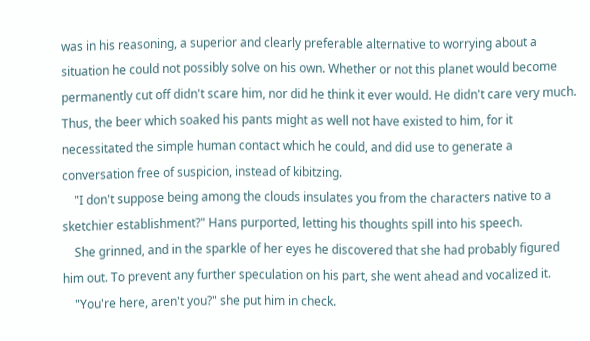was in his reasoning, a superior and clearly preferable alternative to worrying about a situation he could not possibly solve on his own. Whether or not this planet would become permanently cut off didn't scare him, nor did he think it ever would. He didn't care very much. Thus, the beer which soaked his pants might as well not have existed to him, for it necessitated the simple human contact which he could, and did use to generate a conversation free of suspicion, instead of kibitzing.
    "I don't suppose being among the clouds insulates you from the characters native to a sketchier establishment?" Hans purported, letting his thoughts spill into his speech.
    She grinned, and in the sparkle of her eyes he discovered that she had probably figured him out. To prevent any further speculation on his part, she went ahead and vocalized it.
    "You're here, aren't you?" she put him in check.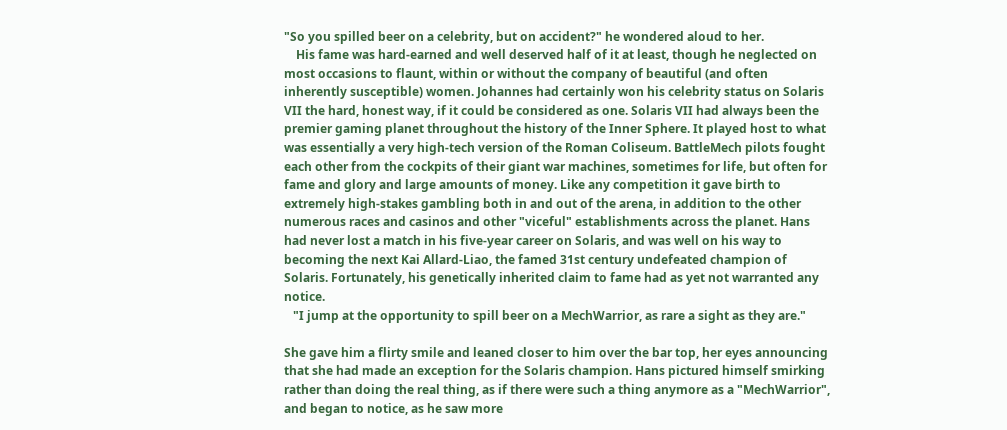"So you spilled beer on a celebrity, but on accident?" he wondered aloud to her.
    His fame was hard-earned and well deserved half of it at least, though he neglected on most occasions to flaunt, within or without the company of beautiful (and often inherently susceptible) women. Johannes had certainly won his celebrity status on Solaris VII the hard, honest way, if it could be considered as one. Solaris VII had always been the premier gaming planet throughout the history of the Inner Sphere. It played host to what was essentially a very high-tech version of the Roman Coliseum. BattleMech pilots fought each other from the cockpits of their giant war machines, sometimes for life, but often for fame and glory and large amounts of money. Like any competition it gave birth to extremely high-stakes gambling both in and out of the arena, in addition to the other numerous races and casinos and other "viceful" establishments across the planet. Hans had never lost a match in his five-year career on Solaris, and was well on his way to becoming the next Kai Allard-Liao, the famed 31st century undefeated champion of Solaris. Fortunately, his genetically inherited claim to fame had as yet not warranted any notice.
   "I jump at the opportunity to spill beer on a MechWarrior, as rare a sight as they are."

She gave him a flirty smile and leaned closer to him over the bar top, her eyes announcing that she had made an exception for the Solaris champion. Hans pictured himself smirking rather than doing the real thing, as if there were such a thing anymore as a "MechWarrior", and began to notice, as he saw more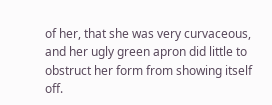of her, that she was very curvaceous, and her ugly green apron did little to obstruct her form from showing itself off.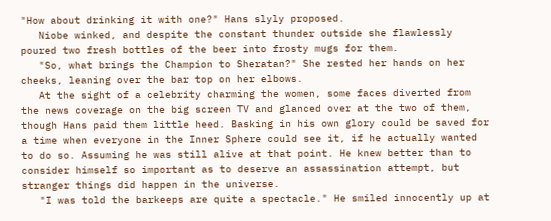"How about drinking it with one?" Hans slyly proposed.
   Niobe winked, and despite the constant thunder outside she flawlessly poured two fresh bottles of the beer into frosty mugs for them.
   "So, what brings the Champion to Sheratan?" She rested her hands on her cheeks, leaning over the bar top on her elbows.
   At the sight of a celebrity charming the women, some faces diverted from the news coverage on the big screen TV and glanced over at the two of them, though Hans paid them little heed. Basking in his own glory could be saved for a time when everyone in the Inner Sphere could see it, if he actually wanted to do so. Assuming he was still alive at that point. He knew better than to consider himself so important as to deserve an assassination attempt, but stranger things did happen in the universe.
   "I was told the barkeeps are quite a spectacle." He smiled innocently up at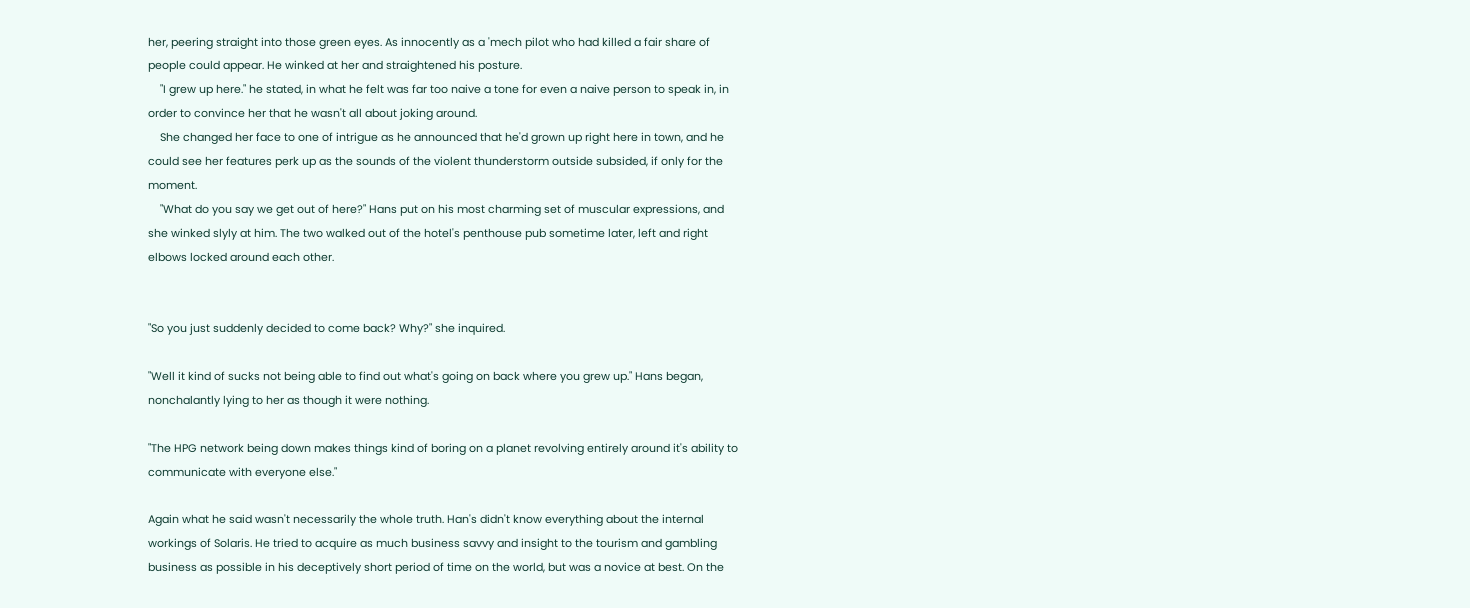her, peering straight into those green eyes. As innocently as a 'mech pilot who had killed a fair share of people could appear. He winked at her and straightened his posture.
    "I grew up here." he stated, in what he felt was far too naive a tone for even a naive person to speak in, in order to convince her that he wasn't all about joking around.
    She changed her face to one of intrigue as he announced that he'd grown up right here in town, and he could see her features perk up as the sounds of the violent thunderstorm outside subsided, if only for the moment.
    "What do you say we get out of here?" Hans put on his most charming set of muscular expressions, and she winked slyly at him. The two walked out of the hotel's penthouse pub sometime later, left and right elbows locked around each other.


"So you just suddenly decided to come back? Why?" she inquired.

"Well it kind of sucks not being able to find out what's going on back where you grew up." Hans began, nonchalantly lying to her as though it were nothing.

"The HPG network being down makes things kind of boring on a planet revolving entirely around it's ability to communicate with everyone else."

Again what he said wasn't necessarily the whole truth. Han's didn't know everything about the internal workings of Solaris. He tried to acquire as much business savvy and insight to the tourism and gambling business as possible in his deceptively short period of time on the world, but was a novice at best. On the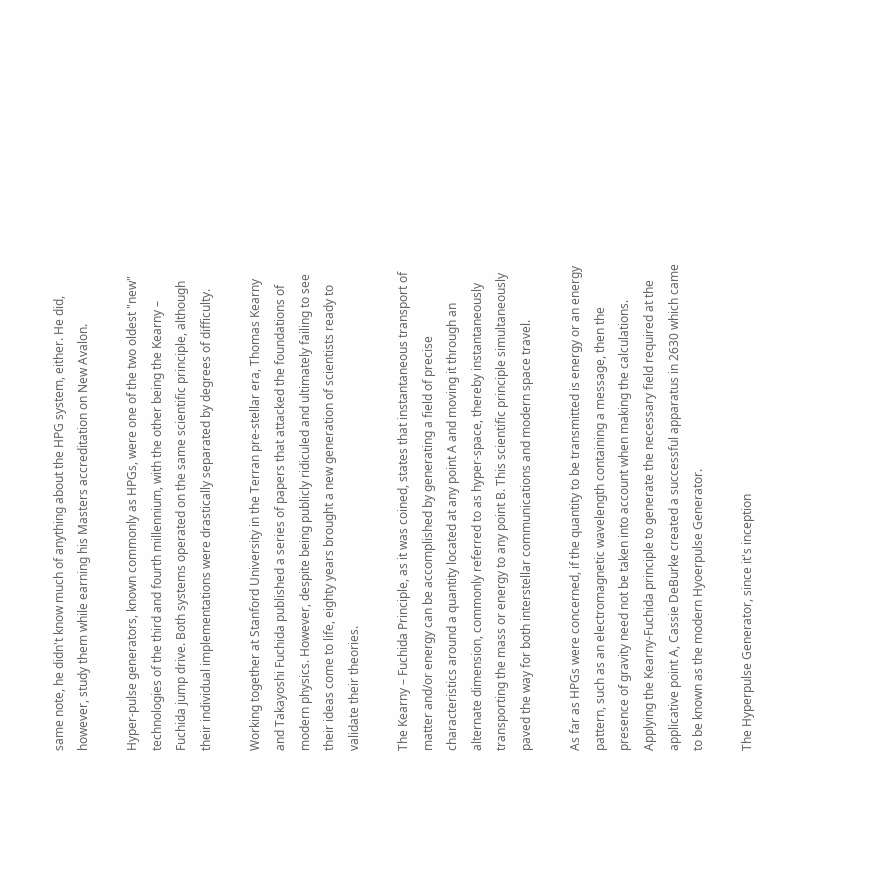same note, he didn't know much of anything about the HPG system, either. He did, however, study them while earning his Masters accreditation on New Avalon.

Hyper-pulse generators, known commonly as HPGs, were one of the two oldest "new" technologies of the third and fourth millennium, with the other being the Kearny – Fuchida jump drive. Both systems operated on the same scientific principle, although their individual implementations were drastically separated by degrees of difficulty.

Working together at Stanford University in the Terran pre-stellar era, Thomas Kearny and Takayoshi Fuchida published a series of papers that attacked the foundations of modern physics. However, despite being publicly ridiculed and ultimately failing to see their ideas come to life, eighty years brought a new generation of scientists ready to validate their theories.

The Kearny – Fuchida Principle, as it was coined, states that instantaneous transport of matter and/or energy can be accomplished by generating a field of precise characteristics around a quantity located at any point A and moving it through an alternate dimension, commonly referred to as hyper-space, thereby instantaneously transporting the mass or energy to any point B. This scientific principle simultaneously paved the way for both interstellar communications and modern space travel.

As far as HPGs were concerned, if the quantity to be transmitted is energy or an energy pattern, such as an electromagnetic wavelength containing a message, then the presence of gravity need not be taken into account when making the calculations. Applying the Kearny-Fuchida principle to generate the necessary field required at the applicative point A, Cassie DeBurke created a successful apparatus in 2630 which came to be known as the modern Hyoerpulse Generator.

The Hyperpulse Generator, since it's inception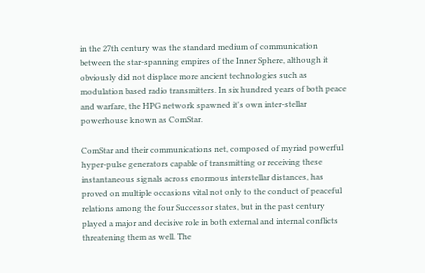in the 27th century was the standard medium of communication between the star-spanning empires of the Inner Sphere, although it obviously did not displace more ancient technologies such as modulation based radio transmitters. In six hundred years of both peace and warfare, the HPG network spawned it's own inter-stellar powerhouse known as ComStar.

ComStar and their communications net, composed of myriad powerful hyper-pulse generators capable of transmitting or receiving these instantaneous signals across enormous interstellar distances, has proved on multiple occasions vital not only to the conduct of peaceful relations among the four Successor states, but in the past century played a major and decisive role in both external and internal conflicts threatening them as well. The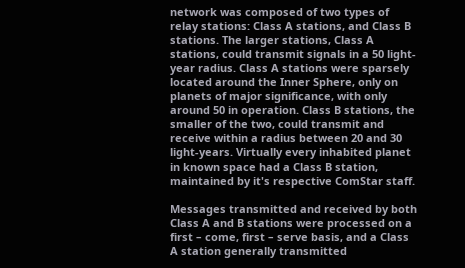network was composed of two types of relay stations: Class A stations, and Class B stations. The larger stations, Class A stations, could transmit signals in a 50 light-year radius. Class A stations were sparsely located around the Inner Sphere, only on planets of major significance, with only around 50 in operation. Class B stations, the smaller of the two, could transmit and receive within a radius between 20 and 30 light-years. Virtually every inhabited planet in known space had a Class B station, maintained by it's respective ComStar staff.

Messages transmitted and received by both Class A and B stations were processed on a first – come, first – serve basis, and a Class A station generally transmitted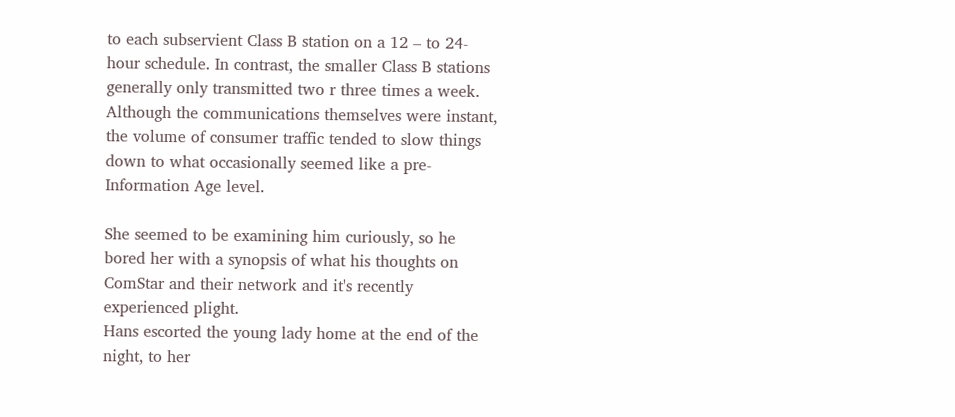to each subservient Class B station on a 12 – to 24- hour schedule. In contrast, the smaller Class B stations generally only transmitted two r three times a week. Although the communications themselves were instant, the volume of consumer traffic tended to slow things down to what occasionally seemed like a pre-Information Age level.

She seemed to be examining him curiously, so he bored her with a synopsis of what his thoughts on ComStar and their network and it's recently experienced plight.
Hans escorted the young lady home at the end of the night, to her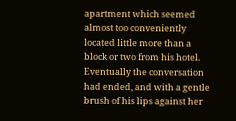apartment which seemed almost too conveniently located little more than a block or two from his hotel. Eventually the conversation had ended, and with a gentle brush of his lips against her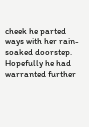cheek he parted ways with her rain-soaked doorstep. Hopefully he had warranted further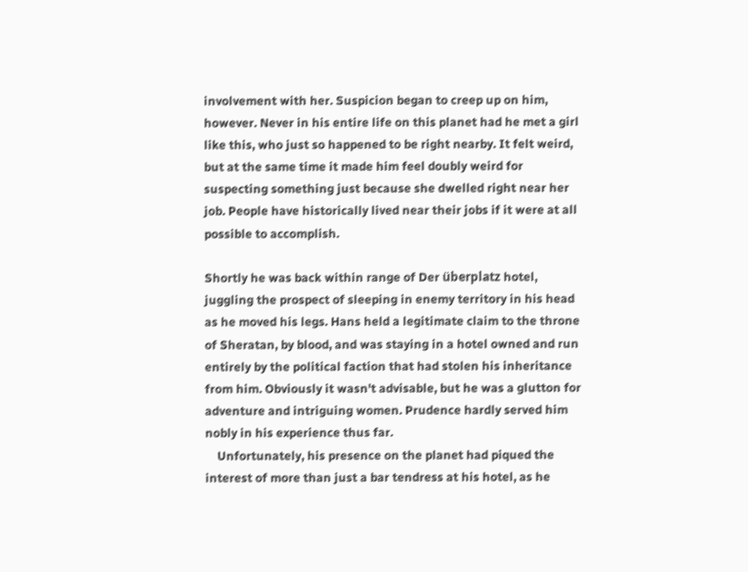involvement with her. Suspicion began to creep up on him, however. Never in his entire life on this planet had he met a girl like this, who just so happened to be right nearby. It felt weird, but at the same time it made him feel doubly weird for suspecting something just because she dwelled right near her job. People have historically lived near their jobs if it were at all possible to accomplish.

Shortly he was back within range of Der überplatz hotel, juggling the prospect of sleeping in enemy territory in his head as he moved his legs. Hans held a legitimate claim to the throne of Sheratan, by blood, and was staying in a hotel owned and run entirely by the political faction that had stolen his inheritance from him. Obviously it wasn't advisable, but he was a glutton for adventure and intriguing women. Prudence hardly served him nobly in his experience thus far.
    Unfortunately, his presence on the planet had piqued the interest of more than just a bar tendress at his hotel, as he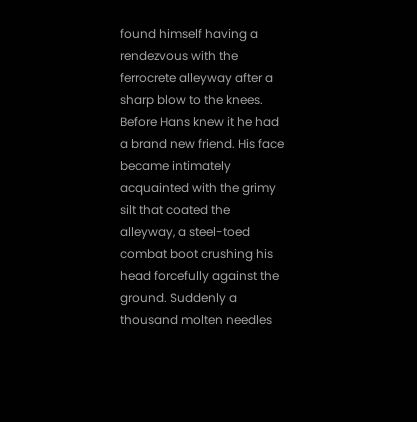found himself having a rendezvous with the ferrocrete alleyway after a sharp blow to the knees. Before Hans knew it he had a brand new friend. His face became intimately acquainted with the grimy silt that coated the alleyway, a steel-toed combat boot crushing his head forcefully against the ground. Suddenly a thousand molten needles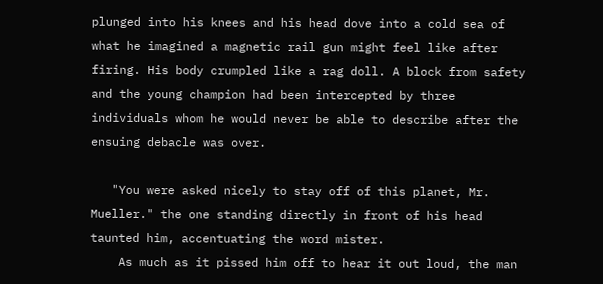plunged into his knees and his head dove into a cold sea of what he imagined a magnetic rail gun might feel like after firing. His body crumpled like a rag doll. A block from safety and the young champion had been intercepted by three individuals whom he would never be able to describe after the ensuing debacle was over.

   "You were asked nicely to stay off of this planet, Mr. Mueller." the one standing directly in front of his head taunted him, accentuating the word mister.
    As much as it pissed him off to hear it out loud, the man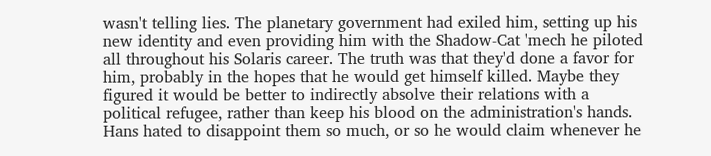wasn't telling lies. The planetary government had exiled him, setting up his new identity and even providing him with the Shadow-Cat 'mech he piloted all throughout his Solaris career. The truth was that they'd done a favor for him, probably in the hopes that he would get himself killed. Maybe they figured it would be better to indirectly absolve their relations with a political refugee, rather than keep his blood on the administration's hands. Hans hated to disappoint them so much, or so he would claim whenever he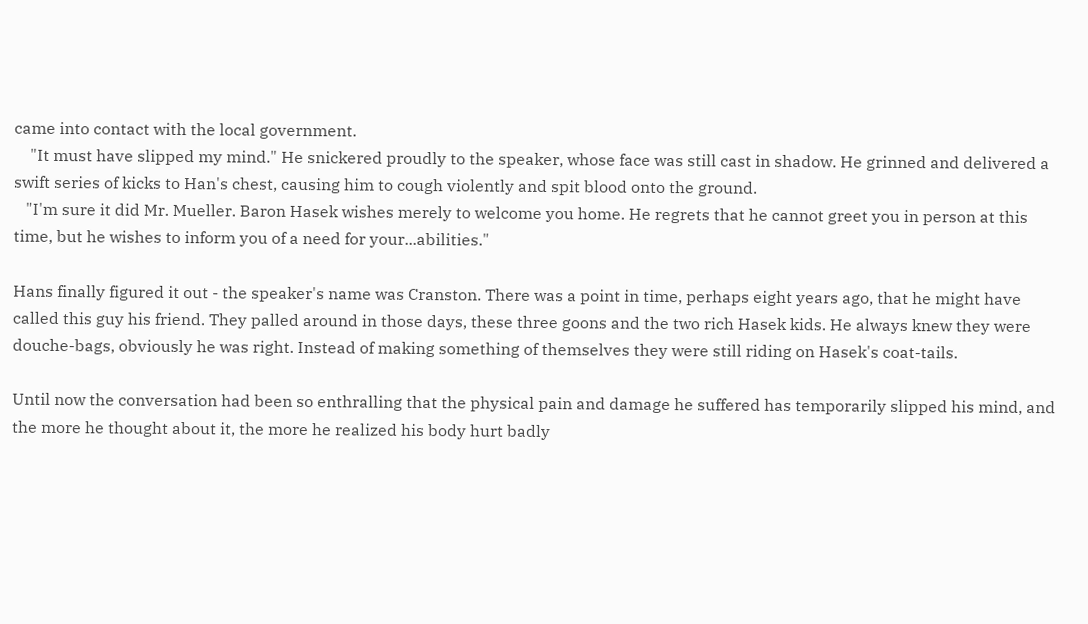came into contact with the local government.
    "It must have slipped my mind." He snickered proudly to the speaker, whose face was still cast in shadow. He grinned and delivered a swift series of kicks to Han's chest, causing him to cough violently and spit blood onto the ground.
   "I'm sure it did Mr. Mueller. Baron Hasek wishes merely to welcome you home. He regrets that he cannot greet you in person at this time, but he wishes to inform you of a need for your...abilities."

Hans finally figured it out - the speaker's name was Cranston. There was a point in time, perhaps eight years ago, that he might have called this guy his friend. They palled around in those days, these three goons and the two rich Hasek kids. He always knew they were douche-bags, obviously he was right. Instead of making something of themselves they were still riding on Hasek's coat-tails.

Until now the conversation had been so enthralling that the physical pain and damage he suffered has temporarily slipped his mind, and the more he thought about it, the more he realized his body hurt badly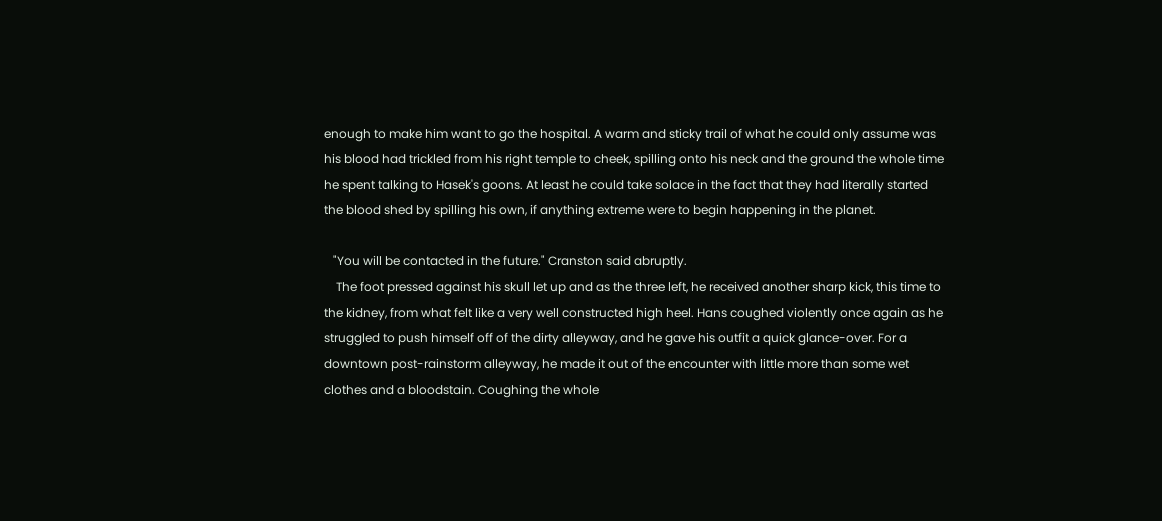enough to make him want to go the hospital. A warm and sticky trail of what he could only assume was his blood had trickled from his right temple to cheek, spilling onto his neck and the ground the whole time he spent talking to Hasek's goons. At least he could take solace in the fact that they had literally started the blood shed by spilling his own, if anything extreme were to begin happening in the planet.

   "You will be contacted in the future." Cranston said abruptly.
    The foot pressed against his skull let up and as the three left, he received another sharp kick, this time to the kidney, from what felt like a very well constructed high heel. Hans coughed violently once again as he struggled to push himself off of the dirty alleyway, and he gave his outfit a quick glance-over. For a downtown post-rainstorm alleyway, he made it out of the encounter with little more than some wet clothes and a bloodstain. Coughing the whole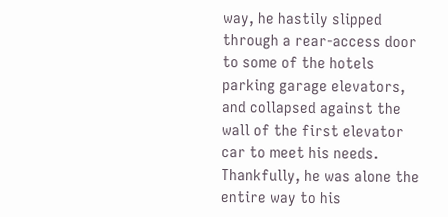way, he hastily slipped through a rear-access door to some of the hotels parking garage elevators, and collapsed against the wall of the first elevator car to meet his needs. Thankfully, he was alone the entire way to his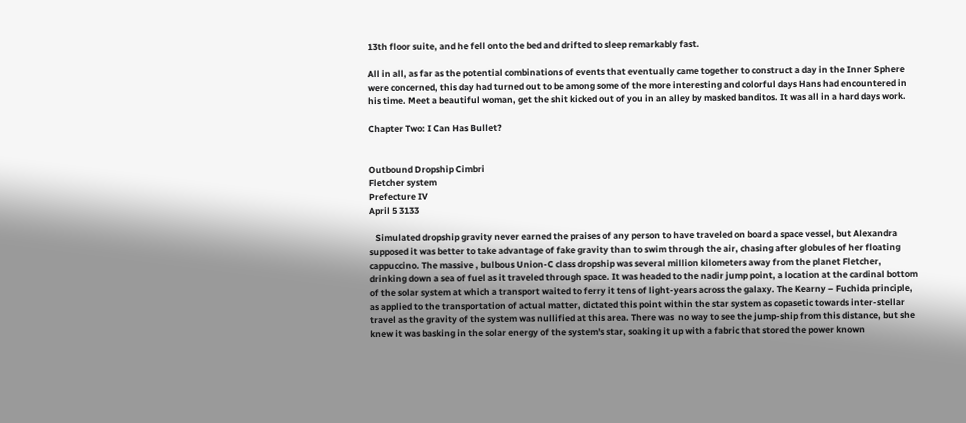13th floor suite, and he fell onto the bed and drifted to sleep remarkably fast.

All in all, as far as the potential combinations of events that eventually came together to construct a day in the Inner Sphere were concerned, this day had turned out to be among some of the more interesting and colorful days Hans had encountered in his time. Meet a beautiful woman, get the shit kicked out of you in an alley by masked banditos. It was all in a hard days work.

Chapter Two: I Can Has Bullet?


Outbound Dropship Cimbri
Fletcher system
Prefecture IV
April 5 3133

   Simulated dropship gravity never earned the praises of any person to have traveled on board a space vessel, but Alexandra supposed it was better to take advantage of fake gravity than to swim through the air, chasing after globules of her floating cappuccino. The massive , bulbous Union-C class dropship was several million kilometers away from the planet Fletcher, drinking down a sea of fuel as it traveled through space. It was headed to the nadir jump point, a location at the cardinal bottom of the solar system at which a transport waited to ferry it tens of light-years across the galaxy. The Kearny – Fuchida principle, as applied to the transportation of actual matter, dictated this point within the star system as copasetic towards inter-stellar travel as the gravity of the system was nullified at this area. There was  no way to see the jump-ship from this distance, but she knew it was basking in the solar energy of the system's star, soaking it up with a fabric that stored the power known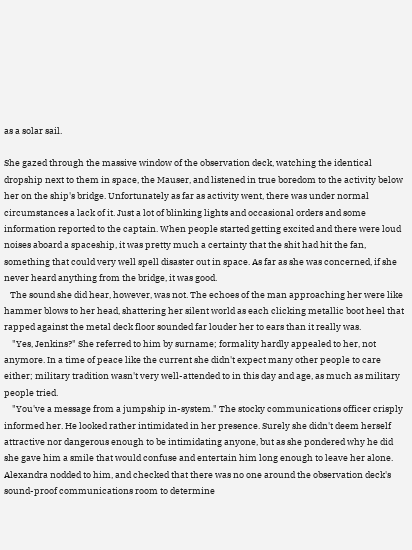as a solar sail.

She gazed through the massive window of the observation deck, watching the identical dropship next to them in space, the Mauser, and listened in true boredom to the activity below her on the ship's bridge. Unfortunately as far as activity went, there was under normal circumstances a lack of it. Just a lot of blinking lights and occasional orders and some information reported to the captain. When people started getting excited and there were loud noises aboard a spaceship, it was pretty much a certainty that the shit had hit the fan, something that could very well spell disaster out in space. As far as she was concerned, if she never heard anything from the bridge, it was good.
   The sound she did hear, however, was not. The echoes of the man approaching her were like hammer blows to her head, shattering her silent world as each clicking metallic boot heel that rapped against the metal deck floor sounded far louder her to ears than it really was.
    "Yes, Jenkins?" She referred to him by surname; formality hardly appealed to her, not anymore. In a time of peace like the current she didn't expect many other people to care either; military tradition wasn't very well-attended to in this day and age, as much as military people tried.
    "You've a message from a jumpship in-system." The stocky communications officer crisply informed her. He looked rather intimidated in her presence. Surely she didn't deem herself attractive nor dangerous enough to be intimidating anyone, but as she pondered why he did she gave him a smile that would confuse and entertain him long enough to leave her alone. Alexandra nodded to him, and checked that there was no one around the observation deck's sound-proof communications room to determine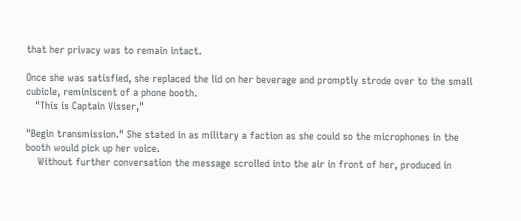that her privacy was to remain intact.

Once she was satisfied, she replaced the lid on her beverage and promptly strode over to the small cubicle, reminiscent of a phone booth.
   "This is Captain Visser,"

"Begin transmission." She stated in as military a faction as she could so the microphones in the booth would pick up her voice.
    Without further conversation the message scrolled into the air in front of her, produced in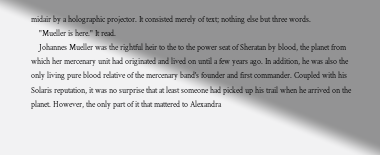midair by a holographic projector. It consisted merely of text; nothing else but three words.
    "Mueller is here." It read.
    Johannes Mueller was the rightful heir to the to the power seat of Sheratan by blood, the planet from which her mercenary unit had originated and lived on until a few years ago. In addition, he was also the only living pure blood relative of the mercenary band's founder and first commander. Coupled with his Solaris reputation, it was no surprise that at least someone had picked up his trail when he arrived on the planet. However, the only part of it that mattered to Alexandra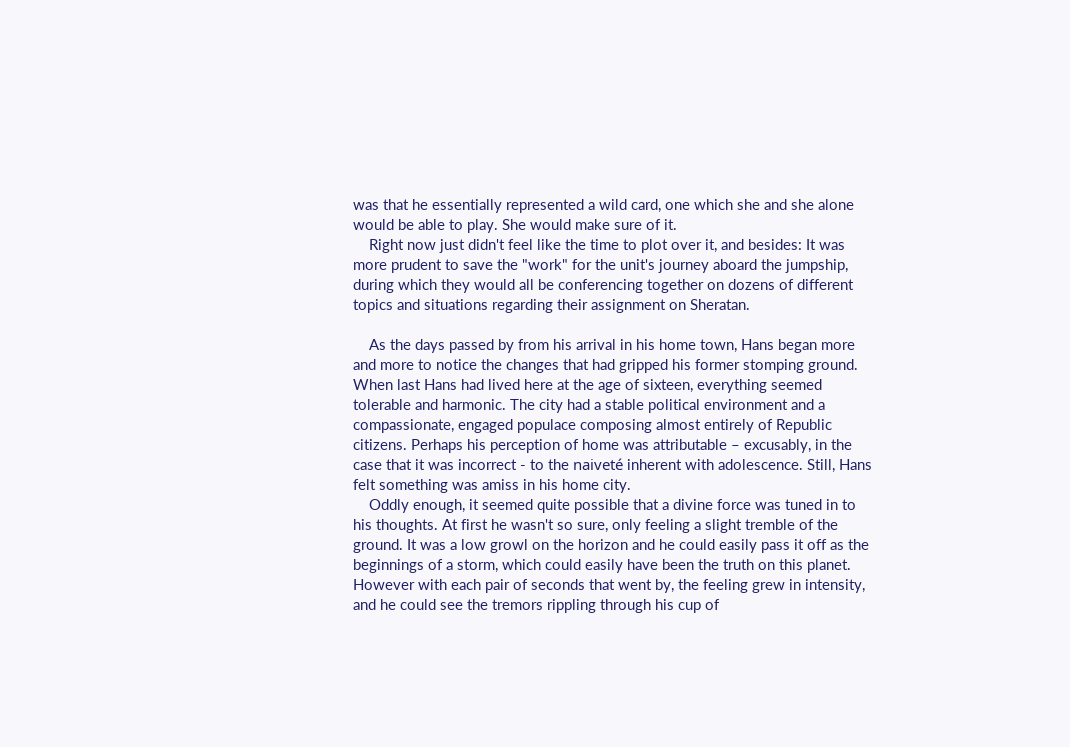was that he essentially represented a wild card, one which she and she alone would be able to play. She would make sure of it.
    Right now just didn't feel like the time to plot over it, and besides: It was more prudent to save the "work" for the unit's journey aboard the jumpship, during which they would all be conferencing together on dozens of different topics and situations regarding their assignment on Sheratan.

    As the days passed by from his arrival in his home town, Hans began more and more to notice the changes that had gripped his former stomping ground. When last Hans had lived here at the age of sixteen, everything seemed tolerable and harmonic. The city had a stable political environment and a compassionate, engaged populace composing almost entirely of Republic citizens. Perhaps his perception of home was attributable – excusably, in the case that it was incorrect - to the naiveté inherent with adolescence. Still, Hans felt something was amiss in his home city.
    Oddly enough, it seemed quite possible that a divine force was tuned in to his thoughts. At first he wasn't so sure, only feeling a slight tremble of the ground. It was a low growl on the horizon and he could easily pass it off as the beginnings of a storm, which could easily have been the truth on this planet. However with each pair of seconds that went by, the feeling grew in intensity, and he could see the tremors rippling through his cup of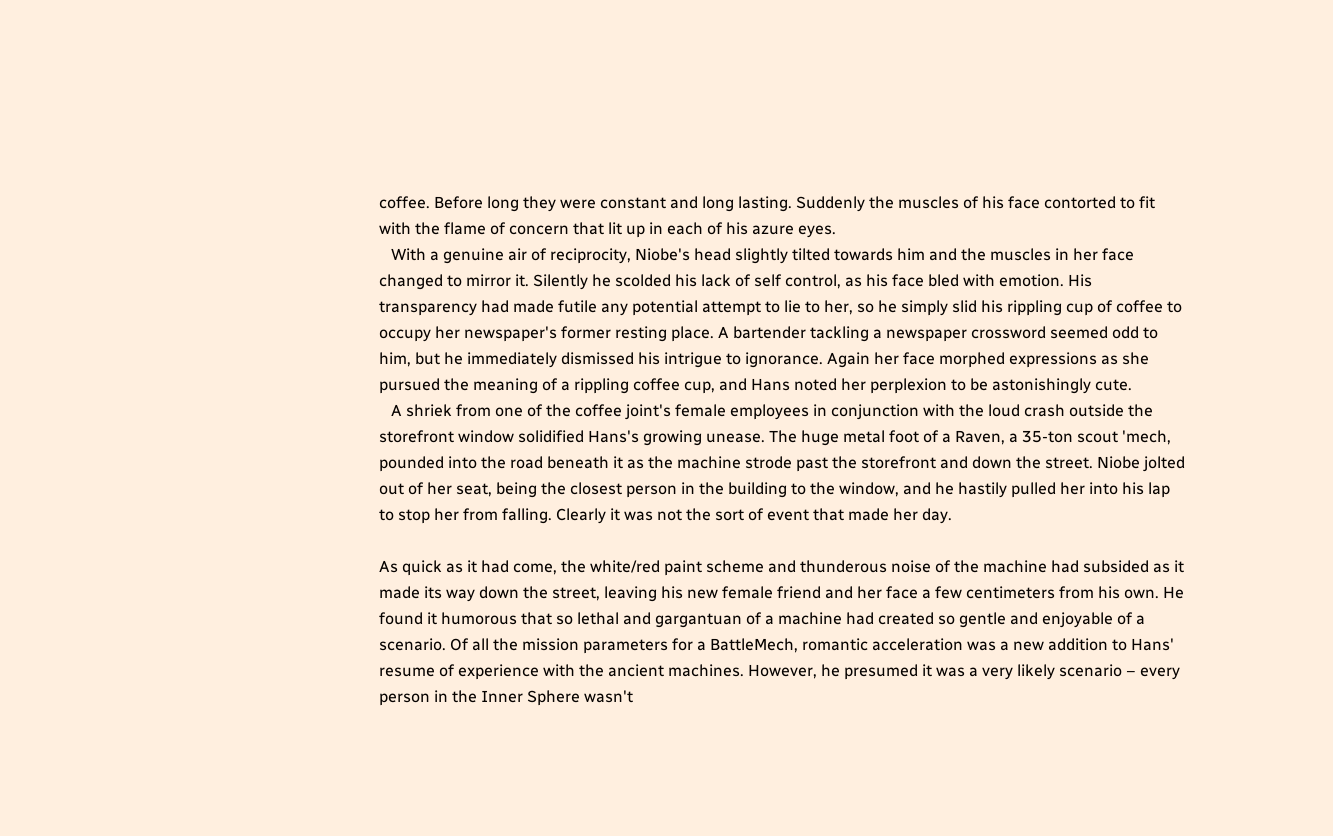coffee. Before long they were constant and long lasting. Suddenly the muscles of his face contorted to fit with the flame of concern that lit up in each of his azure eyes.
   With a genuine air of reciprocity, Niobe's head slightly tilted towards him and the muscles in her face changed to mirror it. Silently he scolded his lack of self control, as his face bled with emotion. His transparency had made futile any potential attempt to lie to her, so he simply slid his rippling cup of coffee to occupy her newspaper's former resting place. A bartender tackling a newspaper crossword seemed odd to him, but he immediately dismissed his intrigue to ignorance. Again her face morphed expressions as she pursued the meaning of a rippling coffee cup, and Hans noted her perplexion to be astonishingly cute.
   A shriek from one of the coffee joint's female employees in conjunction with the loud crash outside the storefront window solidified Hans's growing unease. The huge metal foot of a Raven, a 35-ton scout 'mech, pounded into the road beneath it as the machine strode past the storefront and down the street. Niobe jolted out of her seat, being the closest person in the building to the window, and he hastily pulled her into his lap to stop her from falling. Clearly it was not the sort of event that made her day.

As quick as it had come, the white/red paint scheme and thunderous noise of the machine had subsided as it made its way down the street, leaving his new female friend and her face a few centimeters from his own. He found it humorous that so lethal and gargantuan of a machine had created so gentle and enjoyable of a scenario. Of all the mission parameters for a BattleMech, romantic acceleration was a new addition to Hans' resume of experience with the ancient machines. However, he presumed it was a very likely scenario – every person in the Inner Sphere wasn't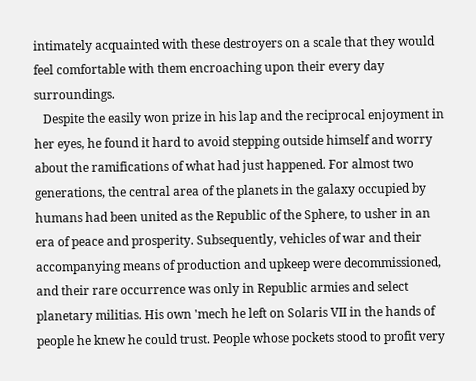intimately acquainted with these destroyers on a scale that they would feel comfortable with them encroaching upon their every day surroundings.
   Despite the easily won prize in his lap and the reciprocal enjoyment in her eyes, he found it hard to avoid stepping outside himself and worry about the ramifications of what had just happened. For almost two generations, the central area of the planets in the galaxy occupied by humans had been united as the Republic of the Sphere, to usher in an era of peace and prosperity. Subsequently, vehicles of war and their accompanying means of production and upkeep were decommissioned, and their rare occurrence was only in Republic armies and select planetary militias. His own 'mech he left on Solaris VII in the hands of people he knew he could trust. People whose pockets stood to profit very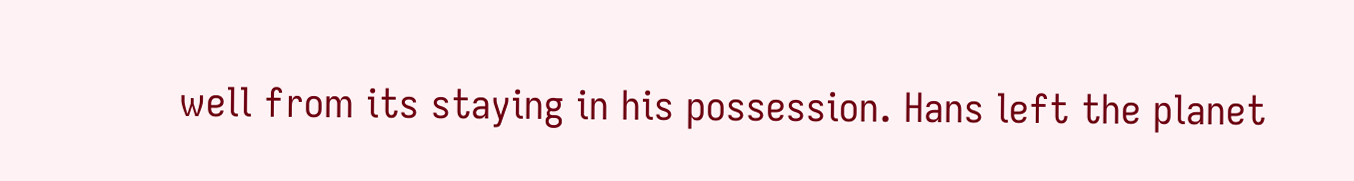well from its staying in his possession. Hans left the planet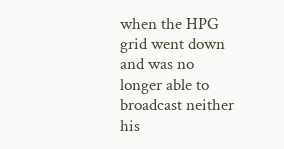when the HPG grid went down and was no longer able to broadcast neither his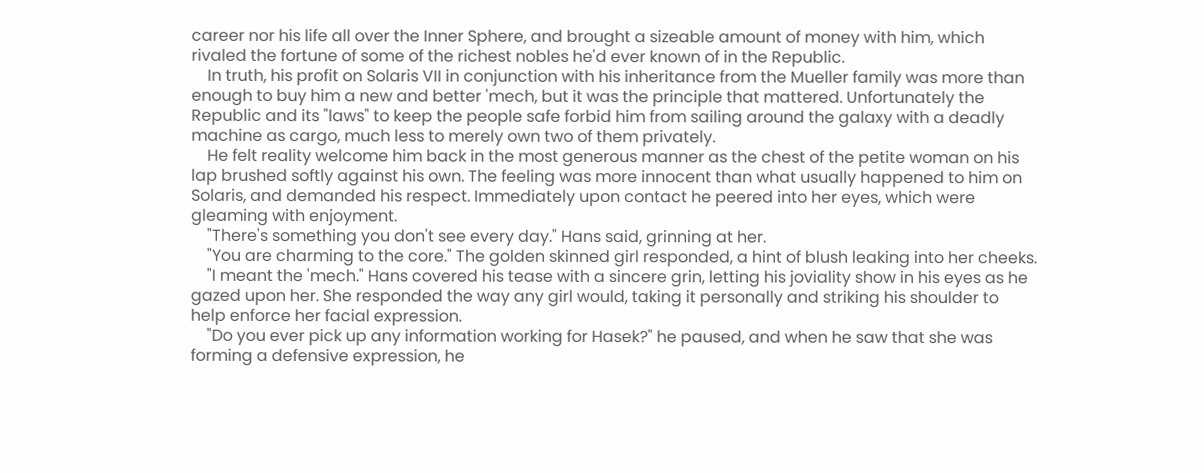career nor his life all over the Inner Sphere, and brought a sizeable amount of money with him, which rivaled the fortune of some of the richest nobles he'd ever known of in the Republic.
    In truth, his profit on Solaris VII in conjunction with his inheritance from the Mueller family was more than enough to buy him a new and better 'mech, but it was the principle that mattered. Unfortunately the Republic and its "laws" to keep the people safe forbid him from sailing around the galaxy with a deadly machine as cargo, much less to merely own two of them privately.
    He felt reality welcome him back in the most generous manner as the chest of the petite woman on his lap brushed softly against his own. The feeling was more innocent than what usually happened to him on Solaris, and demanded his respect. Immediately upon contact he peered into her eyes, which were gleaming with enjoyment.
    "There's something you don't see every day." Hans said, grinning at her.
    "You are charming to the core." The golden skinned girl responded, a hint of blush leaking into her cheeks.
    "I meant the 'mech." Hans covered his tease with a sincere grin, letting his joviality show in his eyes as he gazed upon her. She responded the way any girl would, taking it personally and striking his shoulder to help enforce her facial expression.
    "Do you ever pick up any information working for Hasek?" he paused, and when he saw that she was forming a defensive expression, he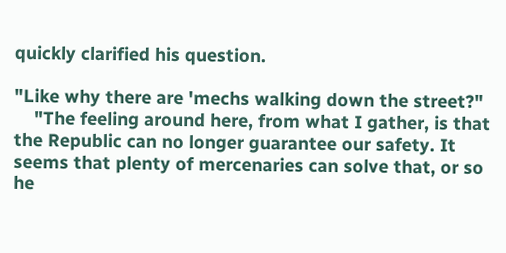quickly clarified his question.

"Like why there are 'mechs walking down the street?"
    "The feeling around here, from what I gather, is that the Republic can no longer guarantee our safety. It seems that plenty of mercenaries can solve that, or so he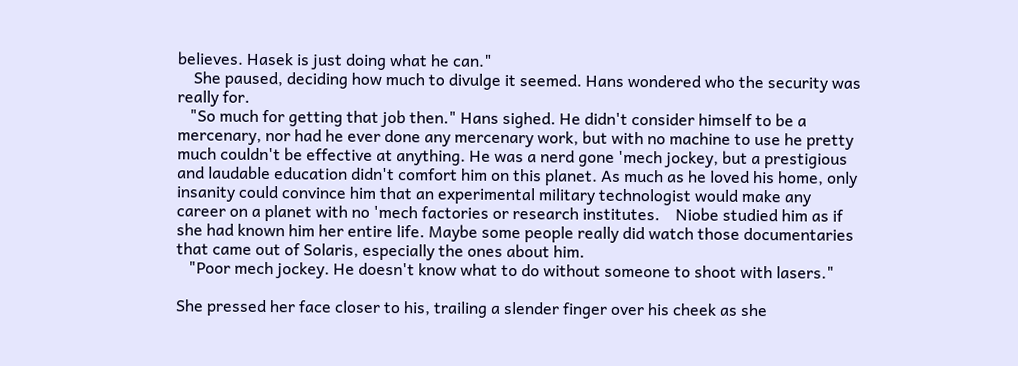believes. Hasek is just doing what he can."
    She paused, deciding how much to divulge it seemed. Hans wondered who the security was really for.
   "So much for getting that job then." Hans sighed. He didn't consider himself to be a mercenary, nor had he ever done any mercenary work, but with no machine to use he pretty much couldn't be effective at anything. He was a nerd gone 'mech jockey, but a prestigious and laudable education didn't comfort him on this planet. As much as he loved his home, only insanity could convince him that an experimental military technologist would make any career on a planet with no 'mech factories or research institutes.    Niobe studied him as if she had known him her entire life. Maybe some people really did watch those documentaries that came out of Solaris, especially the ones about him.
   "Poor mech jockey. He doesn't know what to do without someone to shoot with lasers."

She pressed her face closer to his, trailing a slender finger over his cheek as she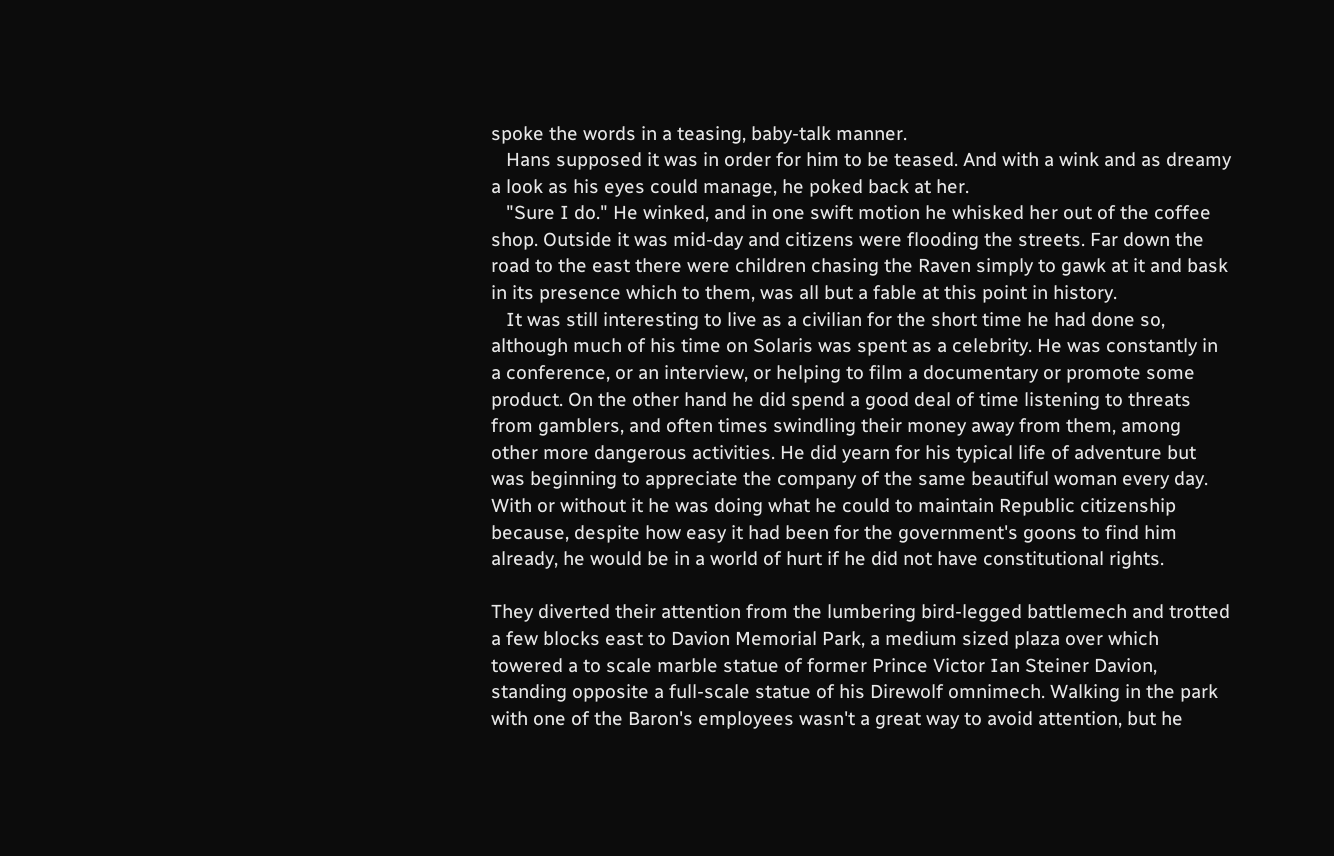spoke the words in a teasing, baby-talk manner.
   Hans supposed it was in order for him to be teased. And with a wink and as dreamy a look as his eyes could manage, he poked back at her.
   "Sure I do." He winked, and in one swift motion he whisked her out of the coffee shop. Outside it was mid-day and citizens were flooding the streets. Far down the road to the east there were children chasing the Raven simply to gawk at it and bask in its presence which to them, was all but a fable at this point in history.
   It was still interesting to live as a civilian for the short time he had done so, although much of his time on Solaris was spent as a celebrity. He was constantly in a conference, or an interview, or helping to film a documentary or promote some product. On the other hand he did spend a good deal of time listening to threats from gamblers, and often times swindling their money away from them, among other more dangerous activities. He did yearn for his typical life of adventure but was beginning to appreciate the company of the same beautiful woman every day. With or without it he was doing what he could to maintain Republic citizenship because, despite how easy it had been for the government's goons to find him already, he would be in a world of hurt if he did not have constitutional rights.

They diverted their attention from the lumbering bird-legged battlemech and trotted a few blocks east to Davion Memorial Park, a medium sized plaza over which towered a to scale marble statue of former Prince Victor Ian Steiner Davion, standing opposite a full-scale statue of his Direwolf omnimech. Walking in the park with one of the Baron's employees wasn't a great way to avoid attention, but he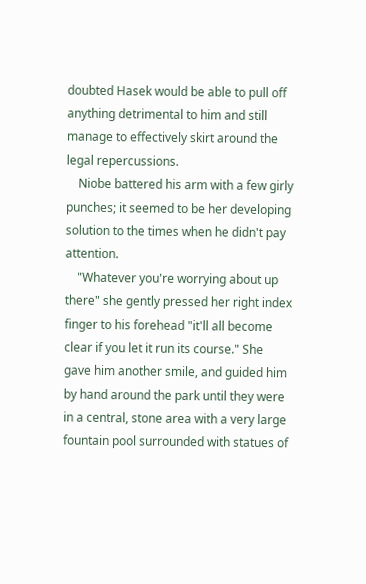doubted Hasek would be able to pull off anything detrimental to him and still manage to effectively skirt around the legal repercussions.
    Niobe battered his arm with a few girly punches; it seemed to be her developing solution to the times when he didn't pay attention.
    "Whatever you're worrying about up there" she gently pressed her right index finger to his forehead "it'll all become clear if you let it run its course." She gave him another smile, and guided him by hand around the park until they were in a central, stone area with a very large fountain pool surrounded with statues of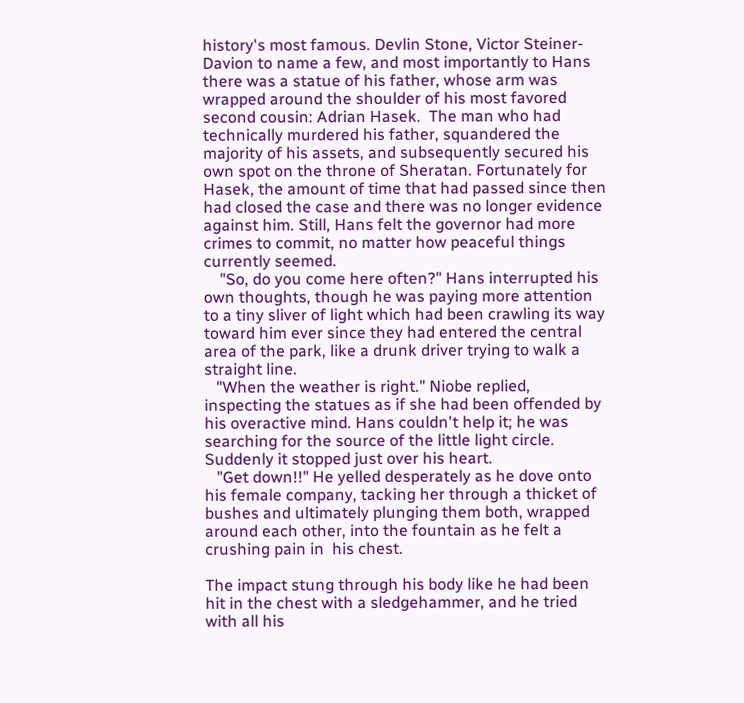history's most famous. Devlin Stone, Victor Steiner-Davion to name a few, and most importantly to Hans there was a statue of his father, whose arm was wrapped around the shoulder of his most favored second cousin: Adrian Hasek.  The man who had technically murdered his father, squandered the majority of his assets, and subsequently secured his own spot on the throne of Sheratan. Fortunately for Hasek, the amount of time that had passed since then had closed the case and there was no longer evidence against him. Still, Hans felt the governor had more crimes to commit, no matter how peaceful things currently seemed.
    "So, do you come here often?" Hans interrupted his own thoughts, though he was paying more attention to a tiny sliver of light which had been crawling its way toward him ever since they had entered the central area of the park, like a drunk driver trying to walk a straight line.
   "When the weather is right." Niobe replied, inspecting the statues as if she had been offended by his overactive mind. Hans couldn't help it; he was searching for the source of the little light circle. Suddenly it stopped just over his heart.
   "Get down!!" He yelled desperately as he dove onto his female company, tacking her through a thicket of bushes and ultimately plunging them both, wrapped around each other, into the fountain as he felt a crushing pain in  his chest.

The impact stung through his body like he had been hit in the chest with a sledgehammer, and he tried with all his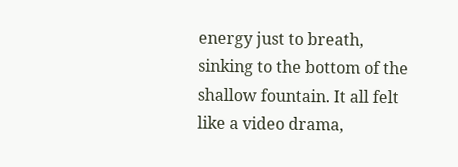energy just to breath, sinking to the bottom of the shallow fountain. It all felt like a video drama,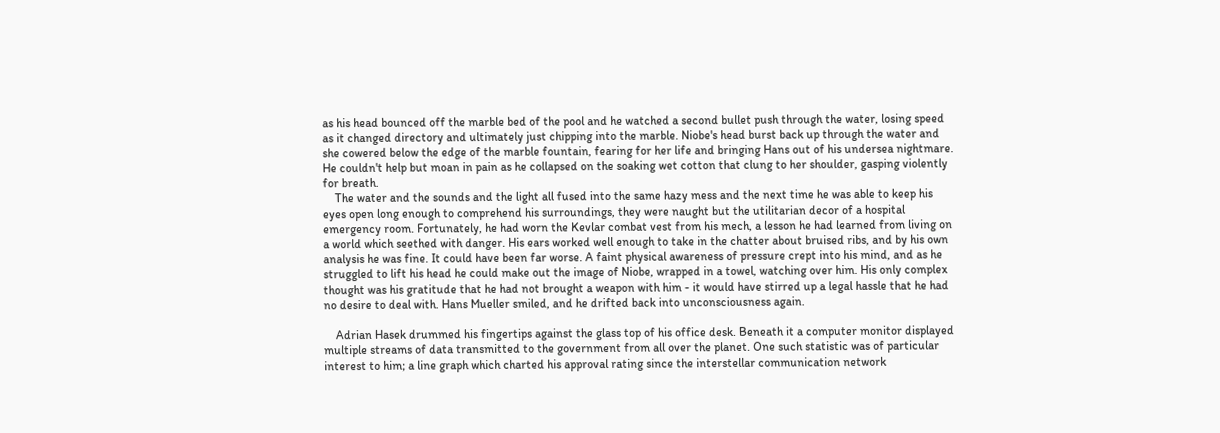as his head bounced off the marble bed of the pool and he watched a second bullet push through the water, losing speed as it changed directory and ultimately just chipping into the marble. Niobe's head burst back up through the water and she cowered below the edge of the marble fountain, fearing for her life and bringing Hans out of his undersea nightmare. He couldn't help but moan in pain as he collapsed on the soaking wet cotton that clung to her shoulder, gasping violently for breath.
    The water and the sounds and the light all fused into the same hazy mess and the next time he was able to keep his eyes open long enough to comprehend his surroundings, they were naught but the utilitarian decor of a hospital emergency room. Fortunately, he had worn the Kevlar combat vest from his mech, a lesson he had learned from living on a world which seethed with danger. His ears worked well enough to take in the chatter about bruised ribs, and by his own analysis he was fine. It could have been far worse. A faint physical awareness of pressure crept into his mind, and as he struggled to lift his head he could make out the image of Niobe, wrapped in a towel, watching over him. His only complex thought was his gratitude that he had not brought a weapon with him - it would have stirred up a legal hassle that he had no desire to deal with. Hans Mueller smiled, and he drifted back into unconsciousness again.

    Adrian Hasek drummed his fingertips against the glass top of his office desk. Beneath it a computer monitor displayed multiple streams of data transmitted to the government from all over the planet. One such statistic was of particular interest to him; a line graph which charted his approval rating since the interstellar communication network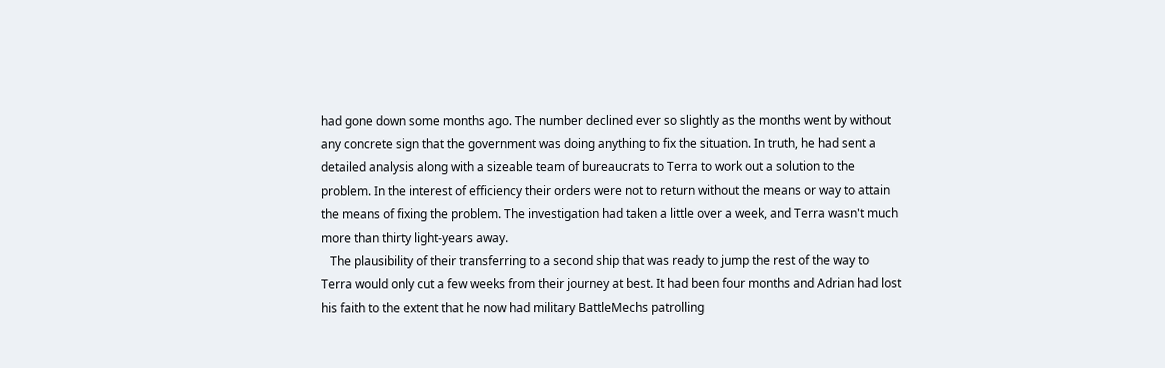had gone down some months ago. The number declined ever so slightly as the months went by without any concrete sign that the government was doing anything to fix the situation. In truth, he had sent a detailed analysis along with a sizeable team of bureaucrats to Terra to work out a solution to the problem. In the interest of efficiency their orders were not to return without the means or way to attain the means of fixing the problem. The investigation had taken a little over a week, and Terra wasn't much more than thirty light-years away.
   The plausibility of their transferring to a second ship that was ready to jump the rest of the way to Terra would only cut a few weeks from their journey at best. It had been four months and Adrian had lost his faith to the extent that he now had military BattleMechs patrolling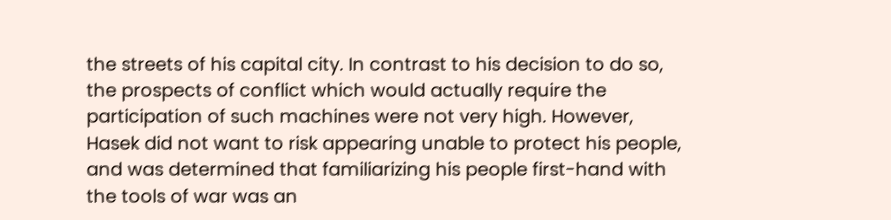the streets of his capital city. In contrast to his decision to do so, the prospects of conflict which would actually require the participation of such machines were not very high. However, Hasek did not want to risk appearing unable to protect his people, and was determined that familiarizing his people first-hand with the tools of war was an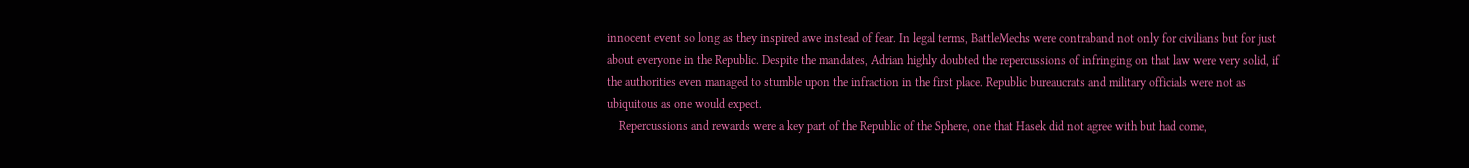innocent event so long as they inspired awe instead of fear. In legal terms, BattleMechs were contraband not only for civilians but for just about everyone in the Republic. Despite the mandates, Adrian highly doubted the repercussions of infringing on that law were very solid, if the authorities even managed to stumble upon the infraction in the first place. Republic bureaucrats and military officials were not as ubiquitous as one would expect.
    Repercussions and rewards were a key part of the Republic of the Sphere, one that Hasek did not agree with but had come,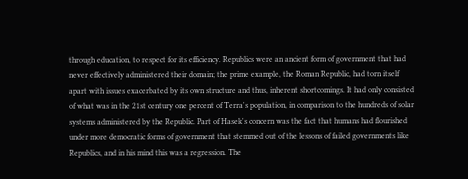through education, to respect for its efficiency. Republics were an ancient form of government that had never effectively administered their domain; the prime example, the Roman Republic, had torn itself apart with issues exacerbated by its own structure and thus, inherent shortcomings. It had only consisted of what was in the 21st century one percent of Terra's population, in comparison to the hundreds of solar systems administered by the Republic. Part of Hasek's concern was the fact that humans had flourished under more democratic forms of government that stemmed out of the lessons of failed governments like Republics, and in his mind this was a regression. The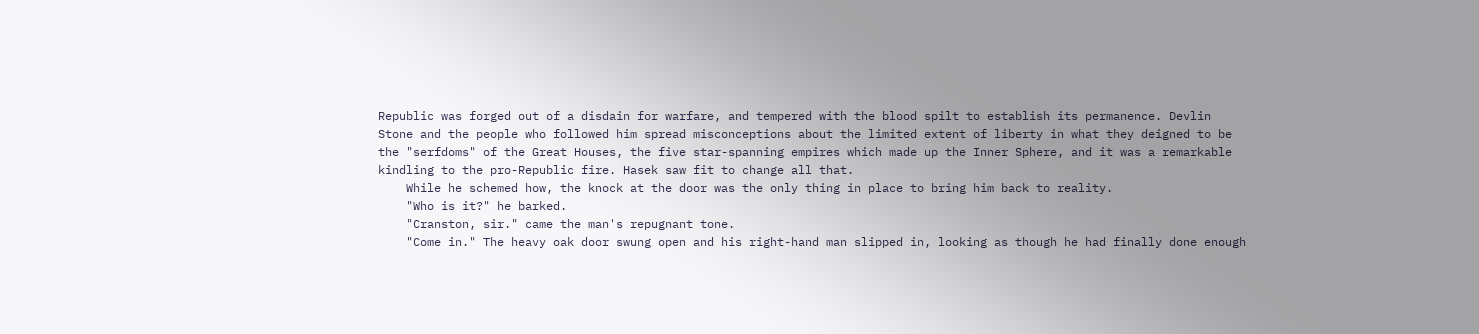Republic was forged out of a disdain for warfare, and tempered with the blood spilt to establish its permanence. Devlin Stone and the people who followed him spread misconceptions about the limited extent of liberty in what they deigned to be the "serfdoms" of the Great Houses, the five star-spanning empires which made up the Inner Sphere, and it was a remarkable kindling to the pro-Republic fire. Hasek saw fit to change all that.
    While he schemed how, the knock at the door was the only thing in place to bring him back to reality.
    "Who is it?" he barked.
    "Cranston, sir." came the man's repugnant tone.
    "Come in." The heavy oak door swung open and his right-hand man slipped in, looking as though he had finally done enough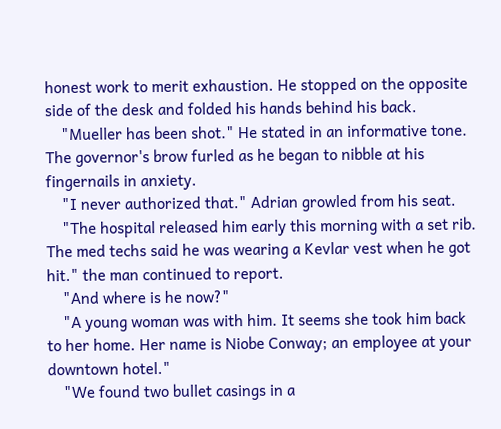honest work to merit exhaustion. He stopped on the opposite side of the desk and folded his hands behind his back.
    "Mueller has been shot." He stated in an informative tone. The governor's brow furled as he began to nibble at his fingernails in anxiety.
    "I never authorized that." Adrian growled from his seat.
    "The hospital released him early this morning with a set rib. The med techs said he was wearing a Kevlar vest when he got hit." the man continued to report.
    "And where is he now?"
    "A young woman was with him. It seems she took him back to her home. Her name is Niobe Conway; an employee at your downtown hotel."
    "We found two bullet casings in a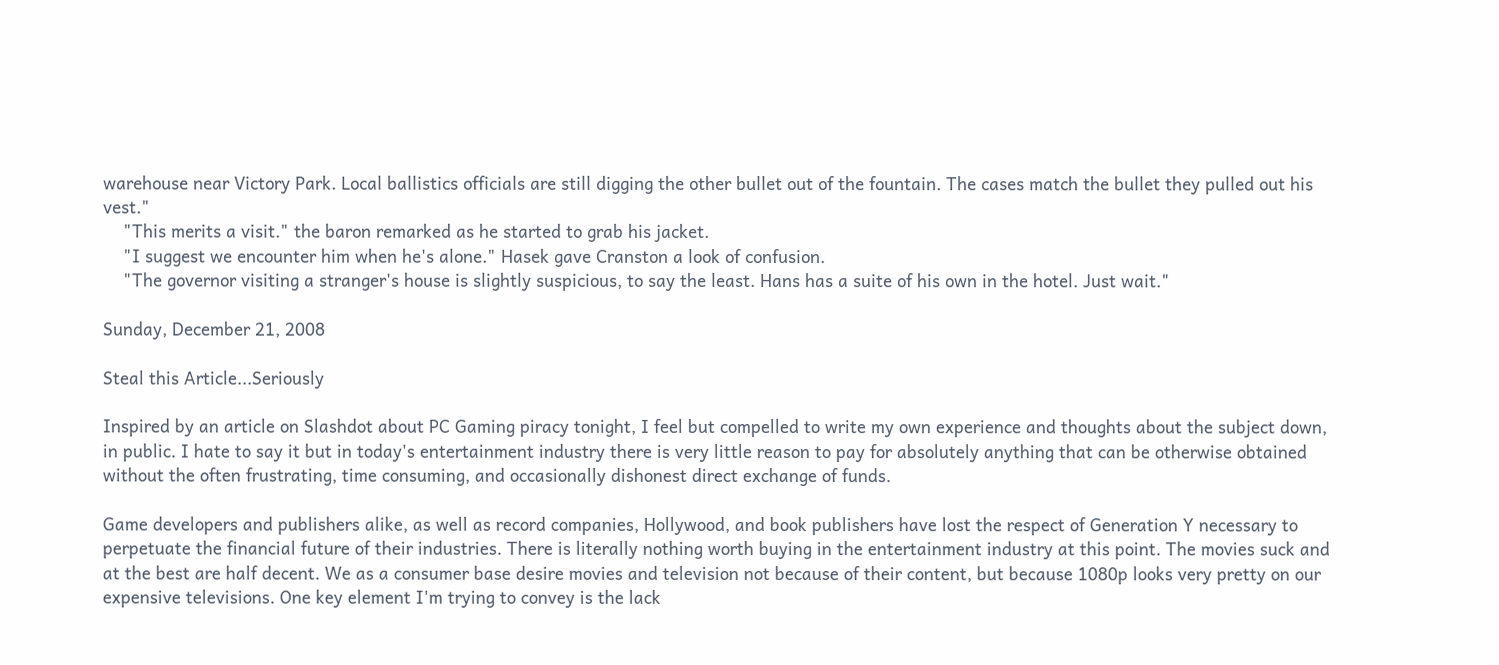warehouse near Victory Park. Local ballistics officials are still digging the other bullet out of the fountain. The cases match the bullet they pulled out his vest."
    "This merits a visit." the baron remarked as he started to grab his jacket.
    "I suggest we encounter him when he's alone." Hasek gave Cranston a look of confusion.
    "The governor visiting a stranger's house is slightly suspicious, to say the least. Hans has a suite of his own in the hotel. Just wait."

Sunday, December 21, 2008

Steal this Article...Seriously

Inspired by an article on Slashdot about PC Gaming piracy tonight, I feel but compelled to write my own experience and thoughts about the subject down, in public. I hate to say it but in today's entertainment industry there is very little reason to pay for absolutely anything that can be otherwise obtained without the often frustrating, time consuming, and occasionally dishonest direct exchange of funds.

Game developers and publishers alike, as well as record companies, Hollywood, and book publishers have lost the respect of Generation Y necessary to perpetuate the financial future of their industries. There is literally nothing worth buying in the entertainment industry at this point. The movies suck and at the best are half decent. We as a consumer base desire movies and television not because of their content, but because 1080p looks very pretty on our expensive televisions. One key element I'm trying to convey is the lack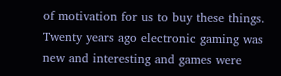of motivation for us to buy these things. Twenty years ago electronic gaming was new and interesting and games were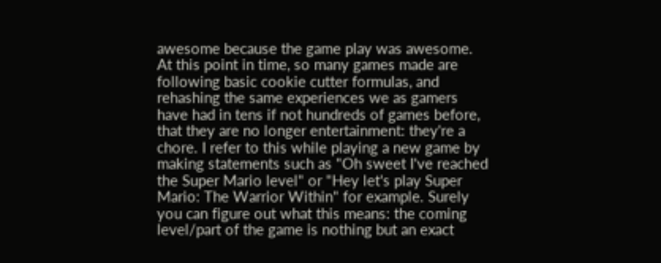awesome because the game play was awesome. At this point in time, so many games made are following basic cookie cutter formulas, and rehashing the same experiences we as gamers have had in tens if not hundreds of games before, that they are no longer entertainment: they're a chore. I refer to this while playing a new game by making statements such as "Oh sweet I've reached the Super Mario level" or "Hey let's play Super Mario: The Warrior Within" for example. Surely you can figure out what this means: the coming level/part of the game is nothing but an exact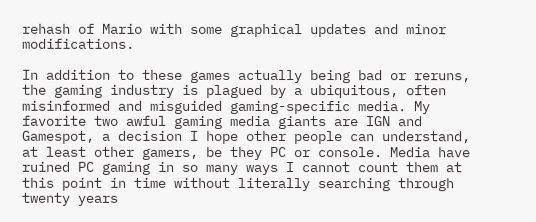rehash of Mario with some graphical updates and minor modifications.

In addition to these games actually being bad or reruns, the gaming industry is plagued by a ubiquitous, often misinformed and misguided gaming-specific media. My favorite two awful gaming media giants are IGN and Gamespot, a decision I hope other people can understand, at least other gamers, be they PC or console. Media have ruined PC gaming in so many ways I cannot count them at this point in time without literally searching through twenty years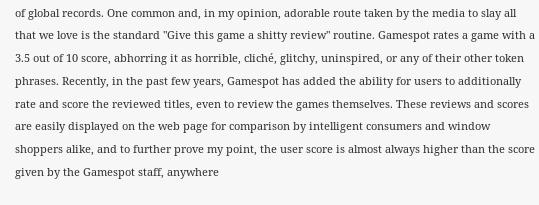of global records. One common and, in my opinion, adorable route taken by the media to slay all that we love is the standard "Give this game a shitty review" routine. Gamespot rates a game with a 3.5 out of 10 score, abhorring it as horrible, cliché, glitchy, uninspired, or any of their other token phrases. Recently, in the past few years, Gamespot has added the ability for users to additionally rate and score the reviewed titles, even to review the games themselves. These reviews and scores are easily displayed on the web page for comparison by intelligent consumers and window shoppers alike, and to further prove my point, the user score is almost always higher than the score given by the Gamespot staff, anywhere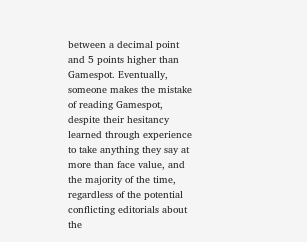between a decimal point and 5 points higher than Gamespot. Eventually, someone makes the mistake of reading Gamespot, despite their hesitancy learned through experience to take anything they say at more than face value, and the majority of the time, regardless of the potential conflicting editorials about the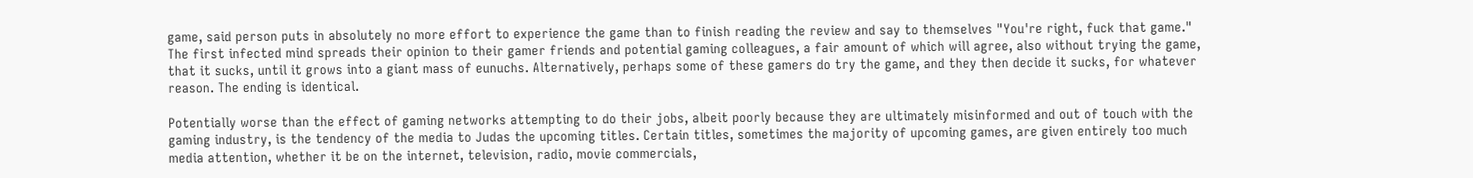game, said person puts in absolutely no more effort to experience the game than to finish reading the review and say to themselves "You're right, fuck that game." The first infected mind spreads their opinion to their gamer friends and potential gaming colleagues, a fair amount of which will agree, also without trying the game, that it sucks, until it grows into a giant mass of eunuchs. Alternatively, perhaps some of these gamers do try the game, and they then decide it sucks, for whatever reason. The ending is identical.

Potentially worse than the effect of gaming networks attempting to do their jobs, albeit poorly because they are ultimately misinformed and out of touch with the gaming industry, is the tendency of the media to Judas the upcoming titles. Certain titles, sometimes the majority of upcoming games, are given entirely too much media attention, whether it be on the internet, television, radio, movie commercials,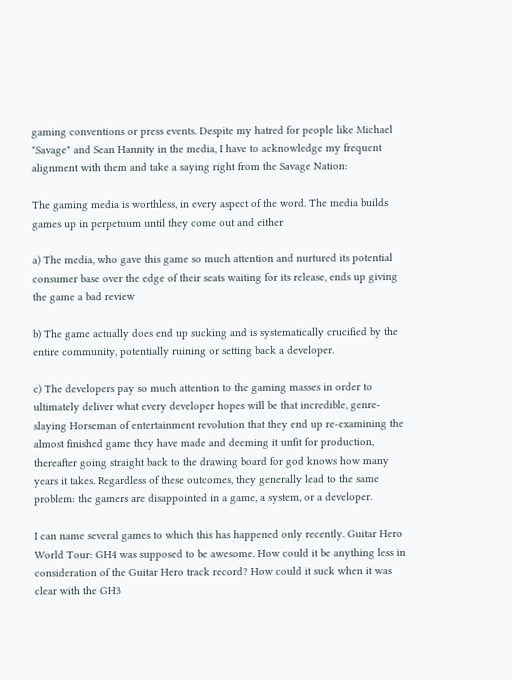gaming conventions or press events. Despite my hatred for people like Michael "Savage" and Sean Hannity in the media, I have to acknowledge my frequent alignment with them and take a saying right from the Savage Nation:

The gaming media is worthless, in every aspect of the word. The media builds games up in perpetuum until they come out and either

a) The media, who gave this game so much attention and nurtured its potential consumer base over the edge of their seats waiting for its release, ends up giving the game a bad review

b) The game actually does end up sucking and is systematically crucified by the entire community, potentially ruining or setting back a developer.

c) The developers pay so much attention to the gaming masses in order to ultimately deliver what every developer hopes will be that incredible, genre-slaying Horseman of entertainment revolution that they end up re-examining the almost finished game they have made and deeming it unfit for production, thereafter going straight back to the drawing board for god knows how many years it takes. Regardless of these outcomes, they generally lead to the same problem: the gamers are disappointed in a game, a system, or a developer.

I can name several games to which this has happened only recently. Guitar Hero World Tour: GH4 was supposed to be awesome. How could it be anything less in consideration of the Guitar Hero track record? How could it suck when it was clear with the GH3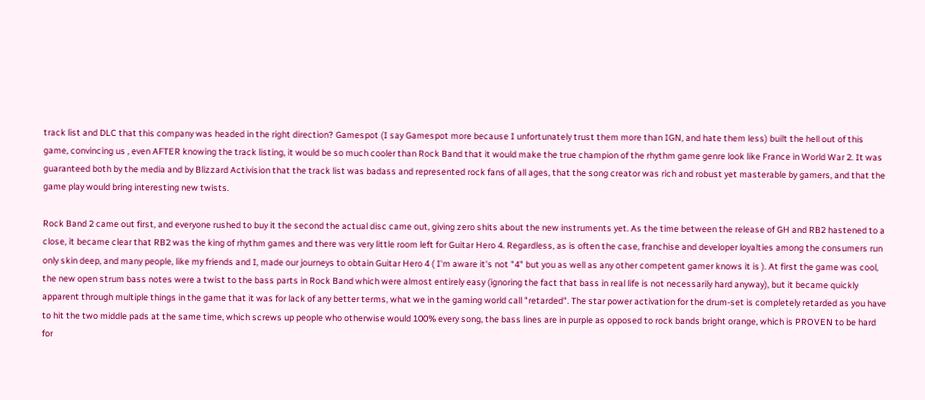track list and DLC that this company was headed in the right direction? Gamespot (I say Gamespot more because I unfortunately trust them more than IGN, and hate them less) built the hell out of this game, convincing us , even AFTER knowing the track listing, it would be so much cooler than Rock Band that it would make the true champion of the rhythm game genre look like France in World War 2. It was guaranteed both by the media and by Blizzard Activision that the track list was badass and represented rock fans of all ages, that the song creator was rich and robust yet masterable by gamers, and that the game play would bring interesting new twists.

Rock Band 2 came out first, and everyone rushed to buy it the second the actual disc came out, giving zero shits about the new instruments yet. As the time between the release of GH and RB2 hastened to a close, it became clear that RB2 was the king of rhythm games and there was very little room left for Guitar Hero 4. Regardless, as is often the case, franchise and developer loyalties among the consumers run only skin deep, and many people, like my friends and I, made our journeys to obtain Guitar Hero 4 ( I'm aware it's not "4" but you as well as any other competent gamer knows it is ). At first the game was cool, the new open strum bass notes were a twist to the bass parts in Rock Band which were almost entirely easy (ignoring the fact that bass in real life is not necessarily hard anyway), but it became quickly apparent through multiple things in the game that it was for lack of any better terms, what we in the gaming world call "retarded". The star power activation for the drum-set is completely retarded as you have to hit the two middle pads at the same time, which screws up people who otherwise would 100% every song, the bass lines are in purple as opposed to rock bands bright orange, which is PROVEN to be hard for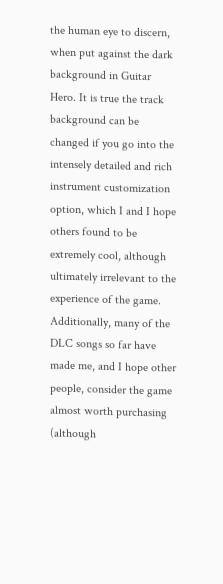the human eye to discern, when put against the dark background in Guitar Hero. It is true the track background can be changed if you go into the intensely detailed and rich instrument customization option, which I and I hope others found to be extremely cool, although ultimately irrelevant to the experience of the game. Additionally, many of the DLC songs so far have made me, and I hope other people, consider the game almost worth purchasing (although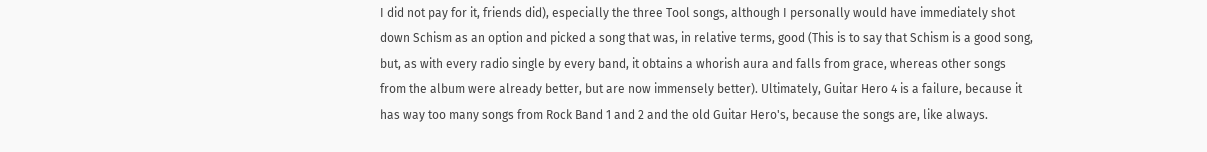I did not pay for it, friends did), especially the three Tool songs, although I personally would have immediately shot down Schism as an option and picked a song that was, in relative terms, good (This is to say that Schism is a good song, but, as with every radio single by every band, it obtains a whorish aura and falls from grace, whereas other songs from the album were already better, but are now immensely better). Ultimately, Guitar Hero 4 is a failure, because it has way too many songs from Rock Band 1 and 2 and the old Guitar Hero's, because the songs are, like always.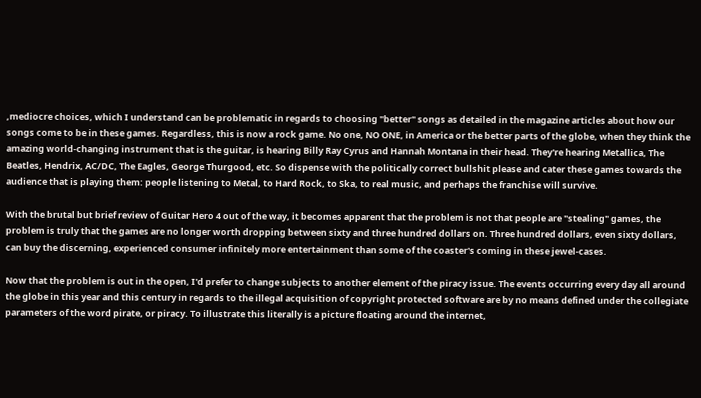,mediocre choices, which I understand can be problematic in regards to choosing "better" songs as detailed in the magazine articles about how our songs come to be in these games. Regardless, this is now a rock game. No one, NO ONE, in America or the better parts of the globe, when they think the amazing world-changing instrument that is the guitar, is hearing Billy Ray Cyrus and Hannah Montana in their head. They're hearing Metallica, The Beatles, Hendrix, AC/DC, The Eagles, George Thurgood, etc. So dispense with the politically correct bullshit please and cater these games towards the audience that is playing them: people listening to Metal, to Hard Rock, to Ska, to real music, and perhaps the franchise will survive.

With the brutal but brief review of Guitar Hero 4 out of the way, it becomes apparent that the problem is not that people are "stealing" games, the problem is truly that the games are no longer worth dropping between sixty and three hundred dollars on. Three hundred dollars, even sixty dollars, can buy the discerning, experienced consumer infinitely more entertainment than some of the coaster's coming in these jewel-cases.

Now that the problem is out in the open, I'd prefer to change subjects to another element of the piracy issue. The events occurring every day all around the globe in this year and this century in regards to the illegal acquisition of copyright protected software are by no means defined under the collegiate parameters of the word pirate, or piracy. To illustrate this literally is a picture floating around the internet,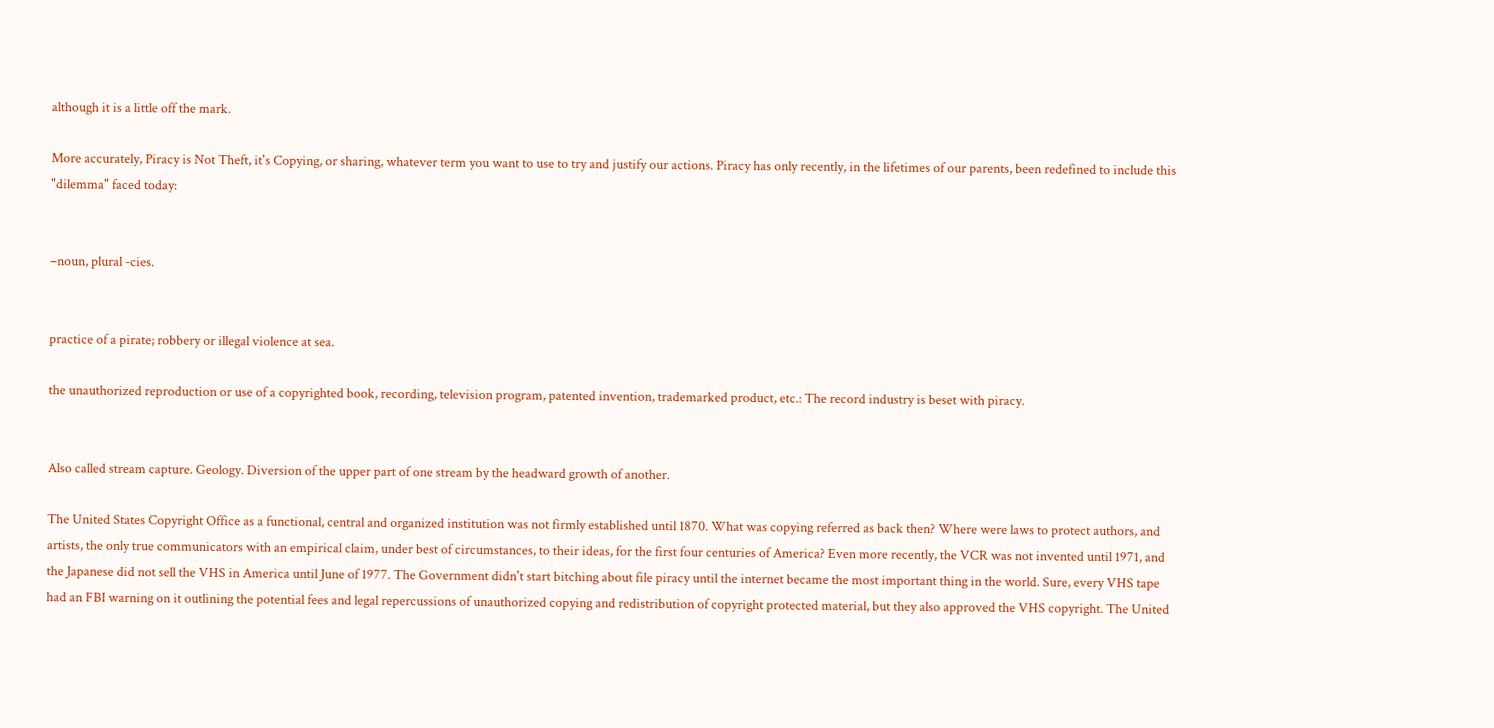although it is a little off the mark.

More accurately, Piracy is Not Theft, it's Copying, or sharing, whatever term you want to use to try and justify our actions. Piracy has only recently, in the lifetimes of our parents, been redefined to include this "dilemma" faced today:


–noun, plural -cies.


practice of a pirate; robbery or illegal violence at sea.

the unauthorized reproduction or use of a copyrighted book, recording, television program, patented invention, trademarked product, etc.: The record industry is beset with piracy.


Also called stream capture. Geology. Diversion of the upper part of one stream by the headward growth of another.

The United States Copyright Office as a functional, central and organized institution was not firmly established until 1870. What was copying referred as back then? Where were laws to protect authors, and artists, the only true communicators with an empirical claim, under best of circumstances, to their ideas, for the first four centuries of America? Even more recently, the VCR was not invented until 1971, and the Japanese did not sell the VHS in America until June of 1977. The Government didn't start bitching about file piracy until the internet became the most important thing in the world. Sure, every VHS tape had an FBI warning on it outlining the potential fees and legal repercussions of unauthorized copying and redistribution of copyright protected material, but they also approved the VHS copyright. The United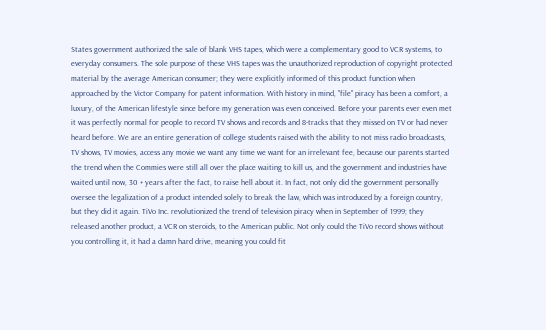States government authorized the sale of blank VHS tapes, which were a complementary good to VCR systems, to everyday consumers. The sole purpose of these VHS tapes was the unauthorized reproduction of copyright protected material by the average American consumer; they were explicitly informed of this product function when approached by the Victor Company for patent information. With history in mind, "file" piracy has been a comfort, a luxury, of the American lifestyle since before my generation was even conceived. Before your parents ever even met it was perfectly normal for people to record TV shows and records and 8-tracks that they missed on TV or had never heard before. We are an entire generation of college students raised with the ability to not miss radio broadcasts, TV shows, TV movies, access any movie we want any time we want for an irrelevant fee, because our parents started the trend when the Commies were still all over the place waiting to kill us, and the government and industries have waited until now, 30 + years after the fact, to raise hell about it. In fact, not only did the government personally oversee the legalization of a product intended solely to break the law, which was introduced by a foreign country, but they did it again. TiVo Inc. revolutionized the trend of television piracy when in September of 1999; they released another product, a VCR on steroids, to the American public. Not only could the TiVo record shows without you controlling it, it had a damn hard drive, meaning you could fit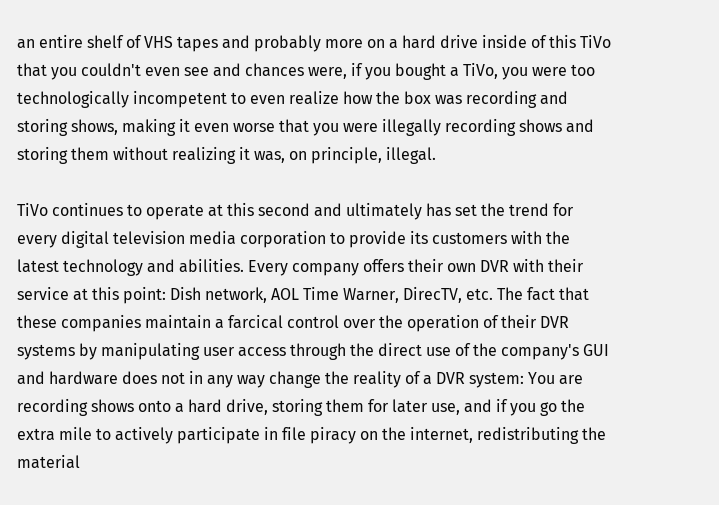an entire shelf of VHS tapes and probably more on a hard drive inside of this TiVo that you couldn't even see and chances were, if you bought a TiVo, you were too technologically incompetent to even realize how the box was recording and storing shows, making it even worse that you were illegally recording shows and storing them without realizing it was, on principle, illegal.

TiVo continues to operate at this second and ultimately has set the trend for every digital television media corporation to provide its customers with the latest technology and abilities. Every company offers their own DVR with their service at this point: Dish network, AOL Time Warner, DirecTV, etc. The fact that these companies maintain a farcical control over the operation of their DVR systems by manipulating user access through the direct use of the company's GUI and hardware does not in any way change the reality of a DVR system: You are recording shows onto a hard drive, storing them for later use, and if you go the extra mile to actively participate in file piracy on the internet, redistributing the material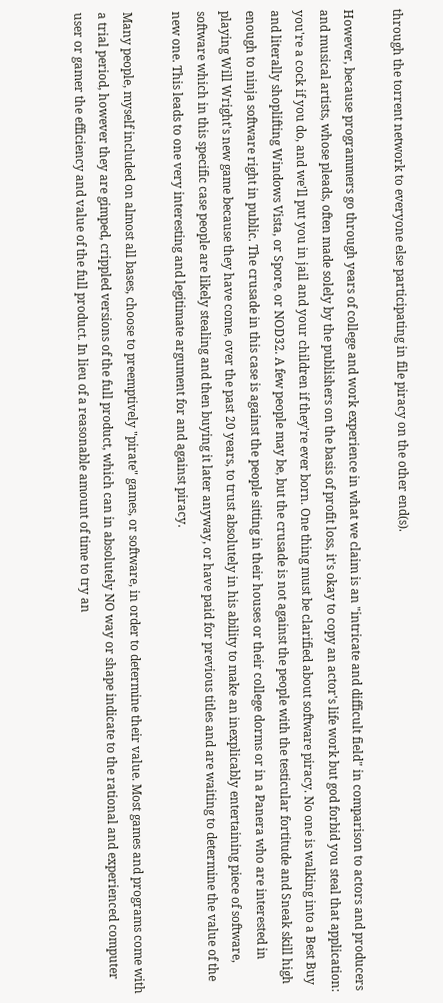through the torrent network to everyone else participating in file piracy on the other end(s).

However, because programmers go through years of college and work experience in what we claim is an "intricate and difficult field" in comparison to actors and producers and musical artists, whose pleads, often made solely by the publishers on the basis of profit loss, it's okay to copy an actor's life work but god forbid you steal that application: you're a cock if you do, and we'll put you in jail and your children if they're ever born. One thing must be clarified about software piracy. No one is walking into a Best Buy and literally shoplifting Windows Vista, or Spore, or NOD32. A few people may be, but the crusade is not against the people with the testicular fortitude and Sneak skill high enough to ninja software right in public. The crusade in this case is against the people sitting in their houses or their college dorms or in a Panera who are interested in playing Will Wright's new game because they have come, over the past 20 years, to trust absolutely in his ability to make an inexplicably entertaining piece of software, software which in this specific case people are likely stealing and then buying it later anyway, or have paid for previous titles and are waiting to determine the value of the new one. This leads to one very interesting and legitimate argument for and against piracy.

Many people, myself included on almost all bases, choose to preemptively "pirate" games, or software, in order to determine their value. Most games and programs come with a trial period, however they are gimped, crippled versions of the full product, which can in absolutely NO way or shape indicate to the rational and experienced computer user or gamer the efficiency and value of the full product. In lieu of a reasonable amount of time to try an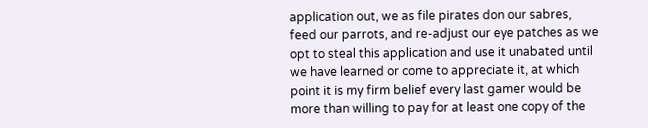application out, we as file pirates don our sabres, feed our parrots, and re-adjust our eye patches as we opt to steal this application and use it unabated until we have learned or come to appreciate it, at which point it is my firm belief every last gamer would be more than willing to pay for at least one copy of the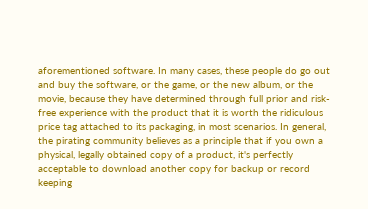aforementioned software. In many cases, these people do go out and buy the software, or the game, or the new album, or the movie, because they have determined through full prior and risk-free experience with the product that it is worth the ridiculous price tag attached to its packaging, in most scenarios. In general, the pirating community believes as a principle that if you own a physical, legally obtained copy of a product, it's perfectly acceptable to download another copy for backup or record keeping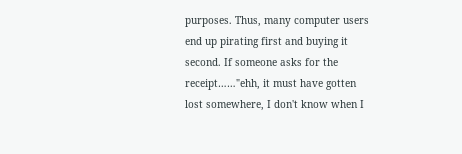purposes. Thus, many computer users end up pirating first and buying it second. If someone asks for the receipt……"ehh, it must have gotten lost somewhere, I don't know when I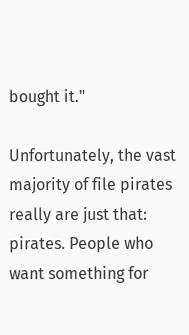bought it."

Unfortunately, the vast majority of file pirates really are just that: pirates. People who want something for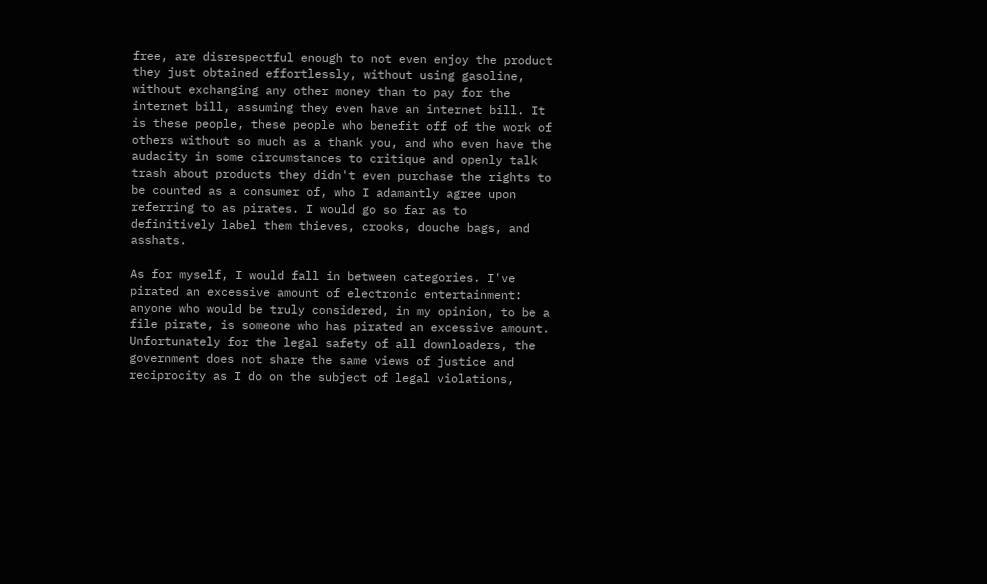free, are disrespectful enough to not even enjoy the product they just obtained effortlessly, without using gasoline, without exchanging any other money than to pay for the internet bill, assuming they even have an internet bill. It is these people, these people who benefit off of the work of others without so much as a thank you, and who even have the audacity in some circumstances to critique and openly talk trash about products they didn't even purchase the rights to be counted as a consumer of, who I adamantly agree upon referring to as pirates. I would go so far as to definitively label them thieves, crooks, douche bags, and asshats.

As for myself, I would fall in between categories. I've pirated an excessive amount of electronic entertainment: anyone who would be truly considered, in my opinion, to be a file pirate, is someone who has pirated an excessive amount. Unfortunately for the legal safety of all downloaders, the government does not share the same views of justice and reciprocity as I do on the subject of legal violations,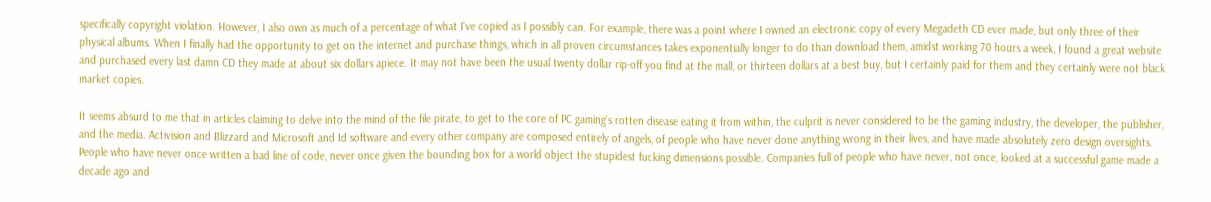specifically copyright violation. However, I also own as much of a percentage of what I've copied as I possibly can. For example, there was a point where I owned an electronic copy of every Megadeth CD ever made, but only three of their physical albums. When I finally had the opportunity to get on the internet and purchase things, which in all proven circumstances takes exponentially longer to do than download them, amidst working 70 hours a week, I found a great website and purchased every last damn CD they made at about six dollars apiece. It may not have been the usual twenty dollar rip-off you find at the mall, or thirteen dollars at a best buy, but I certainly paid for them and they certainly were not black market copies.

It seems absurd to me that in articles claiming to delve into the mind of the file pirate, to get to the core of PC gaming's rotten disease eating it from within, the culprit is never considered to be the gaming industry, the developer, the publisher, and the media. Activision and Blizzard and Microsoft and Id software and every other company are composed entirely of angels, of people who have never done anything wrong in their lives, and have made absolutely zero design oversights. People who have never once written a bad line of code, never once given the bounding box for a world object the stupidest fucking dimensions possible. Companies full of people who have never, not once, looked at a successful game made a decade ago and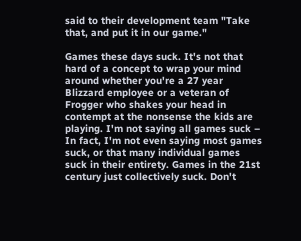said to their development team "Take that, and put it in our game."

Games these days suck. It's not that hard of a concept to wrap your mind around whether you're a 27 year Blizzard employee or a veteran of Frogger who shakes your head in contempt at the nonsense the kids are playing. I'm not saying all games suck – In fact, I'm not even saying most games suck, or that many individual games suck in their entirety. Games in the 21st century just collectively suck. Don't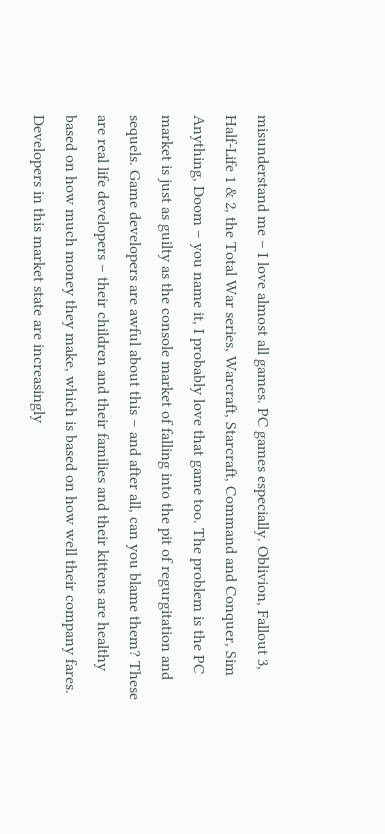misunderstand me – I love almost all games. PC games especially. Oblivion, Fallout 3, Half-Life 1 & 2, the Total War series, Warcraft, Starcraft, Command and Conquer, Sim Anything, Doom – you name it, I probably love that game too. The problem is the PC market is just as guilty as the console market of falling into the pit of regurgitation and sequels. Game developers are awful about this – and after all, can you blame them? These are real life developers – their children and their families and their kittens are healthy based on how much money they make, which is based on how well their company fares. Developers in this market state are increasingly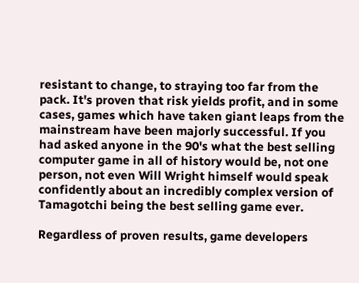resistant to change, to straying too far from the pack. It's proven that risk yields profit, and in some cases, games which have taken giant leaps from the mainstream have been majorly successful. If you had asked anyone in the 90's what the best selling computer game in all of history would be, not one person, not even Will Wright himself would speak confidently about an incredibly complex version of Tamagotchi being the best selling game ever.

Regardless of proven results, game developers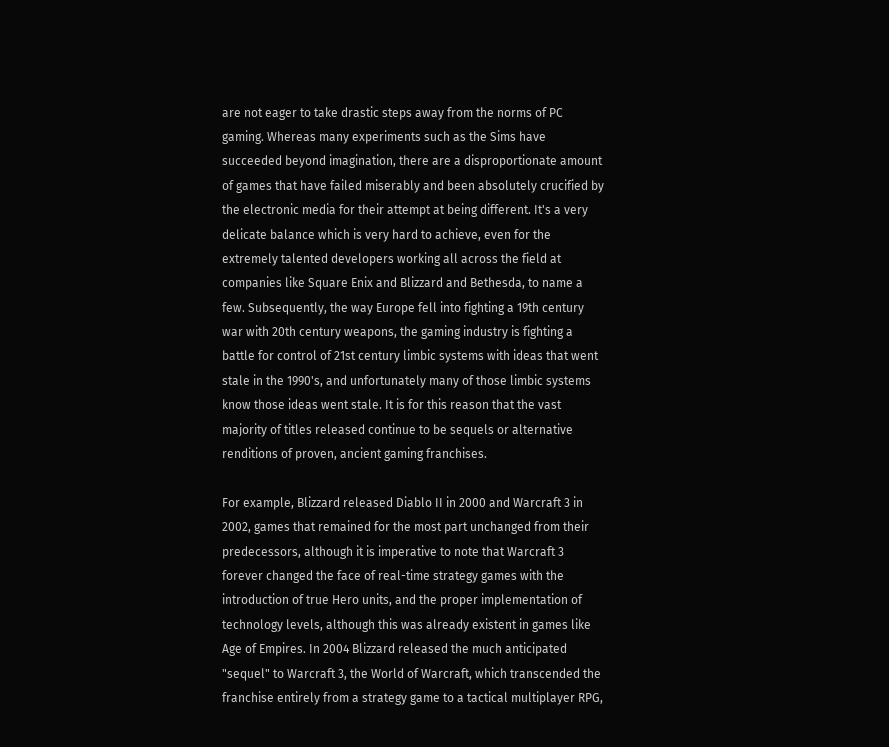are not eager to take drastic steps away from the norms of PC gaming. Whereas many experiments such as the Sims have succeeded beyond imagination, there are a disproportionate amount of games that have failed miserably and been absolutely crucified by the electronic media for their attempt at being different. It's a very delicate balance which is very hard to achieve, even for the extremely talented developers working all across the field at companies like Square Enix and Blizzard and Bethesda, to name a few. Subsequently, the way Europe fell into fighting a 19th century war with 20th century weapons, the gaming industry is fighting a battle for control of 21st century limbic systems with ideas that went stale in the 1990's, and unfortunately many of those limbic systems know those ideas went stale. It is for this reason that the vast majority of titles released continue to be sequels or alternative renditions of proven, ancient gaming franchises.

For example, Blizzard released Diablo II in 2000 and Warcraft 3 in 2002, games that remained for the most part unchanged from their predecessors, although it is imperative to note that Warcraft 3 forever changed the face of real-time strategy games with the introduction of true Hero units, and the proper implementation of technology levels, although this was already existent in games like Age of Empires. In 2004 Blizzard released the much anticipated "sequel" to Warcraft 3, the World of Warcraft, which transcended the franchise entirely from a strategy game to a tactical multiplayer RPG,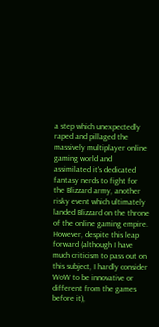a step which unexpectedly raped and pillaged the massively multiplayer online gaming world and assimilated it's dedicated fantasy nerds to fight for the Blizzard army, another risky event which ultimately landed Blizzard on the throne of the online gaming empire. However, despite this leap forward (although I have much criticism to pass out on this subject, I hardly consider WoW to be innovative or different from the games before it),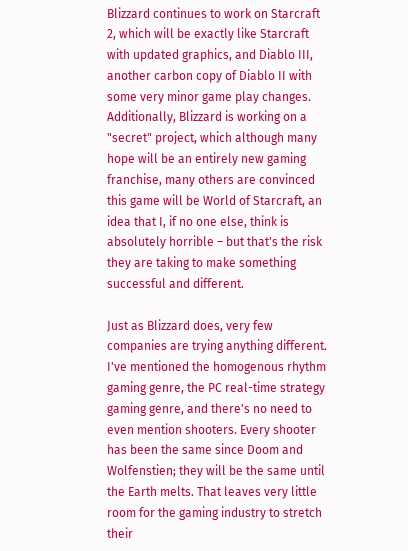Blizzard continues to work on Starcraft 2, which will be exactly like Starcraft with updated graphics, and Diablo III, another carbon copy of Diablo II with some very minor game play changes. Additionally, Blizzard is working on a "secret" project, which although many hope will be an entirely new gaming franchise, many others are convinced this game will be World of Starcraft, an idea that I, if no one else, think is absolutely horrible – but that's the risk they are taking to make something successful and different.

Just as Blizzard does, very few companies are trying anything different. I've mentioned the homogenous rhythm gaming genre, the PC real-time strategy gaming genre, and there's no need to even mention shooters. Every shooter has been the same since Doom and Wolfenstien; they will be the same until the Earth melts. That leaves very little room for the gaming industry to stretch their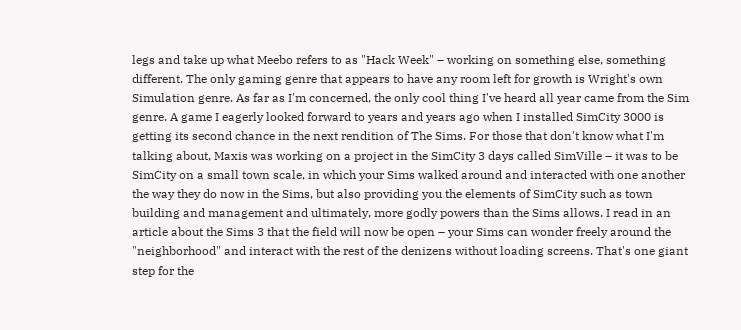legs and take up what Meebo refers to as "Hack Week" – working on something else, something different. The only gaming genre that appears to have any room left for growth is Wright's own Simulation genre. As far as I'm concerned, the only cool thing I've heard all year came from the Sim genre. A game I eagerly looked forward to years and years ago when I installed SimCity 3000 is getting its second chance in the next rendition of The Sims. For those that don't know what I'm talking about, Maxis was working on a project in the SimCity 3 days called SimVille – it was to be SimCity on a small town scale, in which your Sims walked around and interacted with one another the way they do now in the Sims, but also providing you the elements of SimCity such as town building and management and ultimately, more godly powers than the Sims allows. I read in an article about the Sims 3 that the field will now be open – your Sims can wonder freely around the "neighborhood" and interact with the rest of the denizens without loading screens. That's one giant step for the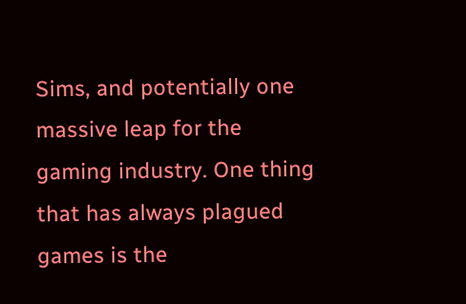Sims, and potentially one massive leap for the gaming industry. One thing that has always plagued games is the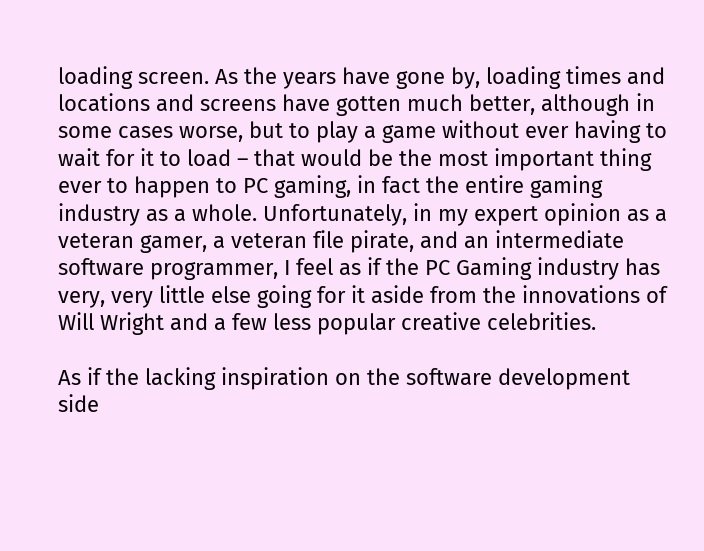loading screen. As the years have gone by, loading times and locations and screens have gotten much better, although in some cases worse, but to play a game without ever having to wait for it to load – that would be the most important thing ever to happen to PC gaming, in fact the entire gaming industry as a whole. Unfortunately, in my expert opinion as a veteran gamer, a veteran file pirate, and an intermediate software programmer, I feel as if the PC Gaming industry has very, very little else going for it aside from the innovations of Will Wright and a few less popular creative celebrities.

As if the lacking inspiration on the software development side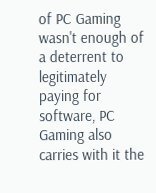of PC Gaming wasn't enough of a deterrent to legitimately paying for software, PC Gaming also carries with it the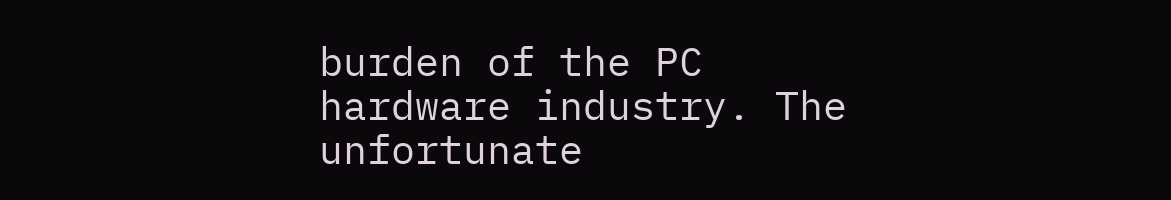burden of the PC hardware industry. The unfortunate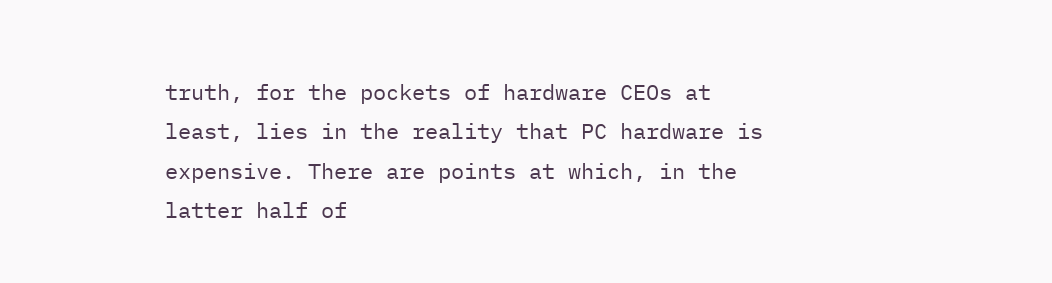truth, for the pockets of hardware CEOs at least, lies in the reality that PC hardware is expensive. There are points at which, in the latter half of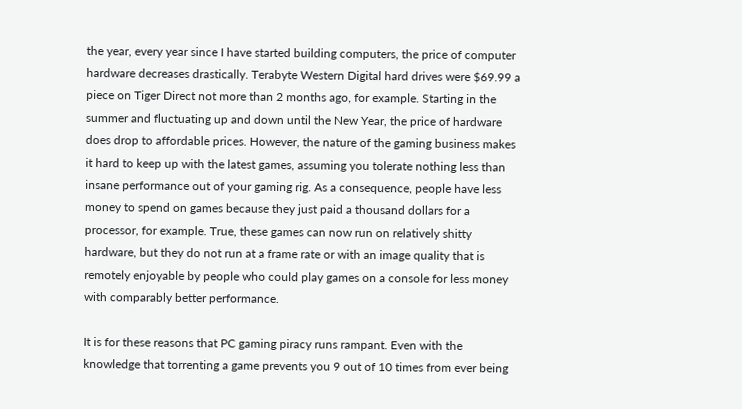the year, every year since I have started building computers, the price of computer hardware decreases drastically. Terabyte Western Digital hard drives were $69.99 a piece on Tiger Direct not more than 2 months ago, for example. Starting in the summer and fluctuating up and down until the New Year, the price of hardware does drop to affordable prices. However, the nature of the gaming business makes it hard to keep up with the latest games, assuming you tolerate nothing less than insane performance out of your gaming rig. As a consequence, people have less money to spend on games because they just paid a thousand dollars for a processor, for example. True, these games can now run on relatively shitty hardware, but they do not run at a frame rate or with an image quality that is remotely enjoyable by people who could play games on a console for less money with comparably better performance.

It is for these reasons that PC gaming piracy runs rampant. Even with the knowledge that torrenting a game prevents you 9 out of 10 times from ever being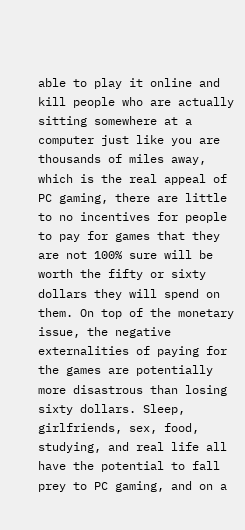able to play it online and kill people who are actually sitting somewhere at a computer just like you are thousands of miles away, which is the real appeal of PC gaming, there are little to no incentives for people to pay for games that they are not 100% sure will be worth the fifty or sixty dollars they will spend on them. On top of the monetary issue, the negative externalities of paying for the games are potentially more disastrous than losing sixty dollars. Sleep, girlfriends, sex, food, studying, and real life all have the potential to fall prey to PC gaming, and on a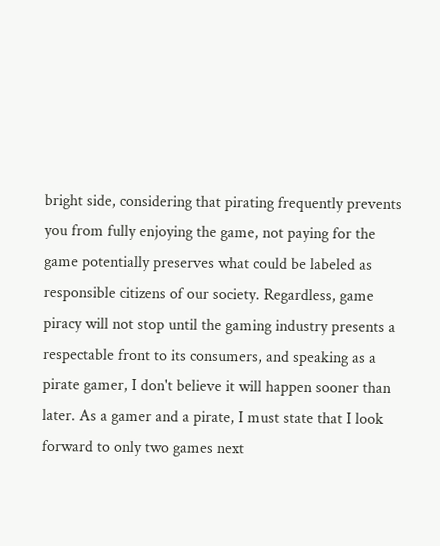bright side, considering that pirating frequently prevents you from fully enjoying the game, not paying for the game potentially preserves what could be labeled as responsible citizens of our society. Regardless, game piracy will not stop until the gaming industry presents a respectable front to its consumers, and speaking as a pirate gamer, I don't believe it will happen sooner than later. As a gamer and a pirate, I must state that I look forward to only two games next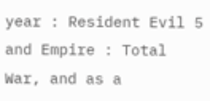year : Resident Evil 5 and Empire : Total War, and as a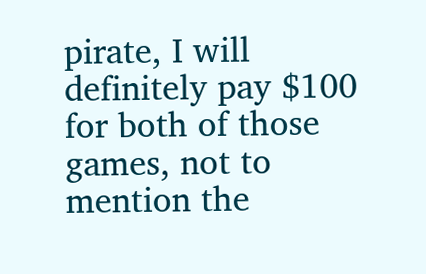pirate, I will definitely pay $100 for both of those games, not to mention the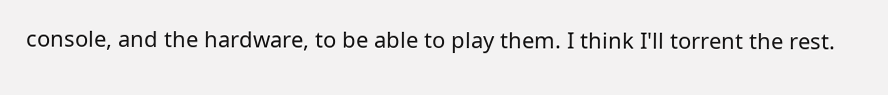console, and the hardware, to be able to play them. I think I'll torrent the rest.